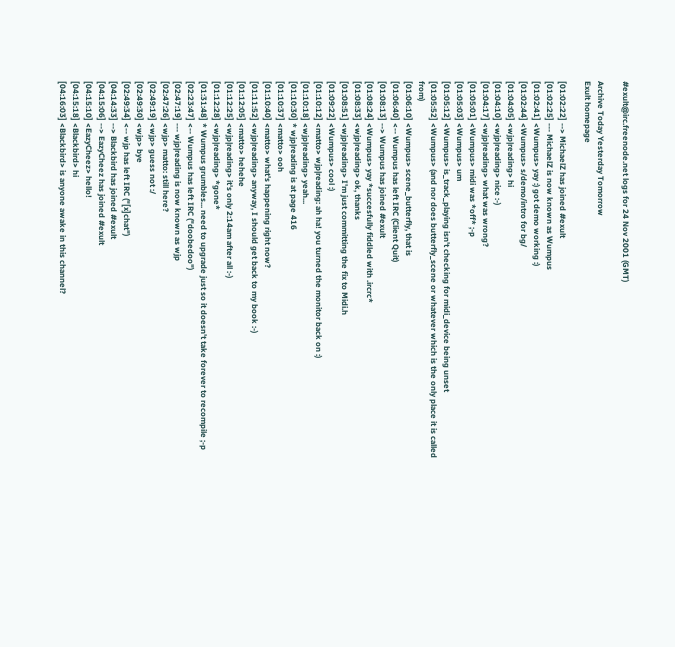#exult@irc.freenode.net logs for 24 Nov 2001 (GMT)

Archive Today Yesterday Tomorrow
Exult homepage

[01:02:22] --> MichaelZ has joined #exult
[01:02:25] --- MichaelZ is now known as Wumpus
[01:02:41] <Wumpus> yay :) got demo working :)
[01:02:44] <Wumpus> s/demo/intro for bg/
[01:04:05] <wjp|reading> hi
[01:04:10] <wjp|reading> nice :-)
[01:04:17] <wjp|reading> what was wrong?
[01:05:01] <Wumpus> midi was *off* ;-p
[01:05:03] <Wumpus> um
[01:05:12] <Wumpus> is_track_playing isn't checking for midi_device being unset
[01:05:52] <Wumpus> (and nor does butterfly_scene or whatever which is the only place it is called from)
[01:06:10] <Wumpus> scene_butterfly, that is
[01:06:40] <-- Wumpus has left IRC (Client Quit)
[01:08:13] --> Wumpus has joined #exult
[01:08:24] <Wumpus> yay *succesfully fiddled with .ircrc*
[01:08:33] <wjp|reading> ok, thanks
[01:08:51] <wjp|reading> I'm just committing the fix to Midi.h
[01:09:22] <Wumpus> cool :)
[01:10:12] <matto> wjp|reading: ah ha! you turned the monitor back on :)
[01:10:18] <wjp|reading> yeah...
[01:10:30] * wjp|reading is at page 416
[01:10:37] <matto> ooh
[01:10:40] <matto> what's happening right now?
[01:11:52] <wjp|reading> anyway, I should get back to my book :-)
[01:12:05] <matto> hehehe
[01:12:25] <wjp|reading> it's only 2:14am after all :-)
[01:12:28] <wjp|reading> *gone*
[01:31:48] * Wumpus grumbles... need to upgrade just so it doesn't take forever to recompile ;-p
[02:23:47] <-- Wumpus has left IRC ("doobedoo")
[02:47:19] --- wjp|reading is now known as wjp
[02:47:26] <wjp> matto: still here?
[02:49:19] <wjp> guess not :/
[02:49:30] <wjp> bye
[02:49:34] <-- wjp has left IRC ("[x]chat")
[04:14:33] --> Blackbird has joined #exult
[04:15:06] --> EazyCheez has joined #exult
[04:15:10] <EazyCheez> hello!
[04:15:18] <Blackbird> hi
[04:16:03] <Blackbird> is anyone awake in this channel?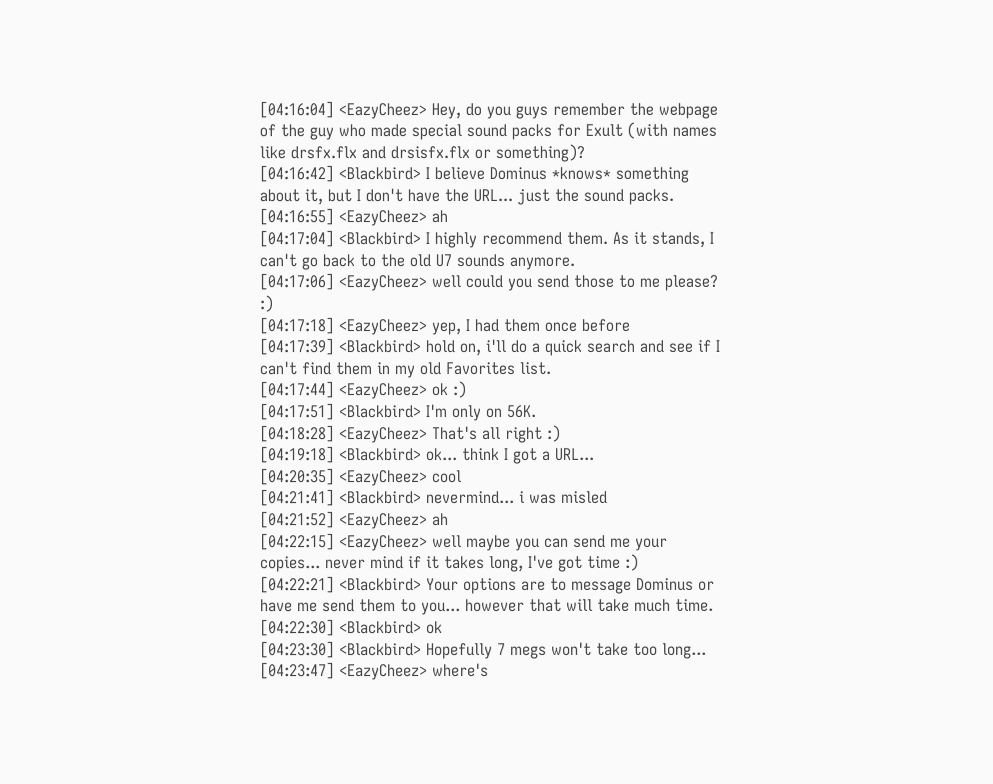[04:16:04] <EazyCheez> Hey, do you guys remember the webpage of the guy who made special sound packs for Exult (with names like drsfx.flx and drsisfx.flx or something)?
[04:16:42] <Blackbird> I believe Dominus *knows* something about it, but I don't have the URL... just the sound packs.
[04:16:55] <EazyCheez> ah
[04:17:04] <Blackbird> I highly recommend them. As it stands, I can't go back to the old U7 sounds anymore.
[04:17:06] <EazyCheez> well could you send those to me please? :)
[04:17:18] <EazyCheez> yep, I had them once before
[04:17:39] <Blackbird> hold on, i'll do a quick search and see if I can't find them in my old Favorites list.
[04:17:44] <EazyCheez> ok :)
[04:17:51] <Blackbird> I'm only on 56K.
[04:18:28] <EazyCheez> That's all right :)
[04:19:18] <Blackbird> ok... think I got a URL...
[04:20:35] <EazyCheez> cool
[04:21:41] <Blackbird> nevermind... i was misled
[04:21:52] <EazyCheez> ah
[04:22:15] <EazyCheez> well maybe you can send me your copies... never mind if it takes long, I've got time :)
[04:22:21] <Blackbird> Your options are to message Dominus or have me send them to you... however that will take much time.
[04:22:30] <Blackbird> ok
[04:23:30] <Blackbird> Hopefully 7 megs won't take too long...
[04:23:47] <EazyCheez> where's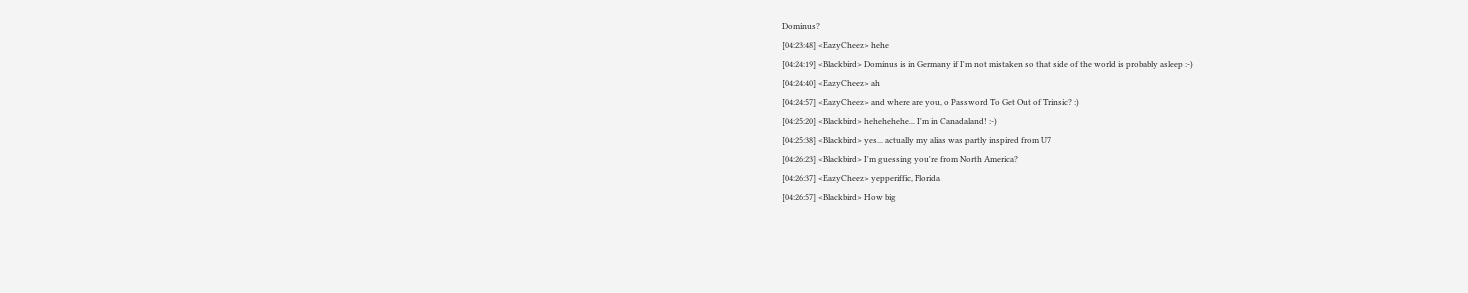Dominus?
[04:23:48] <EazyCheez> hehe
[04:24:19] <Blackbird> Dominus is in Germany if I'm not mistaken so that side of the world is probably asleep :-)
[04:24:40] <EazyCheez> ah
[04:24:57] <EazyCheez> and where are you, o Password To Get Out of Trinsic? :)
[04:25:20] <Blackbird> hehehehehe... I'm in Canadaland! :-)
[04:25:38] <Blackbird> yes... actually my alias was partly inspired from U7
[04:26:23] <Blackbird> I'm guessing you're from North America?
[04:26:37] <EazyCheez> yepperiffic, Florida
[04:26:57] <Blackbird> How big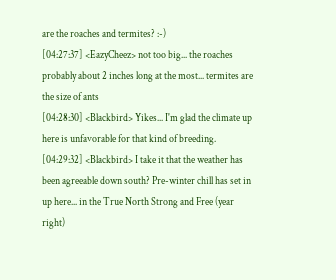are the roaches and termites? :-)
[04:27:37] <EazyCheez> not too big... the roaches probably about 2 inches long at the most... termites are the size of ants
[04:28:30] <Blackbird> Yikes... I'm glad the climate up here is unfavorable for that kind of breeding.
[04:29:32] <Blackbird> I take it that the weather has been agreeable down south? Pre-winter chill has set in up here... in the True North Strong and Free (year right)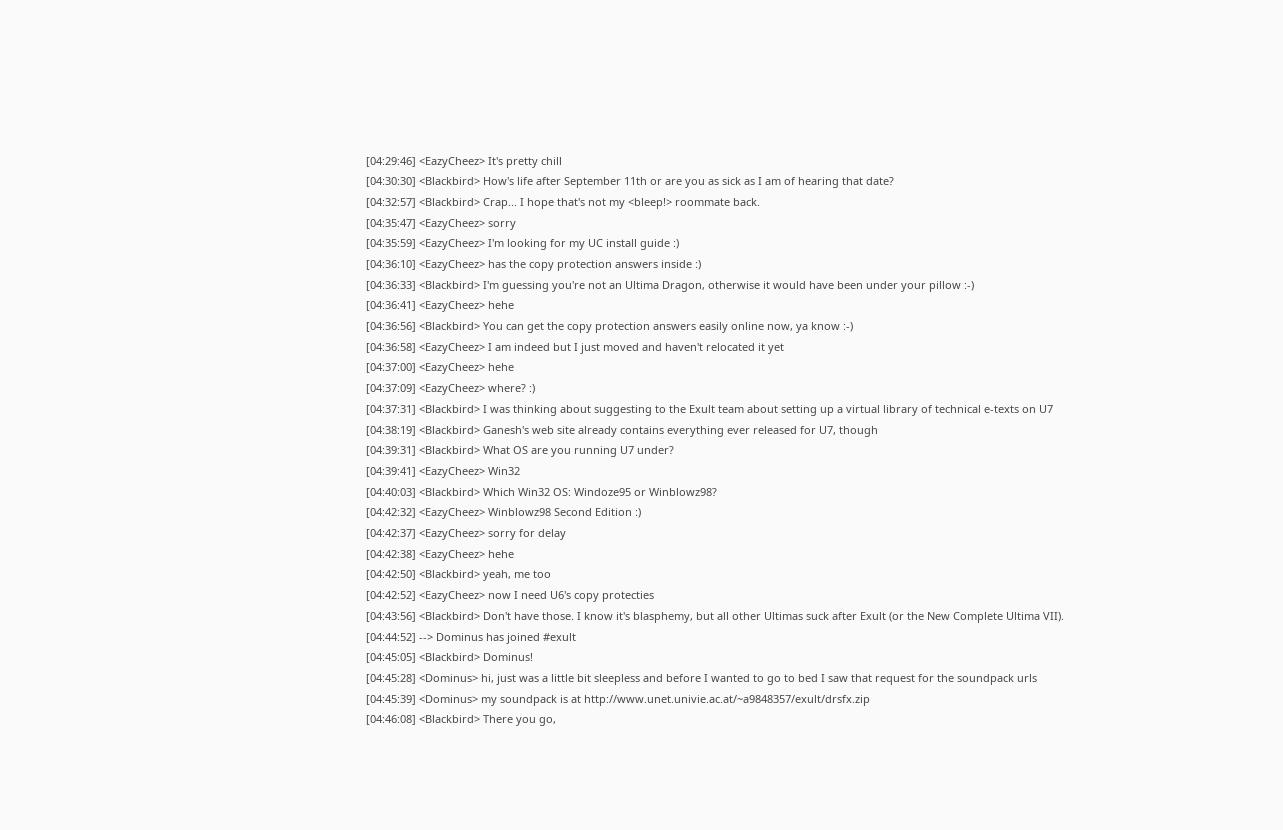[04:29:46] <EazyCheez> It's pretty chill
[04:30:30] <Blackbird> How's life after September 11th or are you as sick as I am of hearing that date?
[04:32:57] <Blackbird> Crap... I hope that's not my <bleep!> roommate back.
[04:35:47] <EazyCheez> sorry
[04:35:59] <EazyCheez> I'm looking for my UC install guide :)
[04:36:10] <EazyCheez> has the copy protection answers inside :)
[04:36:33] <Blackbird> I'm guessing you're not an Ultima Dragon, otherwise it would have been under your pillow :-)
[04:36:41] <EazyCheez> hehe
[04:36:56] <Blackbird> You can get the copy protection answers easily online now, ya know :-)
[04:36:58] <EazyCheez> I am indeed but I just moved and haven't relocated it yet
[04:37:00] <EazyCheez> hehe
[04:37:09] <EazyCheez> where? :)
[04:37:31] <Blackbird> I was thinking about suggesting to the Exult team about setting up a virtual library of technical e-texts on U7
[04:38:19] <Blackbird> Ganesh's web site already contains everything ever released for U7, though
[04:39:31] <Blackbird> What OS are you running U7 under?
[04:39:41] <EazyCheez> Win32
[04:40:03] <Blackbird> Which Win32 OS: Windoze95 or Winblowz98?
[04:42:32] <EazyCheez> Winblowz98 Second Edition :)
[04:42:37] <EazyCheez> sorry for delay
[04:42:38] <EazyCheez> hehe
[04:42:50] <Blackbird> yeah, me too
[04:42:52] <EazyCheez> now I need U6's copy protecties
[04:43:56] <Blackbird> Don't have those. I know it's blasphemy, but all other Ultimas suck after Exult (or the New Complete Ultima VII).
[04:44:52] --> Dominus has joined #exult
[04:45:05] <Blackbird> Dominus!
[04:45:28] <Dominus> hi, just was a little bit sleepless and before I wanted to go to bed I saw that request for the soundpack urls
[04:45:39] <Dominus> my soundpack is at http://www.unet.univie.ac.at/~a9848357/exult/drsfx.zip
[04:46:08] <Blackbird> There you go,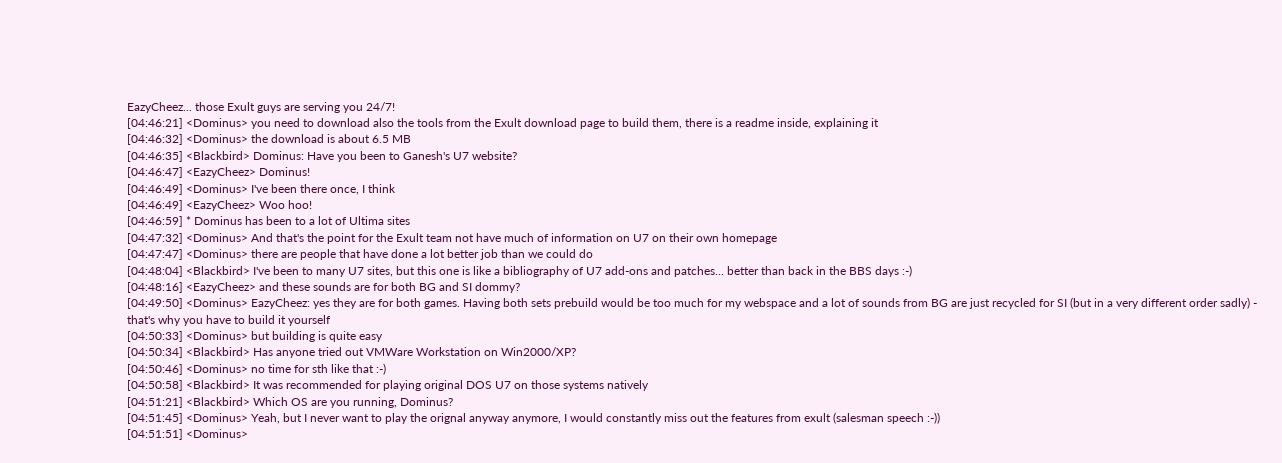EazyCheez... those Exult guys are serving you 24/7!
[04:46:21] <Dominus> you need to download also the tools from the Exult download page to build them, there is a readme inside, explaining it
[04:46:32] <Dominus> the download is about 6.5 MB
[04:46:35] <Blackbird> Dominus: Have you been to Ganesh's U7 website?
[04:46:47] <EazyCheez> Dominus!
[04:46:49] <Dominus> I've been there once, I think
[04:46:49] <EazyCheez> Woo hoo!
[04:46:59] * Dominus has been to a lot of Ultima sites
[04:47:32] <Dominus> And that's the point for the Exult team not have much of information on U7 on their own homepage
[04:47:47] <Dominus> there are people that have done a lot better job than we could do
[04:48:04] <Blackbird> I've been to many U7 sites, but this one is like a bibliography of U7 add-ons and patches... better than back in the BBS days :-)
[04:48:16] <EazyCheez> and these sounds are for both BG and SI dommy?
[04:49:50] <Dominus> EazyCheez: yes they are for both games. Having both sets prebuild would be too much for my webspace and a lot of sounds from BG are just recycled for SI (but in a very different order sadly) - that's why you have to build it yourself
[04:50:33] <Dominus> but building is quite easy
[04:50:34] <Blackbird> Has anyone tried out VMWare Workstation on Win2000/XP?
[04:50:46] <Dominus> no time for sth like that :-)
[04:50:58] <Blackbird> It was recommended for playing original DOS U7 on those systems natively
[04:51:21] <Blackbird> Which OS are you running, Dominus?
[04:51:45] <Dominus> Yeah, but I never want to play the orignal anyway anymore, I would constantly miss out the features from exult (salesman speech :-))
[04:51:51] <Dominus>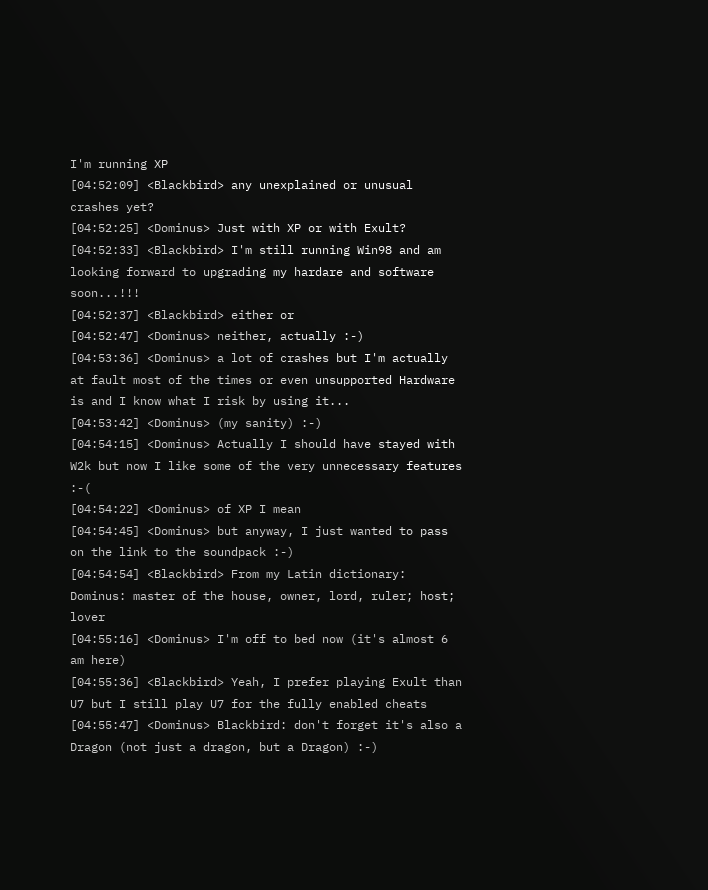I'm running XP
[04:52:09] <Blackbird> any unexplained or unusual crashes yet?
[04:52:25] <Dominus> Just with XP or with Exult?
[04:52:33] <Blackbird> I'm still running Win98 and am looking forward to upgrading my hardare and software soon...!!!
[04:52:37] <Blackbird> either or
[04:52:47] <Dominus> neither, actually :-)
[04:53:36] <Dominus> a lot of crashes but I'm actually at fault most of the times or even unsupported Hardware is and I know what I risk by using it...
[04:53:42] <Dominus> (my sanity) :-)
[04:54:15] <Dominus> Actually I should have stayed with W2k but now I like some of the very unnecessary features :-(
[04:54:22] <Dominus> of XP I mean
[04:54:45] <Dominus> but anyway, I just wanted to pass on the link to the soundpack :-)
[04:54:54] <Blackbird> From my Latin dictionary: Dominus: master of the house, owner, lord, ruler; host; lover
[04:55:16] <Dominus> I'm off to bed now (it's almost 6 am here)
[04:55:36] <Blackbird> Yeah, I prefer playing Exult than U7 but I still play U7 for the fully enabled cheats
[04:55:47] <Dominus> Blackbird: don't forget it's also a Dragon (not just a dragon, but a Dragon) :-)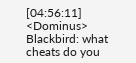[04:56:11] <Dominus> Blackbird: what cheats do you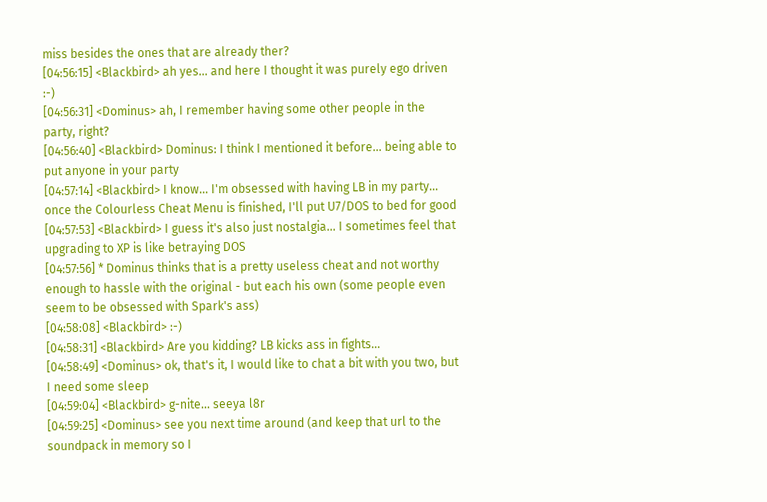miss besides the ones that are already ther?
[04:56:15] <Blackbird> ah yes... and here I thought it was purely ego driven :-)
[04:56:31] <Dominus> ah, I remember having some other people in the party, right?
[04:56:40] <Blackbird> Dominus: I think I mentioned it before... being able to put anyone in your party
[04:57:14] <Blackbird> I know... I'm obsessed with having LB in my party... once the Colourless Cheat Menu is finished, I'll put U7/DOS to bed for good
[04:57:53] <Blackbird> I guess it's also just nostalgia... I sometimes feel that upgrading to XP is like betraying DOS
[04:57:56] * Dominus thinks that is a pretty useless cheat and not worthy enough to hassle with the original - but each his own (some people even seem to be obsessed with Spark's ass)
[04:58:08] <Blackbird> :-)
[04:58:31] <Blackbird> Are you kidding? LB kicks ass in fights...
[04:58:49] <Dominus> ok, that's it, I would like to chat a bit with you two, but I need some sleep
[04:59:04] <Blackbird> g-nite... seeya l8r
[04:59:25] <Dominus> see you next time around (and keep that url to the soundpack in memory so I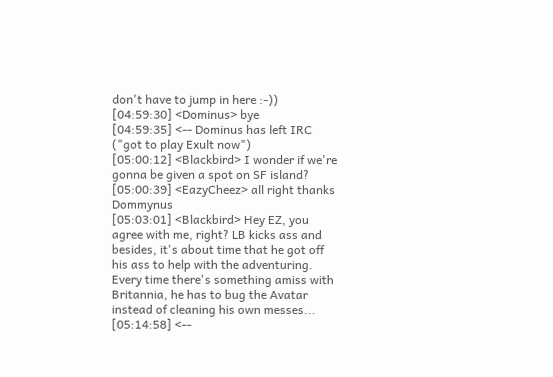don't have to jump in here :-))
[04:59:30] <Dominus> bye
[04:59:35] <-- Dominus has left IRC ("got to play Exult now")
[05:00:12] <Blackbird> I wonder if we're gonna be given a spot on SF island?
[05:00:39] <EazyCheez> all right thanks Dommynus
[05:03:01] <Blackbird> Hey EZ, you agree with me, right? LB kicks ass and besides, it's about time that he got off his ass to help with the adventuring. Every time there's something amiss with Britannia, he has to bug the Avatar instead of cleaning his own messes...
[05:14:58] <--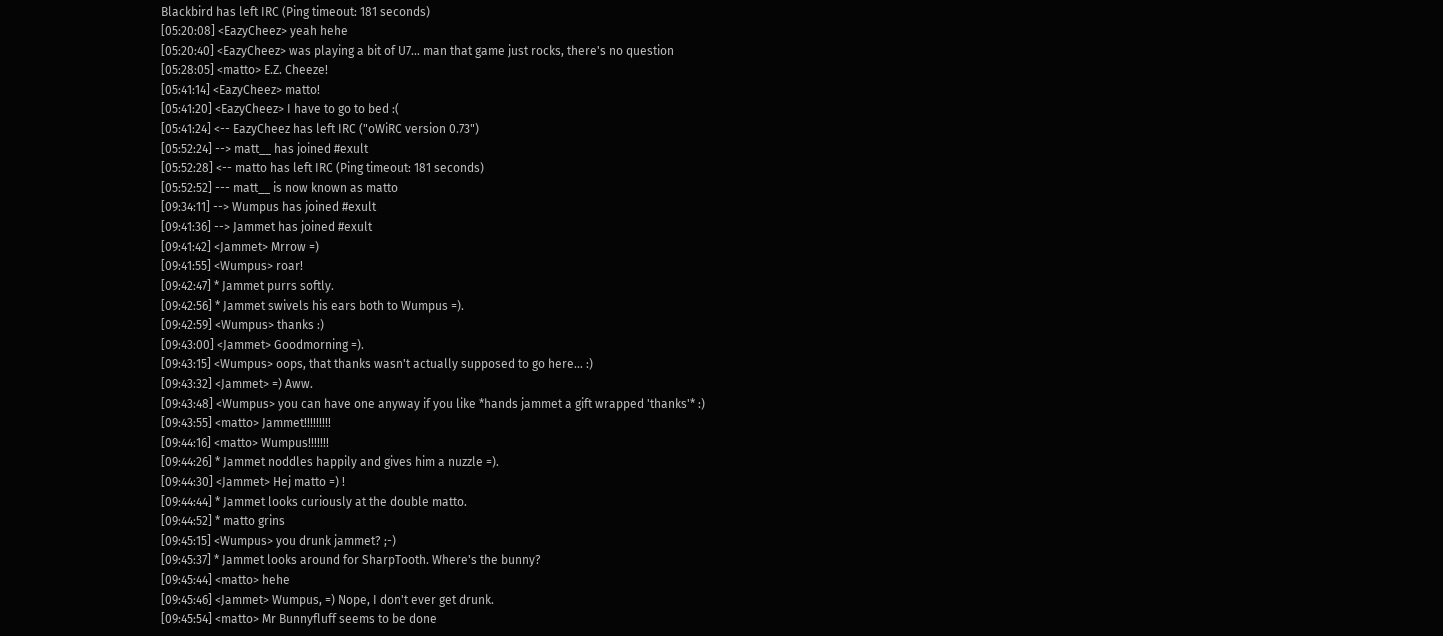Blackbird has left IRC (Ping timeout: 181 seconds)
[05:20:08] <EazyCheez> yeah hehe
[05:20:40] <EazyCheez> was playing a bit of U7... man that game just rocks, there's no question
[05:28:05] <matto> E.Z. Cheeze!
[05:41:14] <EazyCheez> matto!
[05:41:20] <EazyCheez> I have to go to bed :(
[05:41:24] <-- EazyCheez has left IRC ("oWiRC version 0.73")
[05:52:24] --> matt__ has joined #exult
[05:52:28] <-- matto has left IRC (Ping timeout: 181 seconds)
[05:52:52] --- matt__ is now known as matto
[09:34:11] --> Wumpus has joined #exult
[09:41:36] --> Jammet has joined #exult
[09:41:42] <Jammet> Mrrow =)
[09:41:55] <Wumpus> roar!
[09:42:47] * Jammet purrs softly.
[09:42:56] * Jammet swivels his ears both to Wumpus =).
[09:42:59] <Wumpus> thanks :)
[09:43:00] <Jammet> Goodmorning =).
[09:43:15] <Wumpus> oops, that thanks wasn't actually supposed to go here... :)
[09:43:32] <Jammet> =) Aww.
[09:43:48] <Wumpus> you can have one anyway if you like *hands jammet a gift wrapped 'thanks'* :)
[09:43:55] <matto> Jammet!!!!!!!!!
[09:44:16] <matto> Wumpus!!!!!!!
[09:44:26] * Jammet noddles happily and gives him a nuzzle =).
[09:44:30] <Jammet> Hej matto =) !
[09:44:44] * Jammet looks curiously at the double matto.
[09:44:52] * matto grins
[09:45:15] <Wumpus> you drunk jammet? ;-)
[09:45:37] * Jammet looks around for SharpTooth. Where's the bunny?
[09:45:44] <matto> hehe
[09:45:46] <Jammet> Wumpus, =) Nope, I don't ever get drunk.
[09:45:54] <matto> Mr Bunnyfluff seems to be done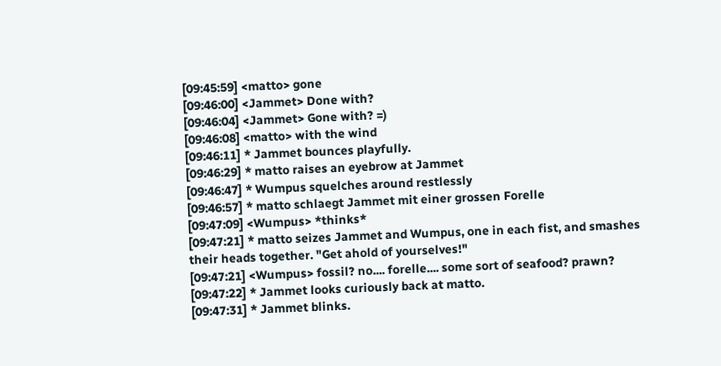[09:45:59] <matto> gone
[09:46:00] <Jammet> Done with?
[09:46:04] <Jammet> Gone with? =)
[09:46:08] <matto> with the wind
[09:46:11] * Jammet bounces playfully.
[09:46:29] * matto raises an eyebrow at Jammet
[09:46:47] * Wumpus squelches around restlessly
[09:46:57] * matto schlaegt Jammet mit einer grossen Forelle
[09:47:09] <Wumpus> *thinks*
[09:47:21] * matto seizes Jammet and Wumpus, one in each fist, and smashes their heads together. "Get ahold of yourselves!"
[09:47:21] <Wumpus> fossil? no.... forelle.... some sort of seafood? prawn?
[09:47:22] * Jammet looks curiously back at matto.
[09:47:31] * Jammet blinks.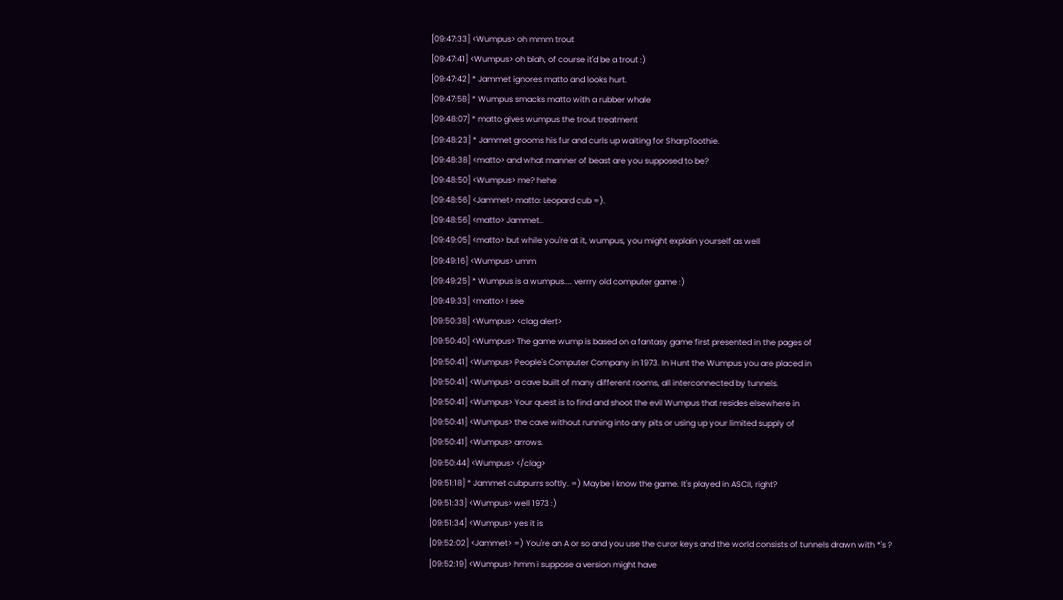[09:47:33] <Wumpus> oh mmm trout
[09:47:41] <Wumpus> oh blah, of course it'd be a trout :)
[09:47:42] * Jammet ignores matto and looks hurt.
[09:47:58] * Wumpus smacks matto with a rubber whale
[09:48:07] * matto gives wumpus the trout treatment
[09:48:23] * Jammet grooms his fur and curls up waiting for SharpToothie.
[09:48:38] <matto> and what manner of beast are you supposed to be?
[09:48:50] <Wumpus> me? hehe
[09:48:56] <Jammet> matto: Leopard cub =).
[09:48:56] <matto> Jammet..
[09:49:05] <matto> but while you're at it, wumpus, you might explain yourself as well
[09:49:16] <Wumpus> umm
[09:49:25] * Wumpus is a wumpus.... verrry old computer game :)
[09:49:33] <matto> I see
[09:50:38] <Wumpus> <clag alert>
[09:50:40] <Wumpus> The game wump is based on a fantasy game first presented in the pages of
[09:50:41] <Wumpus> People's Computer Company in 1973. In Hunt the Wumpus you are placed in
[09:50:41] <Wumpus> a cave built of many different rooms, all interconnected by tunnels.
[09:50:41] <Wumpus> Your quest is to find and shoot the evil Wumpus that resides elsewhere in
[09:50:41] <Wumpus> the cave without running into any pits or using up your limited supply of
[09:50:41] <Wumpus> arrows.
[09:50:44] <Wumpus> </clag>
[09:51:18] * Jammet cubpurrs softly. =) Maybe I know the game. It's played in ASCII, right?
[09:51:33] <Wumpus> well 1973 :)
[09:51:34] <Wumpus> yes it is
[09:52:02] <Jammet> =) You're an A or so and you use the curor keys and the world consists of tunnels drawn with *'s ?
[09:52:19] <Wumpus> hmm i suppose a version might have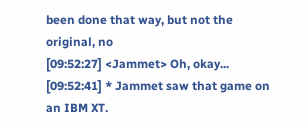been done that way, but not the original, no
[09:52:27] <Jammet> Oh, okay...
[09:52:41] * Jammet saw that game on an IBM XT.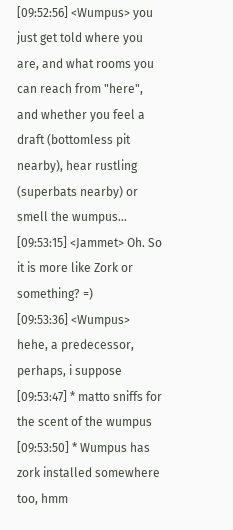[09:52:56] <Wumpus> you just get told where you are, and what rooms you can reach from "here", and whether you feel a draft (bottomless pit nearby), hear rustling (superbats nearby) or smell the wumpus...
[09:53:15] <Jammet> Oh. So it is more like Zork or something? =)
[09:53:36] <Wumpus> hehe, a predecessor, perhaps, i suppose
[09:53:47] * matto sniffs for the scent of the wumpus
[09:53:50] * Wumpus has zork installed somewhere too, hmm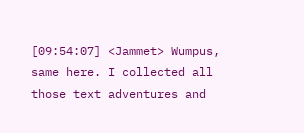[09:54:07] <Jammet> Wumpus, same here. I collected all those text adventures and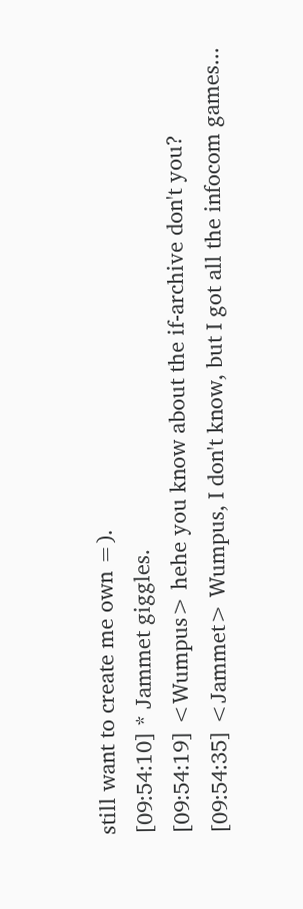still want to create me own =).
[09:54:10] * Jammet giggles.
[09:54:19] <Wumpus> hehe you know about the if-archive don't you?
[09:54:35] <Jammet> Wumpus, I don't know, but I got all the infocom games...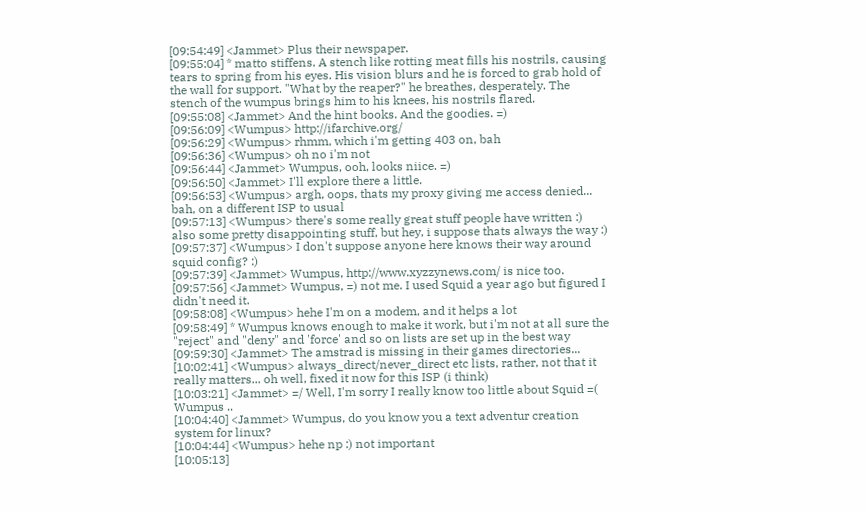[09:54:49] <Jammet> Plus their newspaper.
[09:55:04] * matto stiffens. A stench like rotting meat fills his nostrils, causing tears to spring from his eyes. His vision blurs and he is forced to grab hold of the wall for support. "What by the reaper?" he breathes, desperately. The stench of the wumpus brings him to his knees, his nostrils flared.
[09:55:08] <Jammet> And the hint books. And the goodies. =)
[09:56:09] <Wumpus> http://ifarchive.org/
[09:56:29] <Wumpus> rhmm, which i'm getting 403 on, bah
[09:56:36] <Wumpus> oh no i'm not
[09:56:44] <Jammet> Wumpus, ooh, looks niice. =)
[09:56:50] <Jammet> I'll explore there a little.
[09:56:53] <Wumpus> argh, oops, thats my proxy giving me access denied... bah, on a different ISP to usual
[09:57:13] <Wumpus> there's some really great stuff people have written :) also some pretty disappointing stuff, but hey, i suppose thats always the way :)
[09:57:37] <Wumpus> I don't suppose anyone here knows their way around squid config? :)
[09:57:39] <Jammet> Wumpus, http://www.xyzzynews.com/ is nice too.
[09:57:56] <Jammet> Wumpus, =) not me. I used Squid a year ago but figured I didn't need it.
[09:58:08] <Wumpus> hehe I'm on a modem, and it helps a lot
[09:58:49] * Wumpus knows enough to make it work, but i'm not at all sure the "reject" and "deny" and 'force' and so on lists are set up in the best way
[09:59:30] <Jammet> The amstrad is missing in their games directories...
[10:02:41] <Wumpus> always_direct/never_direct etc lists, rather, not that it really matters... oh well, fixed it now for this ISP (i think)
[10:03:21] <Jammet> =/ Well, I'm sorry I really know too little about Squid =( Wumpus ..
[10:04:40] <Jammet> Wumpus, do you know you a text adventur creation system for linux?
[10:04:44] <Wumpus> hehe np :) not important
[10:05:13]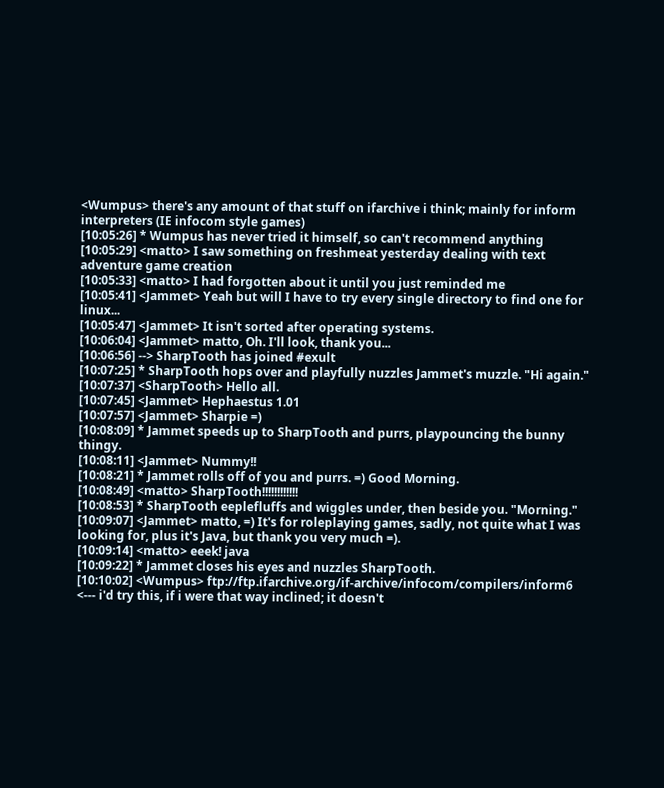<Wumpus> there's any amount of that stuff on ifarchive i think; mainly for inform interpreters (IE infocom style games)
[10:05:26] * Wumpus has never tried it himself, so can't recommend anything
[10:05:29] <matto> I saw something on freshmeat yesterday dealing with text adventure game creation
[10:05:33] <matto> I had forgotten about it until you just reminded me
[10:05:41] <Jammet> Yeah but will I have to try every single directory to find one for linux...
[10:05:47] <Jammet> It isn't sorted after operating systems.
[10:06:04] <Jammet> matto, Oh. I'll look, thank you...
[10:06:56] --> SharpTooth has joined #exult
[10:07:25] * SharpTooth hops over and playfully nuzzles Jammet's muzzle. "Hi again."
[10:07:37] <SharpTooth> Hello all.
[10:07:45] <Jammet> Hephaestus 1.01
[10:07:57] <Jammet> Sharpie =)
[10:08:09] * Jammet speeds up to SharpTooth and purrs, playpouncing the bunny thingy.
[10:08:11] <Jammet> Nummy!!
[10:08:21] * Jammet rolls off of you and purrs. =) Good Morning.
[10:08:49] <matto> SharpTooth!!!!!!!!!!!!
[10:08:53] * SharpTooth eeplefluffs and wiggles under, then beside you. "Morning."
[10:09:07] <Jammet> matto, =) It's for roleplaying games, sadly, not quite what I was looking for, plus it's Java, but thank you very much =).
[10:09:14] <matto> eeek! java
[10:09:22] * Jammet closes his eyes and nuzzles SharpTooth.
[10:10:02] <Wumpus> ftp://ftp.ifarchive.org/if-archive/infocom/compilers/inform6 <--- i'd try this, if i were that way inclined; it doesn't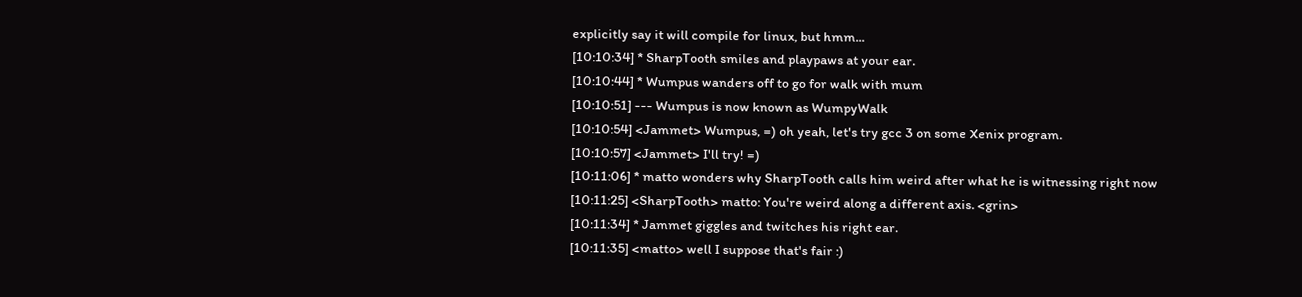explicitly say it will compile for linux, but hmm...
[10:10:34] * SharpTooth smiles and playpaws at your ear.
[10:10:44] * Wumpus wanders off to go for walk with mum
[10:10:51] --- Wumpus is now known as WumpyWalk
[10:10:54] <Jammet> Wumpus, =) oh yeah, let's try gcc 3 on some Xenix program.
[10:10:57] <Jammet> I'll try! =)
[10:11:06] * matto wonders why SharpTooth calls him weird after what he is witnessing right now
[10:11:25] <SharpTooth> matto: You're weird along a different axis. <grin>
[10:11:34] * Jammet giggles and twitches his right ear.
[10:11:35] <matto> well I suppose that's fair :)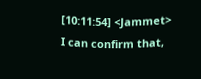[10:11:54] <Jammet> I can confirm that,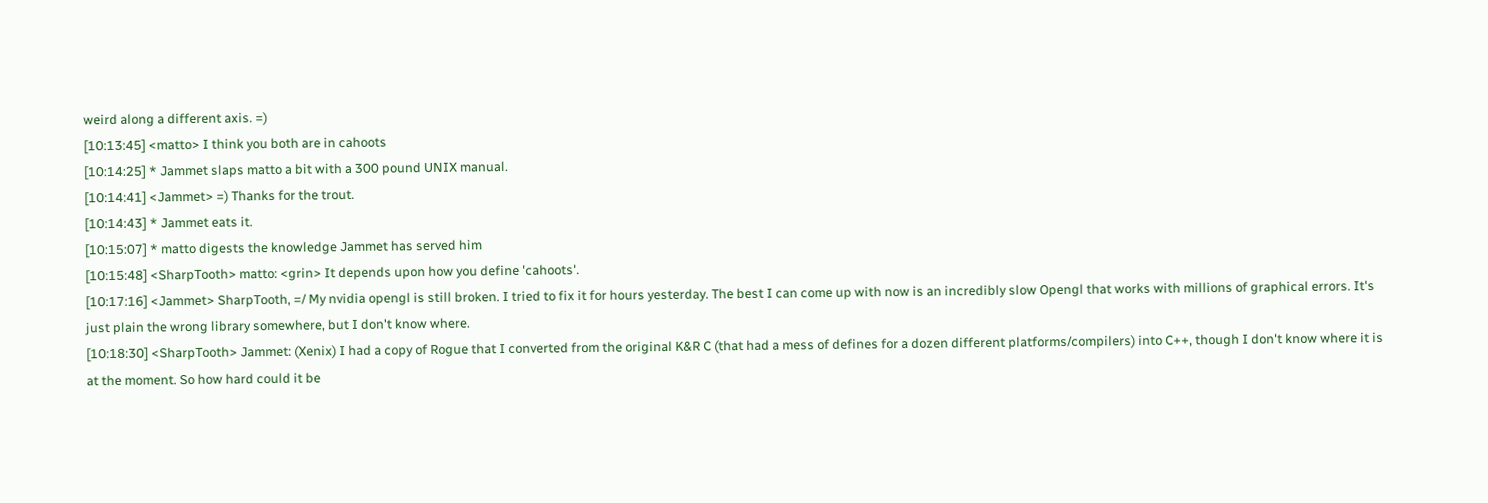weird along a different axis. =)
[10:13:45] <matto> I think you both are in cahoots
[10:14:25] * Jammet slaps matto a bit with a 300 pound UNIX manual.
[10:14:41] <Jammet> =) Thanks for the trout.
[10:14:43] * Jammet eats it.
[10:15:07] * matto digests the knowledge Jammet has served him
[10:15:48] <SharpTooth> matto: <grin> It depends upon how you define 'cahoots'.
[10:17:16] <Jammet> SharpTooth, =/ My nvidia opengl is still broken. I tried to fix it for hours yesterday. The best I can come up with now is an incredibly slow Opengl that works with millions of graphical errors. It's just plain the wrong library somewhere, but I don't know where.
[10:18:30] <SharpTooth> Jammet: (Xenix) I had a copy of Rogue that I converted from the original K&R C (that had a mess of defines for a dozen different platforms/compilers) into C++, though I don't know where it is at the moment. So how hard could it be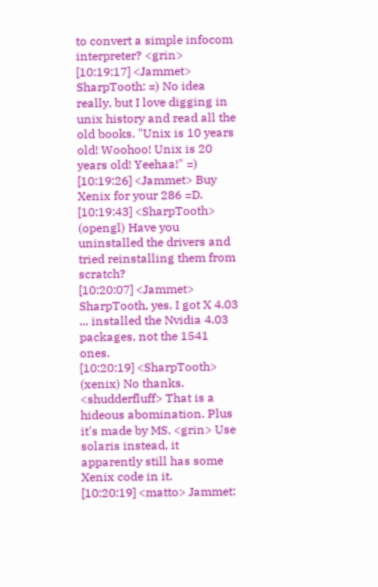to convert a simple infocom interpreter? <grin>
[10:19:17] <Jammet> SharpTooth: =) No idea really, but I love digging in unix history and read all the old books. "Unix is 10 years old! Woohoo! Unix is 20 years old! Yeehaa!" =)
[10:19:26] <Jammet> Buy Xenix for your 286 =D.
[10:19:43] <SharpTooth> (opengl) Have you uninstalled the drivers and tried reinstalling them from scratch?
[10:20:07] <Jammet> SharpTooth, yes. I got X 4.03 ... installed the Nvidia 4.03 packages, not the 1541 ones.
[10:20:19] <SharpTooth> (xenix) No thanks. <shudderfluff> That is a hideous abomination. Plus it's made by MS. <grin> Use solaris instead, it apparently still has some Xenix code in it.
[10:20:19] <matto> Jammet: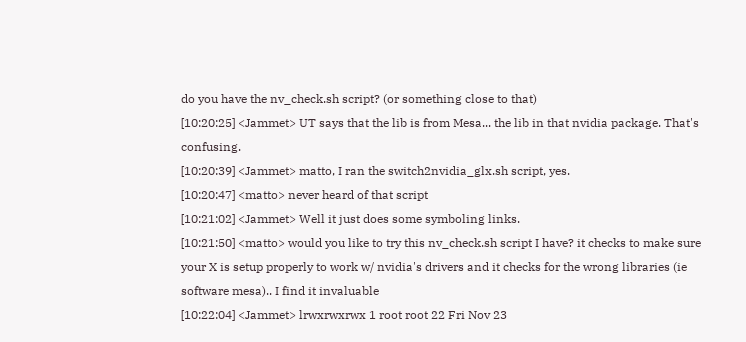do you have the nv_check.sh script? (or something close to that)
[10:20:25] <Jammet> UT says that the lib is from Mesa... the lib in that nvidia package. That's confusing.
[10:20:39] <Jammet> matto, I ran the switch2nvidia_glx.sh script, yes.
[10:20:47] <matto> never heard of that script
[10:21:02] <Jammet> Well it just does some symboling links.
[10:21:50] <matto> would you like to try this nv_check.sh script I have? it checks to make sure your X is setup properly to work w/ nvidia's drivers and it checks for the wrong libraries (ie software mesa).. I find it invaluable
[10:22:04] <Jammet> lrwxrwxrwx 1 root root 22 Fri Nov 23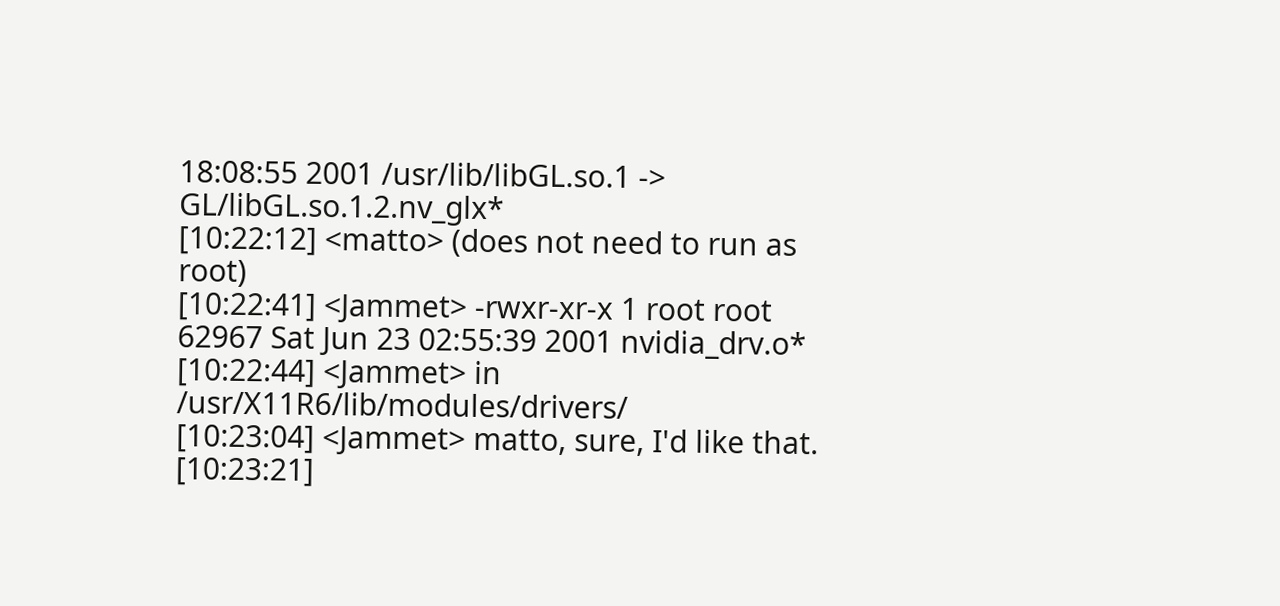18:08:55 2001 /usr/lib/libGL.so.1 -> GL/libGL.so.1.2.nv_glx*
[10:22:12] <matto> (does not need to run as root)
[10:22:41] <Jammet> -rwxr-xr-x 1 root root 62967 Sat Jun 23 02:55:39 2001 nvidia_drv.o*
[10:22:44] <Jammet> in /usr/X11R6/lib/modules/drivers/
[10:23:04] <Jammet> matto, sure, I'd like that.
[10:23:21]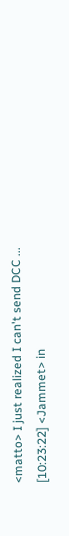<matto> I just realized I can't send DCC ...
[10:23:22] <Jammet> in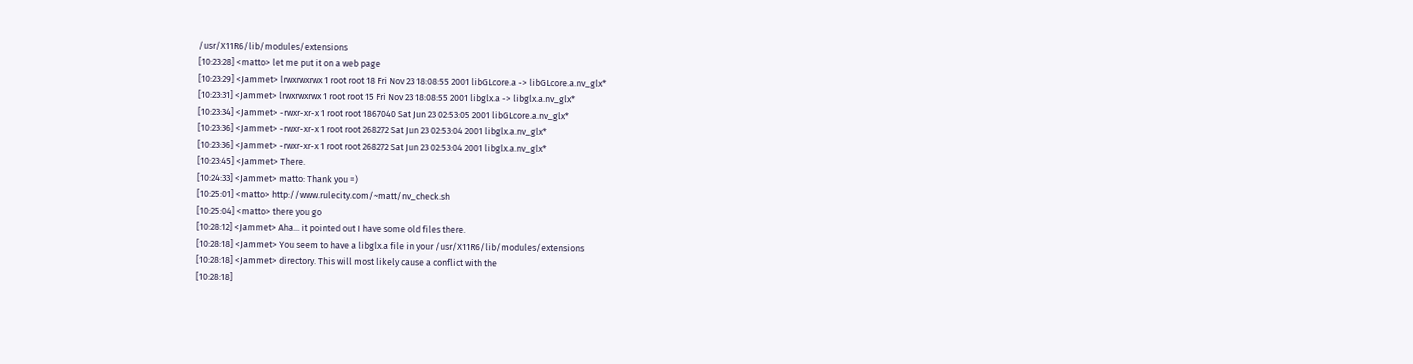/usr/X11R6/lib/modules/extensions
[10:23:28] <matto> let me put it on a web page
[10:23:29] <Jammet> lrwxrwxrwx 1 root root 18 Fri Nov 23 18:08:55 2001 libGLcore.a -> libGLcore.a.nv_glx*
[10:23:31] <Jammet> lrwxrwxrwx 1 root root 15 Fri Nov 23 18:08:55 2001 libglx.a -> libglx.a.nv_glx*
[10:23:34] <Jammet> -rwxr-xr-x 1 root root 1867040 Sat Jun 23 02:53:05 2001 libGLcore.a.nv_glx*
[10:23:36] <Jammet> -rwxr-xr-x 1 root root 268272 Sat Jun 23 02:53:04 2001 libglx.a.nv_glx*
[10:23:36] <Jammet> -rwxr-xr-x 1 root root 268272 Sat Jun 23 02:53:04 2001 libglx.a.nv_glx*
[10:23:45] <Jammet> There.
[10:24:33] <Jammet> matto: Thank you =)
[10:25:01] <matto> http://www.rulecity.com/~matt/nv_check.sh
[10:25:04] <matto> there you go
[10:28:12] <Jammet> Aha... it pointed out I have some old files there.
[10:28:18] <Jammet> You seem to have a libglx.a file in your /usr/X11R6/lib/modules/extensions
[10:28:18] <Jammet> directory. This will most likely cause a conflict with the
[10:28:18]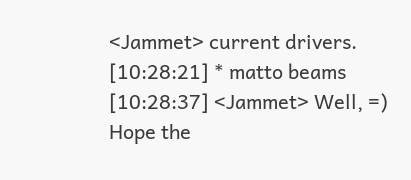<Jammet> current drivers.
[10:28:21] * matto beams
[10:28:37] <Jammet> Well, =) Hope the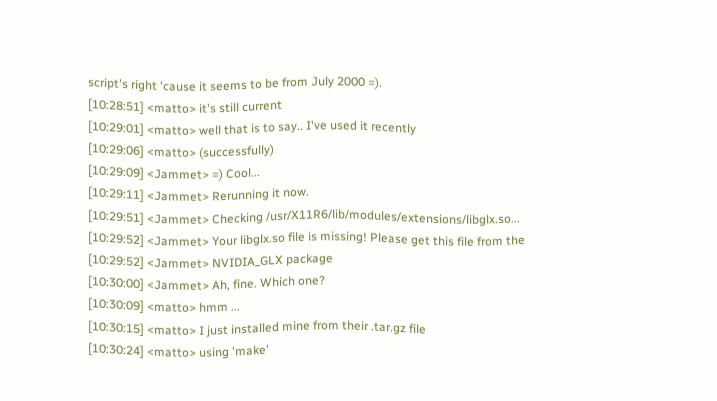script's right 'cause it seems to be from July 2000 =).
[10:28:51] <matto> it's still current
[10:29:01] <matto> well that is to say.. I've used it recently
[10:29:06] <matto> (successfully)
[10:29:09] <Jammet> =) Cool...
[10:29:11] <Jammet> Rerunning it now.
[10:29:51] <Jammet> Checking /usr/X11R6/lib/modules/extensions/libglx.so...
[10:29:52] <Jammet> Your libglx.so file is missing! Please get this file from the
[10:29:52] <Jammet> NVIDIA_GLX package
[10:30:00] <Jammet> Ah, fine. Which one?
[10:30:09] <matto> hmm ...
[10:30:15] <matto> I just installed mine from their .tar.gz file
[10:30:24] <matto> using 'make'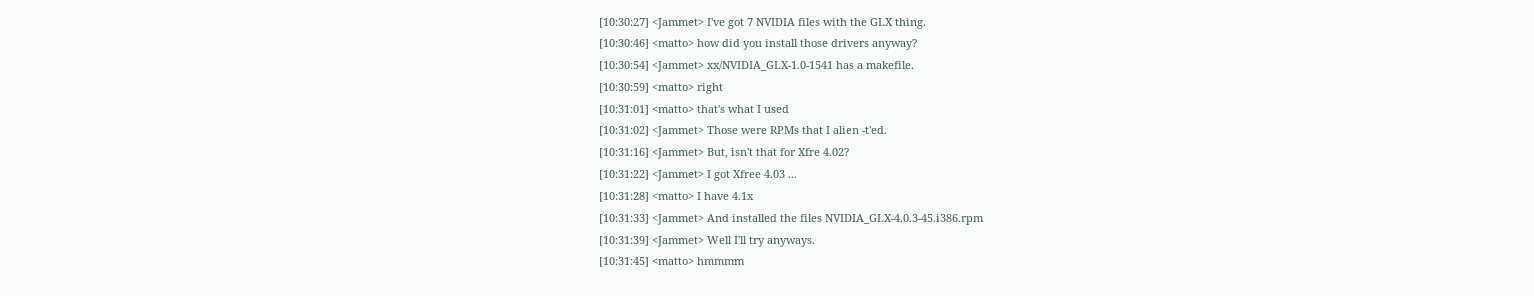[10:30:27] <Jammet> I've got 7 NVIDIA files with the GLX thing.
[10:30:46] <matto> how did you install those drivers anyway?
[10:30:54] <Jammet> xx/NVIDIA_GLX-1.0-1541 has a makefile.
[10:30:59] <matto> right
[10:31:01] <matto> that's what I used
[10:31:02] <Jammet> Those were RPMs that I alien -t'ed.
[10:31:16] <Jammet> But, isn't that for Xfre 4.02?
[10:31:22] <Jammet> I got Xfree 4.03 ...
[10:31:28] <matto> I have 4.1x
[10:31:33] <Jammet> And installed the files NVIDIA_GLX-4.0.3-45.i386.rpm
[10:31:39] <Jammet> Well I'll try anyways.
[10:31:45] <matto> hmmmm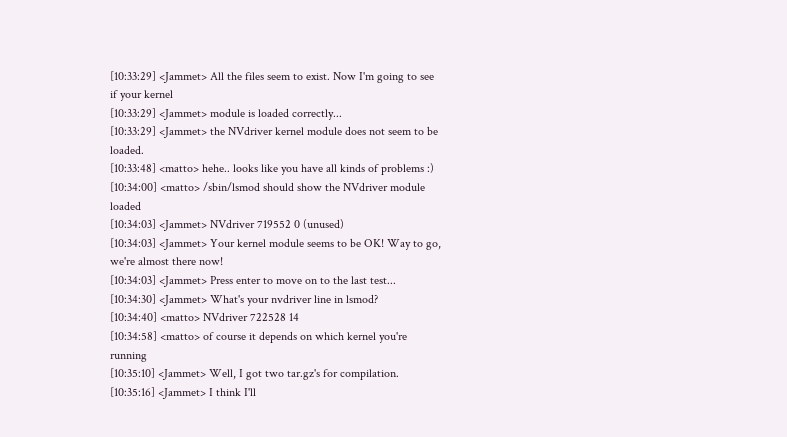[10:33:29] <Jammet> All the files seem to exist. Now I'm going to see if your kernel
[10:33:29] <Jammet> module is loaded correctly...
[10:33:29] <Jammet> the NVdriver kernel module does not seem to be loaded.
[10:33:48] <matto> hehe.. looks like you have all kinds of problems :)
[10:34:00] <matto> /sbin/lsmod should show the NVdriver module loaded
[10:34:03] <Jammet> NVdriver 719552 0 (unused)
[10:34:03] <Jammet> Your kernel module seems to be OK! Way to go, we're almost there now!
[10:34:03] <Jammet> Press enter to move on to the last test...
[10:34:30] <Jammet> What's your nvdriver line in lsmod?
[10:34:40] <matto> NVdriver 722528 14
[10:34:58] <matto> of course it depends on which kernel you're running
[10:35:10] <Jammet> Well, I got two tar.gz's for compilation.
[10:35:16] <Jammet> I think I'll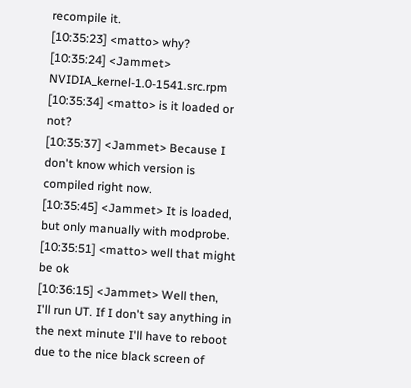recompile it.
[10:35:23] <matto> why?
[10:35:24] <Jammet> NVIDIA_kernel-1.0-1541.src.rpm
[10:35:34] <matto> is it loaded or not?
[10:35:37] <Jammet> Because I don't know which version is compiled right now.
[10:35:45] <Jammet> It is loaded, but only manually with modprobe.
[10:35:51] <matto> well that might be ok
[10:36:15] <Jammet> Well then, I'll run UT. If I don't say anything in the next minute I'll have to reboot due to the nice black screen of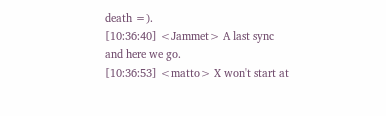death =).
[10:36:40] <Jammet> A last sync and here we go.
[10:36:53] <matto> X won't start at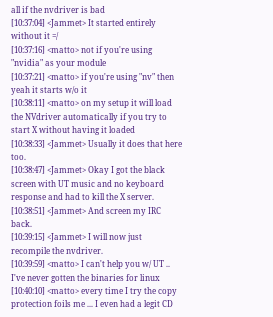all if the nvdriver is bad
[10:37:04] <Jammet> It started entirely without it =/
[10:37:16] <matto> not if you're using "nvidia" as your module
[10:37:21] <matto> if you're using "nv" then yeah it starts w/o it
[10:38:11] <matto> on my setup it will load the NVdriver automatically if you try to start X without having it loaded
[10:38:33] <Jammet> Usually it does that here too.
[10:38:47] <Jammet> Okay I got the black screen with UT music and no keyboard response and had to kill the X server.
[10:38:51] <Jammet> And screen my IRC back.
[10:39:15] <Jammet> I will now just recompile the nvdriver.
[10:39:59] <matto> I can't help you w/ UT .. I've never gotten the binaries for linux
[10:40:10] <matto> every time I try the copy protection foils me ... I even had a legit CD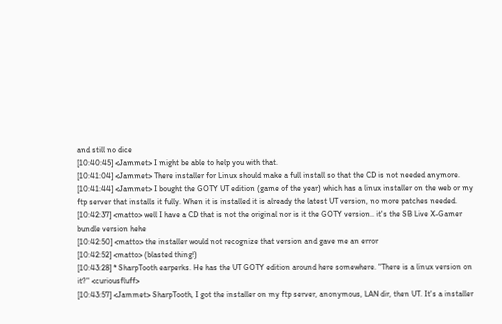and still no dice
[10:40:45] <Jammet> I might be able to help you with that.
[10:41:04] <Jammet> There installer for Linux should make a full install so that the CD is not needed anymore.
[10:41:44] <Jammet> I bought the GOTY UT edition (game of the year) which has a linux installer on the web or my ftp server that installs it fully. When it is installed it is already the latest UT version, no more patches needed.
[10:42:37] <matto> well I have a CD that is not the original nor is it the GOTY version.. it's the SB Live X-Gamer bundle version hehe
[10:42:50] <matto> the installer would not recognize that version and gave me an error
[10:42:52] <matto> (blasted thing!)
[10:43:28] * SharpTooth earperks. He has the UT GOTY edition around here somewhere. "There is a linux version on it?" <curiousfluff>
[10:43:57] <Jammet> SharpTooth, I got the installer on my ftp server, anonymous, LAN dir, then UT. It's a installer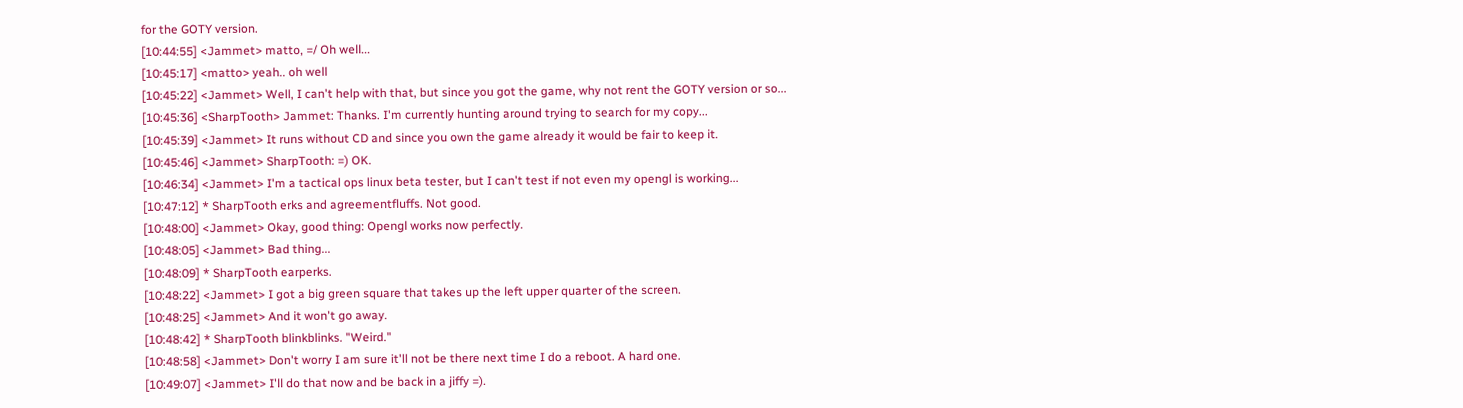for the GOTY version.
[10:44:55] <Jammet> matto, =/ Oh well...
[10:45:17] <matto> yeah.. oh well
[10:45:22] <Jammet> Well, I can't help with that, but since you got the game, why not rent the GOTY version or so...
[10:45:36] <SharpTooth> Jammet: Thanks. I'm currently hunting around trying to search for my copy...
[10:45:39] <Jammet> It runs without CD and since you own the game already it would be fair to keep it.
[10:45:46] <Jammet> SharpTooth: =) OK.
[10:46:34] <Jammet> I'm a tactical ops linux beta tester, but I can't test if not even my opengl is working...
[10:47:12] * SharpTooth erks and agreementfluffs. Not good.
[10:48:00] <Jammet> Okay, good thing: Opengl works now perfectly.
[10:48:05] <Jammet> Bad thing...
[10:48:09] * SharpTooth earperks.
[10:48:22] <Jammet> I got a big green square that takes up the left upper quarter of the screen.
[10:48:25] <Jammet> And it won't go away.
[10:48:42] * SharpTooth blinkblinks. "Weird."
[10:48:58] <Jammet> Don't worry I am sure it'll not be there next time I do a reboot. A hard one.
[10:49:07] <Jammet> I'll do that now and be back in a jiffy =).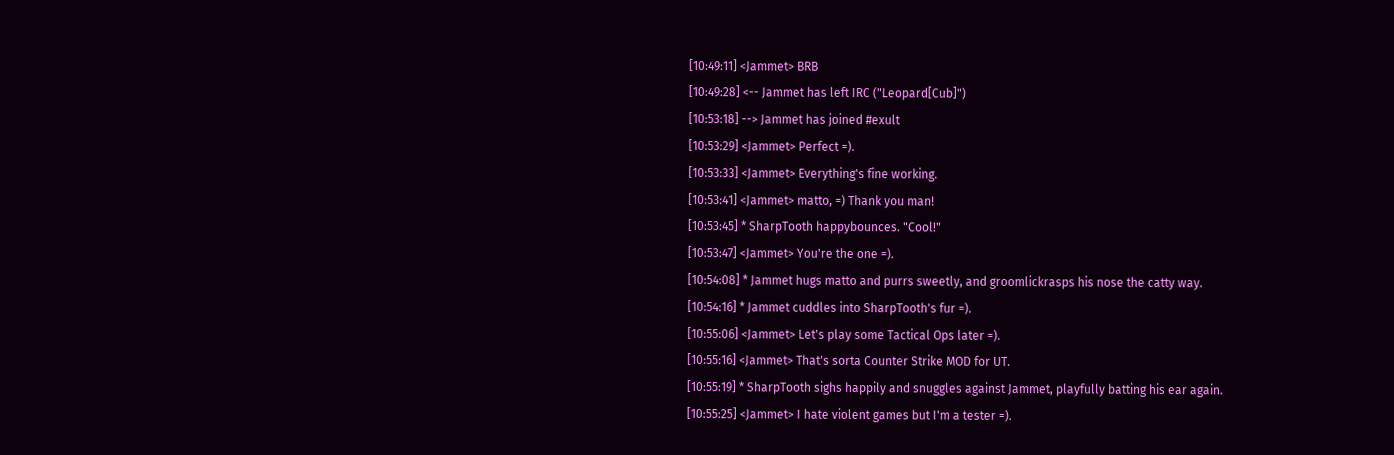[10:49:11] <Jammet> BRB
[10:49:28] <-- Jammet has left IRC ("Leopard[Cub]")
[10:53:18] --> Jammet has joined #exult
[10:53:29] <Jammet> Perfect =).
[10:53:33] <Jammet> Everything's fine working.
[10:53:41] <Jammet> matto, =) Thank you man!
[10:53:45] * SharpTooth happybounces. "Cool!"
[10:53:47] <Jammet> You're the one =).
[10:54:08] * Jammet hugs matto and purrs sweetly, and groomlickrasps his nose the catty way.
[10:54:16] * Jammet cuddles into SharpTooth's fur =).
[10:55:06] <Jammet> Let's play some Tactical Ops later =).
[10:55:16] <Jammet> That's sorta Counter Strike MOD for UT.
[10:55:19] * SharpTooth sighs happily and snuggles against Jammet, playfully batting his ear again.
[10:55:25] <Jammet> I hate violent games but I'm a tester =).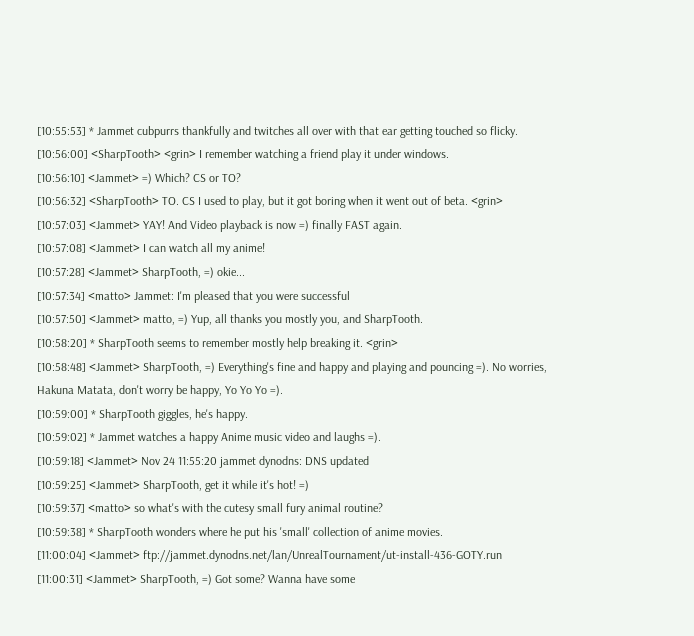[10:55:53] * Jammet cubpurrs thankfully and twitches all over with that ear getting touched so flicky.
[10:56:00] <SharpTooth> <grin> I remember watching a friend play it under windows.
[10:56:10] <Jammet> =) Which? CS or TO?
[10:56:32] <SharpTooth> TO. CS I used to play, but it got boring when it went out of beta. <grin>
[10:57:03] <Jammet> YAY! And Video playback is now =) finally FAST again.
[10:57:08] <Jammet> I can watch all my anime!
[10:57:28] <Jammet> SharpTooth, =) okie...
[10:57:34] <matto> Jammet: I'm pleased that you were successful
[10:57:50] <Jammet> matto, =) Yup, all thanks you mostly you, and SharpTooth.
[10:58:20] * SharpTooth seems to remember mostly help breaking it. <grin>
[10:58:48] <Jammet> SharpTooth, =) Everything's fine and happy and playing and pouncing =). No worries, Hakuna Matata, don't worry be happy, Yo Yo Yo =).
[10:59:00] * SharpTooth giggles, he's happy.
[10:59:02] * Jammet watches a happy Anime music video and laughs =).
[10:59:18] <Jammet> Nov 24 11:55:20 jammet dynodns: DNS updated
[10:59:25] <Jammet> SharpTooth, get it while it's hot! =)
[10:59:37] <matto> so what's with the cutesy small fury animal routine?
[10:59:38] * SharpTooth wonders where he put his 'small' collection of anime movies.
[11:00:04] <Jammet> ftp://jammet.dynodns.net/lan/UnrealTournament/ut-install-436-GOTY.run
[11:00:31] <Jammet> SharpTooth, =) Got some? Wanna have some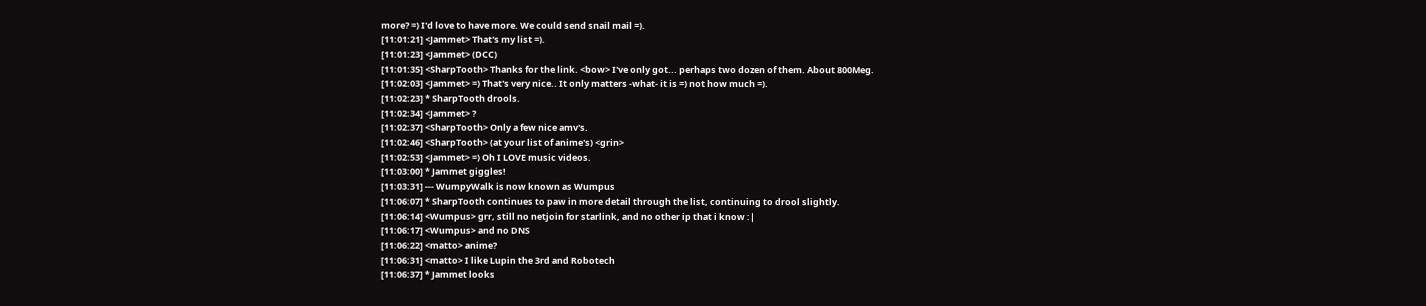more? =) I'd love to have more. We could send snail mail =).
[11:01:21] <Jammet> That's my list =).
[11:01:23] <Jammet> (DCC)
[11:01:35] <SharpTooth> Thanks for the link. <bow> I've only got... perhaps two dozen of them. About 800Meg.
[11:02:03] <Jammet> =) That's very nice.. It only matters -what- it is =) not how much =).
[11:02:23] * SharpTooth drools.
[11:02:34] <Jammet> ?
[11:02:37] <SharpTooth> Only a few nice amv's.
[11:02:46] <SharpTooth> (at your list of anime's) <grin>
[11:02:53] <Jammet> =) Oh I LOVE music videos.
[11:03:00] * Jammet giggles!
[11:03:31] --- WumpyWalk is now known as Wumpus
[11:06:07] * SharpTooth continues to paw in more detail through the list, continuing to drool slightly.
[11:06:14] <Wumpus> grr, still no netjoin for starlink, and no other ip that i know :|
[11:06:17] <Wumpus> and no DNS
[11:06:22] <matto> anime?
[11:06:31] <matto> I like Lupin the 3rd and Robotech
[11:06:37] * Jammet looks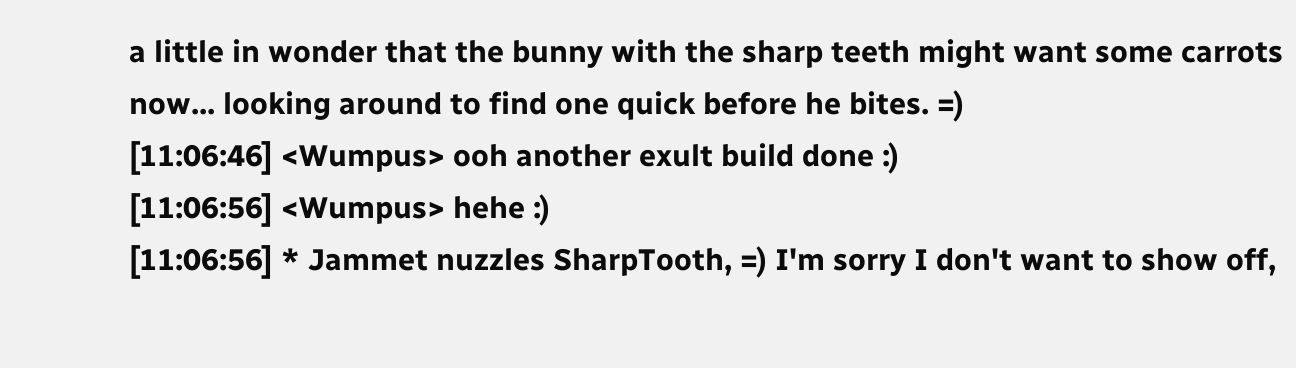a little in wonder that the bunny with the sharp teeth might want some carrots now... looking around to find one quick before he bites. =)
[11:06:46] <Wumpus> ooh another exult build done :)
[11:06:56] <Wumpus> hehe :)
[11:06:56] * Jammet nuzzles SharpTooth, =) I'm sorry I don't want to show off,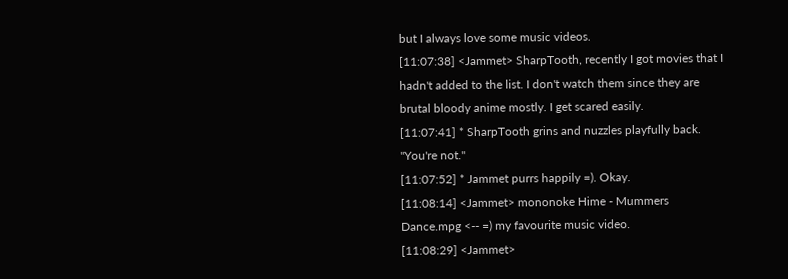but I always love some music videos.
[11:07:38] <Jammet> SharpTooth, recently I got movies that I hadn't added to the list. I don't watch them since they are brutal bloody anime mostly. I get scared easily.
[11:07:41] * SharpTooth grins and nuzzles playfully back. "You're not."
[11:07:52] * Jammet purrs happily =). Okay.
[11:08:14] <Jammet> mononoke Hime - Mummers Dance.mpg <-- =) my favourite music video.
[11:08:29] <Jammet>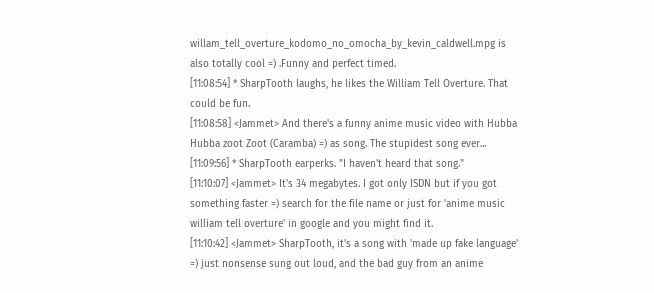willam_tell_overture_kodomo_no_omocha_by_kevin_caldwell.mpg is also totally cool =) .Funny and perfect timed.
[11:08:54] * SharpTooth laughs, he likes the William Tell Overture. That could be fun.
[11:08:58] <Jammet> And there's a funny anime music video with Hubba Hubba zoot Zoot (Caramba) =) as song. The stupidest song ever...
[11:09:56] * SharpTooth earperks. "I haven't heard that song."
[11:10:07] <Jammet> It's 34 megabytes. I got only ISDN but if you got something faster =) search for the file name or just for 'anime music william tell overture' in google and you might find it.
[11:10:42] <Jammet> SharpTooth, it's a song with 'made up fake language' =) just nonsense sung out loud, and the bad guy from an anime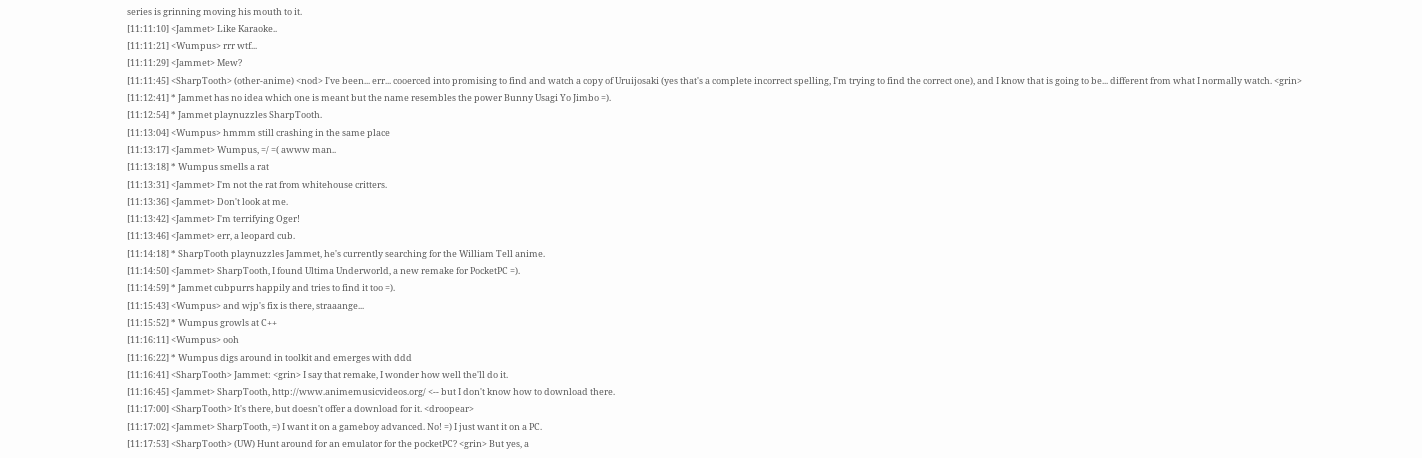series is grinning moving his mouth to it.
[11:11:10] <Jammet> Like Karaoke..
[11:11:21] <Wumpus> rrr wtf...
[11:11:29] <Jammet> Mew?
[11:11:45] <SharpTooth> (other-anime) <nod> I've been... err... cooerced into promising to find and watch a copy of Uruijosaki (yes that's a complete incorrect spelling, I'm trying to find the correct one), and I know that is going to be... different from what I normally watch. <grin>
[11:12:41] * Jammet has no idea which one is meant but the name resembles the power Bunny Usagi Yo Jimbo =).
[11:12:54] * Jammet playnuzzles SharpTooth.
[11:13:04] <Wumpus> hmmm still crashing in the same place
[11:13:17] <Jammet> Wumpus, =/ =( awww man..
[11:13:18] * Wumpus smells a rat
[11:13:31] <Jammet> I'm not the rat from whitehouse critters.
[11:13:36] <Jammet> Don't look at me.
[11:13:42] <Jammet> I'm terrifying Oger!
[11:13:46] <Jammet> err, a leopard cub.
[11:14:18] * SharpTooth playnuzzles Jammet, he's currently searching for the William Tell anime.
[11:14:50] <Jammet> SharpTooth, I found Ultima Underworld, a new remake for PocketPC =).
[11:14:59] * Jammet cubpurrs happily and tries to find it too =).
[11:15:43] <Wumpus> and wjp's fix is there, straaange...
[11:15:52] * Wumpus growls at C++
[11:16:11] <Wumpus> ooh
[11:16:22] * Wumpus digs around in toolkit and emerges with ddd
[11:16:41] <SharpTooth> Jammet: <grin> I say that remake, I wonder how well the'll do it.
[11:16:45] <Jammet> SharpTooth, http://www.animemusicvideos.org/ <-- but I don't know how to download there.
[11:17:00] <SharpTooth> It's there, but doesn't offer a download for it. <droopear>
[11:17:02] <Jammet> SharpTooth, =) I want it on a gameboy advanced. No! =) I just want it on a PC.
[11:17:53] <SharpTooth> (UW) Hunt around for an emulator for the pocketPC? <grin> But yes, a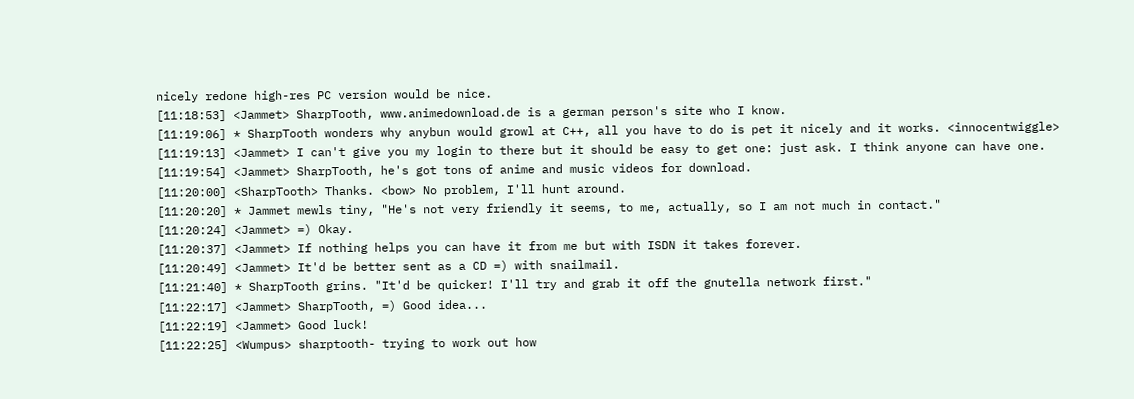nicely redone high-res PC version would be nice.
[11:18:53] <Jammet> SharpTooth, www.animedownload.de is a german person's site who I know.
[11:19:06] * SharpTooth wonders why anybun would growl at C++, all you have to do is pet it nicely and it works. <innocentwiggle>
[11:19:13] <Jammet> I can't give you my login to there but it should be easy to get one: just ask. I think anyone can have one.
[11:19:54] <Jammet> SharpTooth, he's got tons of anime and music videos for download.
[11:20:00] <SharpTooth> Thanks. <bow> No problem, I'll hunt around.
[11:20:20] * Jammet mewls tiny, "He's not very friendly it seems, to me, actually, so I am not much in contact."
[11:20:24] <Jammet> =) Okay.
[11:20:37] <Jammet> If nothing helps you can have it from me but with ISDN it takes forever.
[11:20:49] <Jammet> It'd be better sent as a CD =) with snailmail.
[11:21:40] * SharpTooth grins. "It'd be quicker! I'll try and grab it off the gnutella network first."
[11:22:17] <Jammet> SharpTooth, =) Good idea...
[11:22:19] <Jammet> Good luck!
[11:22:25] <Wumpus> sharptooth- trying to work out how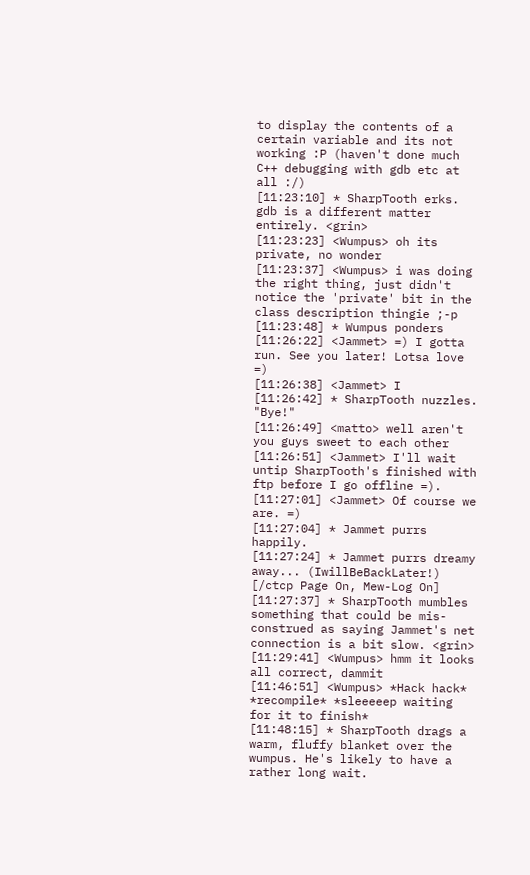to display the contents of a certain variable and its not working :P (haven't done much C++ debugging with gdb etc at all :/)
[11:23:10] * SharpTooth erks. gdb is a different matter entirely. <grin>
[11:23:23] <Wumpus> oh its private, no wonder
[11:23:37] <Wumpus> i was doing the right thing, just didn't notice the 'private' bit in the class description thingie ;-p
[11:23:48] * Wumpus ponders
[11:26:22] <Jammet> =) I gotta run. See you later! Lotsa love =)
[11:26:38] <Jammet> I
[11:26:42] * SharpTooth nuzzles. "Bye!"
[11:26:49] <matto> well aren't you guys sweet to each other
[11:26:51] <Jammet> I'll wait untip SharpTooth's finished with ftp before I go offline =).
[11:27:01] <Jammet> Of course we are. =)
[11:27:04] * Jammet purrs happily.
[11:27:24] * Jammet purrs dreamy away... (IwillBeBackLater!) [/ctcp Page On, Mew-Log On]
[11:27:37] * SharpTooth mumbles something that could be mis-construed as saying Jammet's net connection is a bit slow. <grin>
[11:29:41] <Wumpus> hmm it looks all correct, dammit
[11:46:51] <Wumpus> *Hack hack* *recompile* *sleeeeep waiting for it to finish*
[11:48:15] * SharpTooth drags a warm, fluffy blanket over the wumpus. He's likely to have a rather long wait.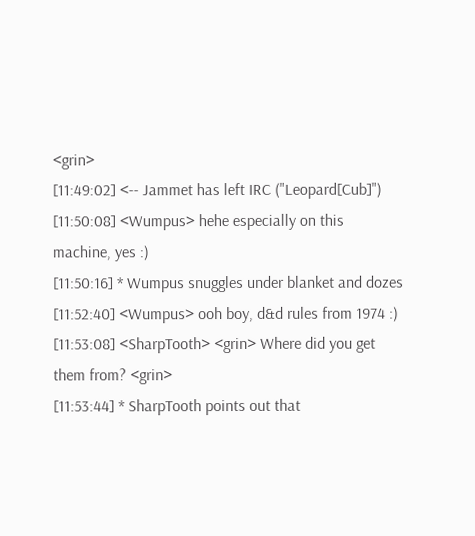<grin>
[11:49:02] <-- Jammet has left IRC ("Leopard[Cub]")
[11:50:08] <Wumpus> hehe especially on this machine, yes :)
[11:50:16] * Wumpus snuggles under blanket and dozes
[11:52:40] <Wumpus> ooh boy, d&d rules from 1974 :)
[11:53:08] <SharpTooth> <grin> Where did you get them from? <grin>
[11:53:44] * SharpTooth points out that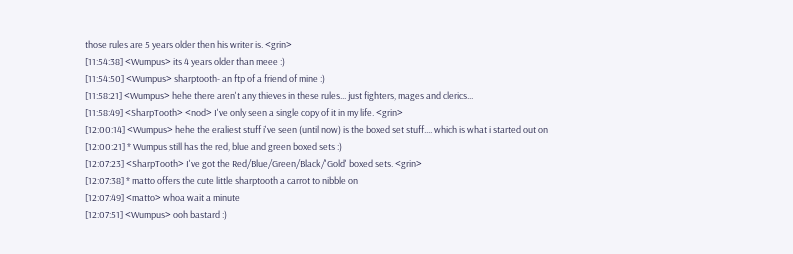those rules are 5 years older then his writer is. <grin>
[11:54:38] <Wumpus> its 4 years older than meee :)
[11:54:50] <Wumpus> sharptooth- an ftp of a friend of mine :)
[11:58:21] <Wumpus> hehe there aren't any thieves in these rules... just fighters, mages and clerics...
[11:58:49] <SharpTooth> <nod> I've only seen a single copy of it in my life. <grin>
[12:00:14] <Wumpus> hehe the eraliest stuff i've seen (until now) is the boxed set stuff.... which is what i started out on
[12:00:21] * Wumpus still has the red, blue and green boxed sets :)
[12:07:23] <SharpTooth> I've got the Red/Blue/Green/Black/'Gold' boxed sets. <grin>
[12:07:38] * matto offers the cute little sharptooth a carrot to nibble on
[12:07:49] <matto> whoa wait a minute
[12:07:51] <Wumpus> ooh bastard :)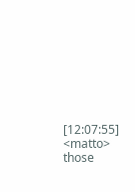[12:07:55] <matto> those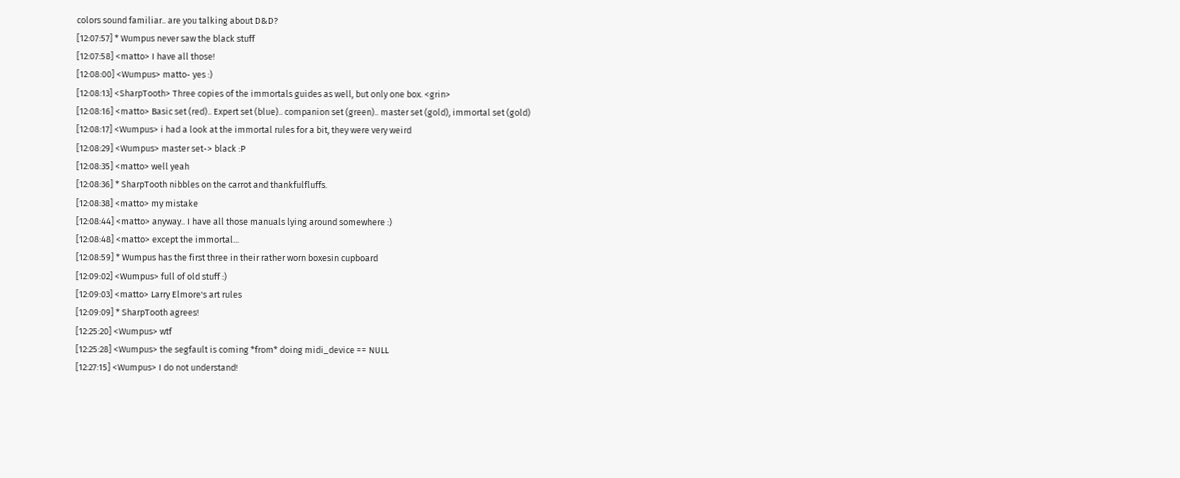colors sound familiar.. are you talking about D&D?
[12:07:57] * Wumpus never saw the black stuff
[12:07:58] <matto> I have all those!
[12:08:00] <Wumpus> matto- yes :)
[12:08:13] <SharpTooth> Three copies of the immortals guides as well, but only one box. <grin>
[12:08:16] <matto> Basic set (red).. Expert set (blue).. companion set (green).. master set (gold), immortal set (gold)
[12:08:17] <Wumpus> i had a look at the immortal rules for a bit, they were very weird
[12:08:29] <Wumpus> master set-> black :P
[12:08:35] <matto> well yeah
[12:08:36] * SharpTooth nibbles on the carrot and thankfulfluffs.
[12:08:38] <matto> my mistake
[12:08:44] <matto> anyway.. I have all those manuals lying around somewhere :)
[12:08:48] <matto> except the immortal...
[12:08:59] * Wumpus has the first three in their rather worn boxesin cupboard
[12:09:02] <Wumpus> full of old stuff :)
[12:09:03] <matto> Larry Elmore's art rules
[12:09:09] * SharpTooth agrees!
[12:25:20] <Wumpus> wtf
[12:25:28] <Wumpus> the segfault is coming *from* doing midi_device == NULL
[12:27:15] <Wumpus> I do not understand!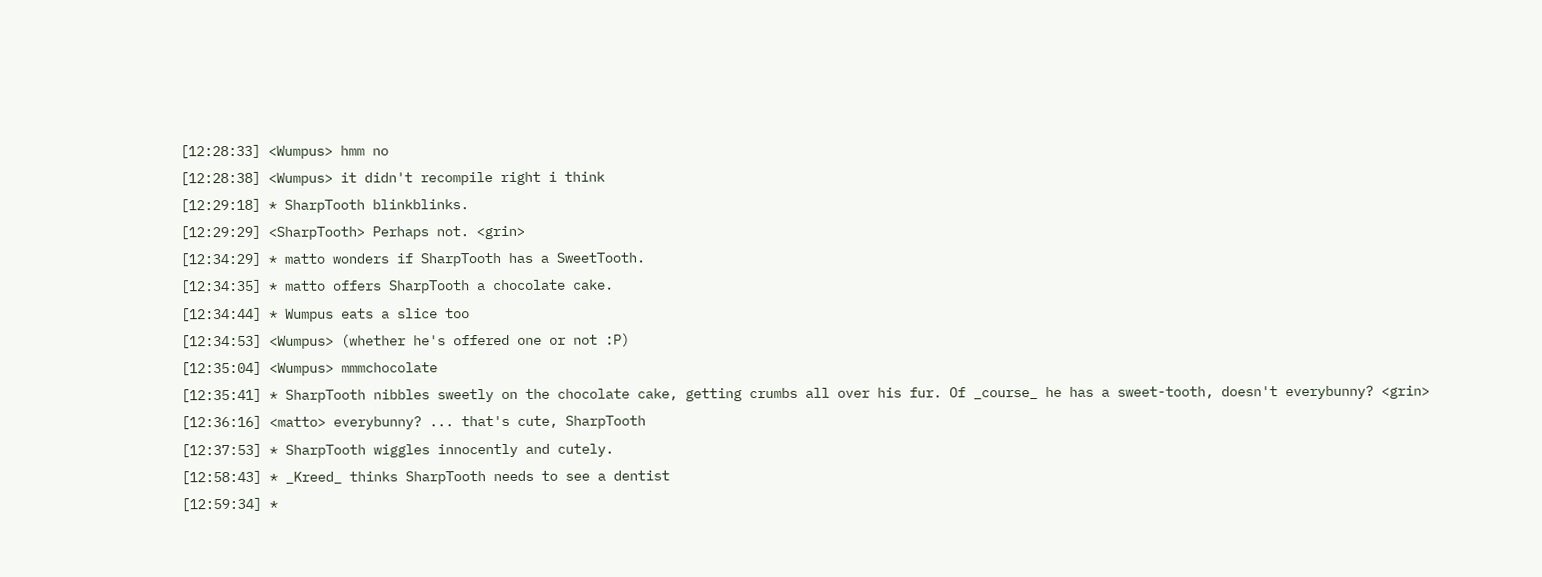[12:28:33] <Wumpus> hmm no
[12:28:38] <Wumpus> it didn't recompile right i think
[12:29:18] * SharpTooth blinkblinks.
[12:29:29] <SharpTooth> Perhaps not. <grin>
[12:34:29] * matto wonders if SharpTooth has a SweetTooth.
[12:34:35] * matto offers SharpTooth a chocolate cake.
[12:34:44] * Wumpus eats a slice too
[12:34:53] <Wumpus> (whether he's offered one or not :P)
[12:35:04] <Wumpus> mmmchocolate
[12:35:41] * SharpTooth nibbles sweetly on the chocolate cake, getting crumbs all over his fur. Of _course_ he has a sweet-tooth, doesn't everybunny? <grin>
[12:36:16] <matto> everybunny? ... that's cute, SharpTooth
[12:37:53] * SharpTooth wiggles innocently and cutely.
[12:58:43] * _Kreed_ thinks SharpTooth needs to see a dentist
[12:59:34] *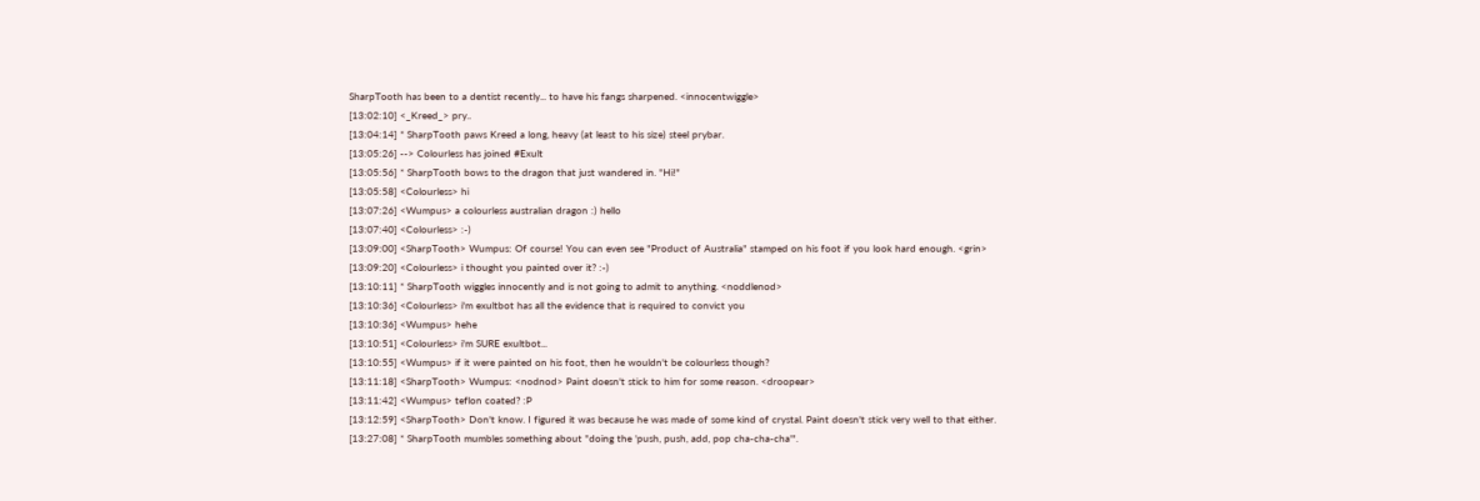SharpTooth has been to a dentist recently... to have his fangs sharpened. <innocentwiggle>
[13:02:10] <_Kreed_> pry..
[13:04:14] * SharpTooth paws Kreed a long, heavy (at least to his size) steel prybar.
[13:05:26] --> Colourless has joined #Exult
[13:05:56] * SharpTooth bows to the dragon that just wandered in. "Hi!"
[13:05:58] <Colourless> hi
[13:07:26] <Wumpus> a colourless australian dragon :) hello
[13:07:40] <Colourless> :-)
[13:09:00] <SharpTooth> Wumpus: Of course! You can even see "Product of Australia" stamped on his foot if you look hard enough. <grin>
[13:09:20] <Colourless> i thought you painted over it? :-)
[13:10:11] * SharpTooth wiggles innocently and is not going to admit to anything. <noddlenod>
[13:10:36] <Colourless> i'm exultbot has all the evidence that is required to convict you
[13:10:36] <Wumpus> hehe
[13:10:51] <Colourless> i'm SURE exultbot...
[13:10:55] <Wumpus> if it were painted on his foot, then he wouldn't be colourless though?
[13:11:18] <SharpTooth> Wumpus: <nodnod> Paint doesn't stick to him for some reason. <droopear>
[13:11:42] <Wumpus> teflon coated? :P
[13:12:59] <SharpTooth> Don't know. I figured it was because he was made of some kind of crystal. Paint doesn't stick very well to that either.
[13:27:08] * SharpTooth mumbles something about "doing the 'push, push, add, pop cha-cha-cha'".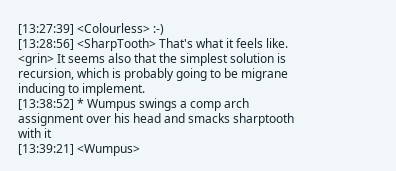[13:27:39] <Colourless> :-)
[13:28:56] <SharpTooth> That's what it feels like. <grin> It seems also that the simplest solution is recursion, which is probably going to be migrane inducing to implement.
[13:38:52] * Wumpus swings a comp arch assignment over his head and smacks sharptooth with it
[13:39:21] <Wumpus>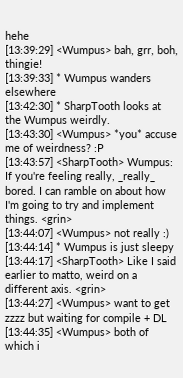hehe
[13:39:29] <Wumpus> bah, grr, boh, thingie!
[13:39:33] * Wumpus wanders elsewhere
[13:42:30] * SharpTooth looks at the Wumpus weirdly.
[13:43:30] <Wumpus> *you* accuse me of weirdness? :P
[13:43:57] <SharpTooth> Wumpus: If you're feeling really, _really_ bored. I can ramble on about how I'm going to try and implement things. <grin>
[13:44:07] <Wumpus> not really :)
[13:44:14] * Wumpus is just sleepy
[13:44:17] <SharpTooth> Like I said earlier to matto, weird on a different axis. <grin>
[13:44:27] <Wumpus> want to get zzzz but waiting for compile + DL
[13:44:35] <Wumpus> both of which i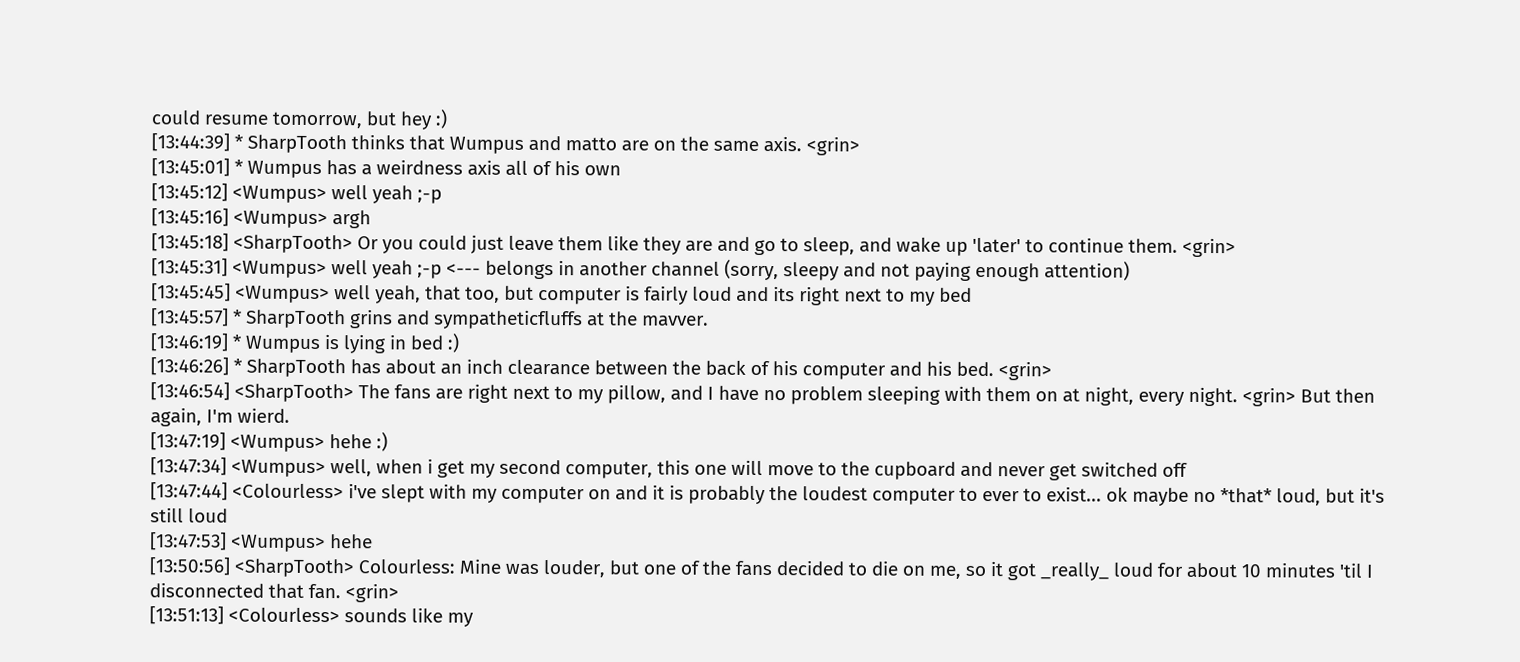could resume tomorrow, but hey :)
[13:44:39] * SharpTooth thinks that Wumpus and matto are on the same axis. <grin>
[13:45:01] * Wumpus has a weirdness axis all of his own
[13:45:12] <Wumpus> well yeah ;-p
[13:45:16] <Wumpus> argh
[13:45:18] <SharpTooth> Or you could just leave them like they are and go to sleep, and wake up 'later' to continue them. <grin>
[13:45:31] <Wumpus> well yeah ;-p <--- belongs in another channel (sorry, sleepy and not paying enough attention)
[13:45:45] <Wumpus> well yeah, that too, but computer is fairly loud and its right next to my bed
[13:45:57] * SharpTooth grins and sympatheticfluffs at the mavver.
[13:46:19] * Wumpus is lying in bed :)
[13:46:26] * SharpTooth has about an inch clearance between the back of his computer and his bed. <grin>
[13:46:54] <SharpTooth> The fans are right next to my pillow, and I have no problem sleeping with them on at night, every night. <grin> But then again, I'm wierd.
[13:47:19] <Wumpus> hehe :)
[13:47:34] <Wumpus> well, when i get my second computer, this one will move to the cupboard and never get switched off
[13:47:44] <Colourless> i've slept with my computer on and it is probably the loudest computer to ever to exist... ok maybe no *that* loud, but it's still loud
[13:47:53] <Wumpus> hehe
[13:50:56] <SharpTooth> Colourless: Mine was louder, but one of the fans decided to die on me, so it got _really_ loud for about 10 minutes 'til I disconnected that fan. <grin>
[13:51:13] <Colourless> sounds like my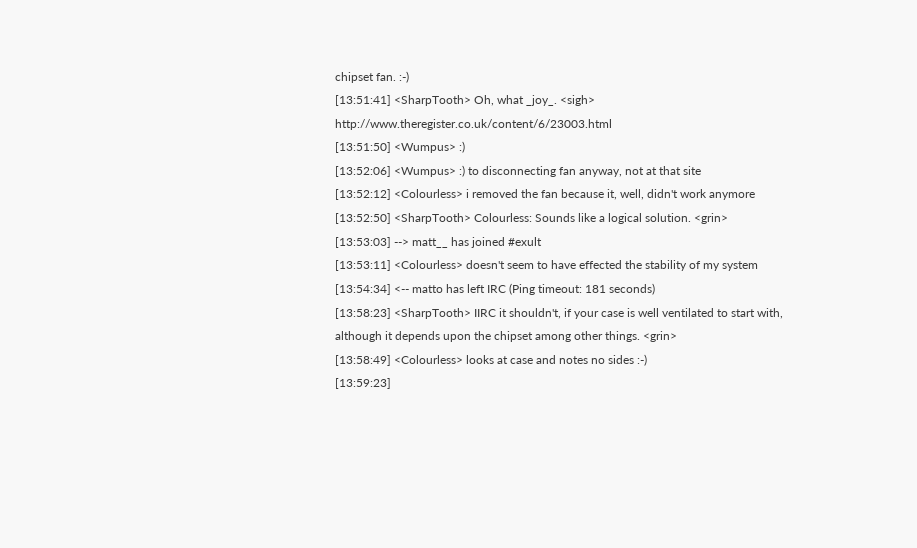chipset fan. :-)
[13:51:41] <SharpTooth> Oh, what _joy_. <sigh> http://www.theregister.co.uk/content/6/23003.html
[13:51:50] <Wumpus> :)
[13:52:06] <Wumpus> :) to disconnecting fan anyway, not at that site
[13:52:12] <Colourless> i removed the fan because it, well, didn't work anymore
[13:52:50] <SharpTooth> Colourless: Sounds like a logical solution. <grin>
[13:53:03] --> matt__ has joined #exult
[13:53:11] <Colourless> doesn't seem to have effected the stability of my system
[13:54:34] <-- matto has left IRC (Ping timeout: 181 seconds)
[13:58:23] <SharpTooth> IIRC it shouldn't, if your case is well ventilated to start with, although it depends upon the chipset among other things. <grin>
[13:58:49] <Colourless> looks at case and notes no sides :-)
[13:59:23]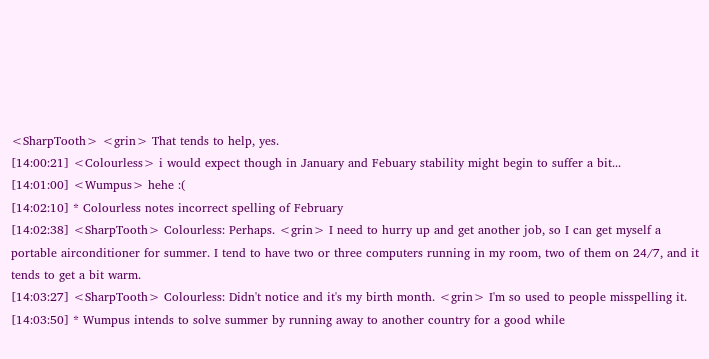<SharpTooth> <grin> That tends to help, yes.
[14:00:21] <Colourless> i would expect though in January and Febuary stability might begin to suffer a bit...
[14:01:00] <Wumpus> hehe :(
[14:02:10] * Colourless notes incorrect spelling of February
[14:02:38] <SharpTooth> Colourless: Perhaps. <grin> I need to hurry up and get another job, so I can get myself a portable airconditioner for summer. I tend to have two or three computers running in my room, two of them on 24/7, and it tends to get a bit warm.
[14:03:27] <SharpTooth> Colourless: Didn't notice and it's my birth month. <grin> I'm so used to people misspelling it.
[14:03:50] * Wumpus intends to solve summer by running away to another country for a good while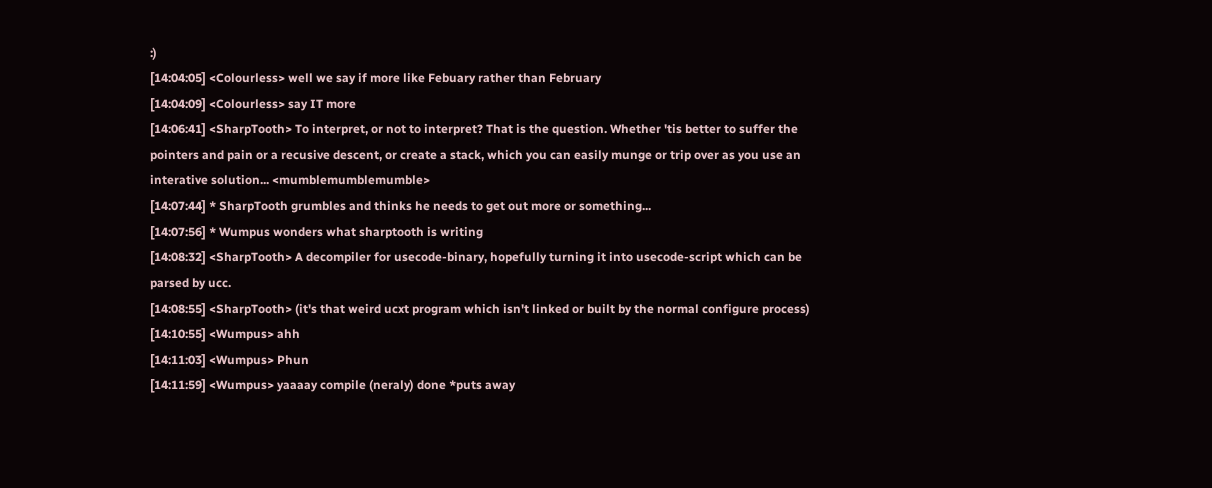:)
[14:04:05] <Colourless> well we say if more like Febuary rather than February
[14:04:09] <Colourless> say IT more
[14:06:41] <SharpTooth> To interpret, or not to interpret? That is the question. Whether 'tis better to suffer the pointers and pain or a recusive descent, or create a stack, which you can easily munge or trip over as you use an interative solution... <mumblemumblemumble>
[14:07:44] * SharpTooth grumbles and thinks he needs to get out more or something...
[14:07:56] * Wumpus wonders what sharptooth is writing
[14:08:32] <SharpTooth> A decompiler for usecode-binary, hopefully turning it into usecode-script which can be parsed by ucc.
[14:08:55] <SharpTooth> (it's that weird ucxt program which isn't linked or built by the normal configure process)
[14:10:55] <Wumpus> ahh
[14:11:03] <Wumpus> Phun
[14:11:59] <Wumpus> yaaaay compile (neraly) done *puts away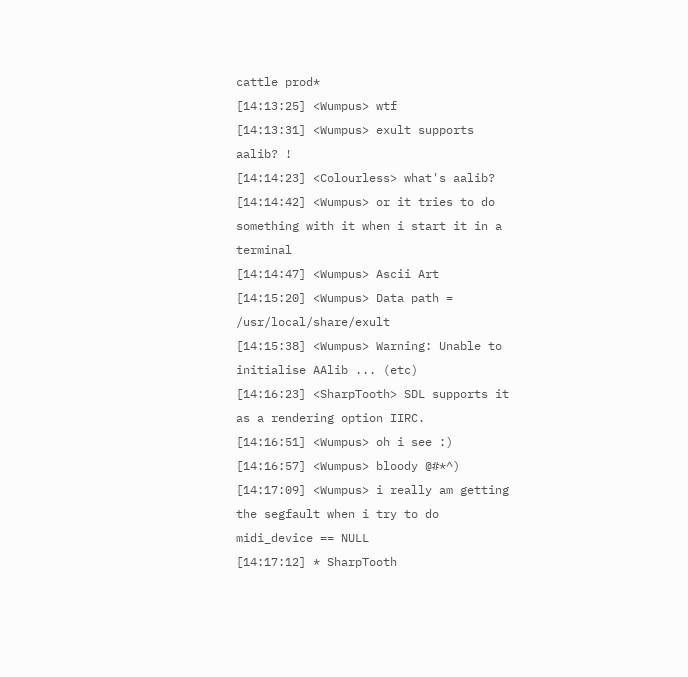cattle prod*
[14:13:25] <Wumpus> wtf
[14:13:31] <Wumpus> exult supports aalib? !
[14:14:23] <Colourless> what's aalib?
[14:14:42] <Wumpus> or it tries to do something with it when i start it in a terminal
[14:14:47] <Wumpus> Ascii Art
[14:15:20] <Wumpus> Data path = /usr/local/share/exult
[14:15:38] <Wumpus> Warning: Unable to initialise AAlib ... (etc)
[14:16:23] <SharpTooth> SDL supports it as a rendering option IIRC.
[14:16:51] <Wumpus> oh i see :)
[14:16:57] <Wumpus> bloody @#*^)
[14:17:09] <Wumpus> i really am getting the segfault when i try to do midi_device == NULL
[14:17:12] * SharpTooth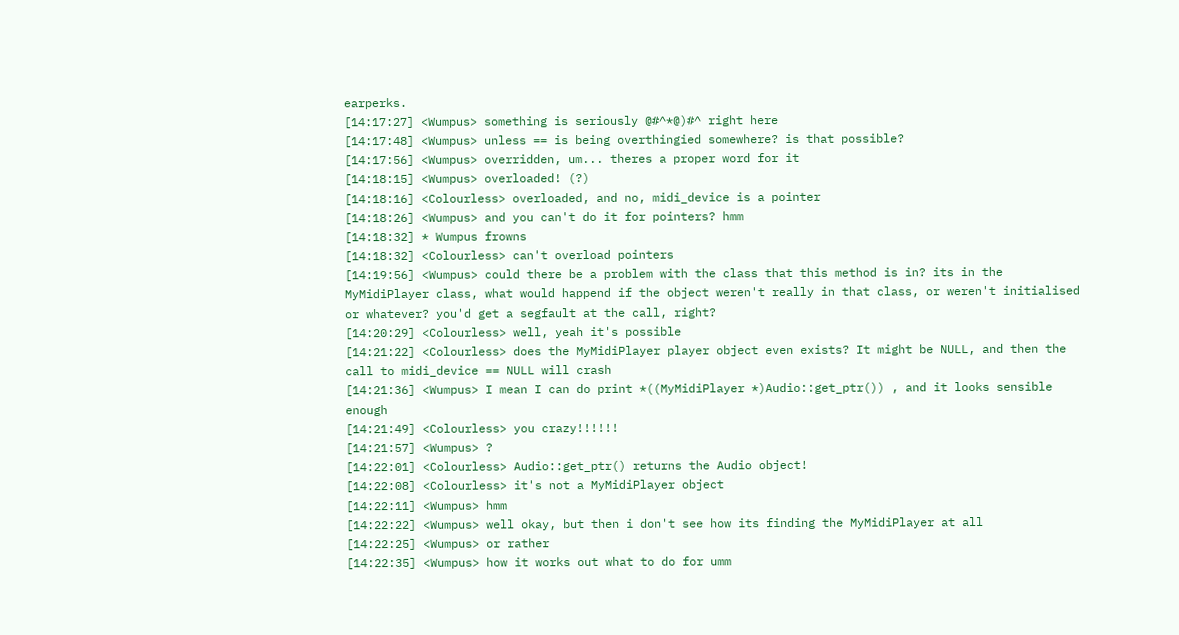earperks.
[14:17:27] <Wumpus> something is seriously @#^*@)#^ right here
[14:17:48] <Wumpus> unless == is being overthingied somewhere? is that possible?
[14:17:56] <Wumpus> overridden, um... theres a proper word for it
[14:18:15] <Wumpus> overloaded! (?)
[14:18:16] <Colourless> overloaded, and no, midi_device is a pointer
[14:18:26] <Wumpus> and you can't do it for pointers? hmm
[14:18:32] * Wumpus frowns
[14:18:32] <Colourless> can't overload pointers
[14:19:56] <Wumpus> could there be a problem with the class that this method is in? its in the MyMidiPlayer class, what would happend if the object weren't really in that class, or weren't initialised or whatever? you'd get a segfault at the call, right?
[14:20:29] <Colourless> well, yeah it's possible
[14:21:22] <Colourless> does the MyMidiPlayer player object even exists? It might be NULL, and then the call to midi_device == NULL will crash
[14:21:36] <Wumpus> I mean I can do print *((MyMidiPlayer *)Audio::get_ptr()) , and it looks sensible enough
[14:21:49] <Colourless> you crazy!!!!!!
[14:21:57] <Wumpus> ?
[14:22:01] <Colourless> Audio::get_ptr() returns the Audio object!
[14:22:08] <Colourless> it's not a MyMidiPlayer object
[14:22:11] <Wumpus> hmm
[14:22:22] <Wumpus> well okay, but then i don't see how its finding the MyMidiPlayer at all
[14:22:25] <Wumpus> or rather
[14:22:35] <Wumpus> how it works out what to do for umm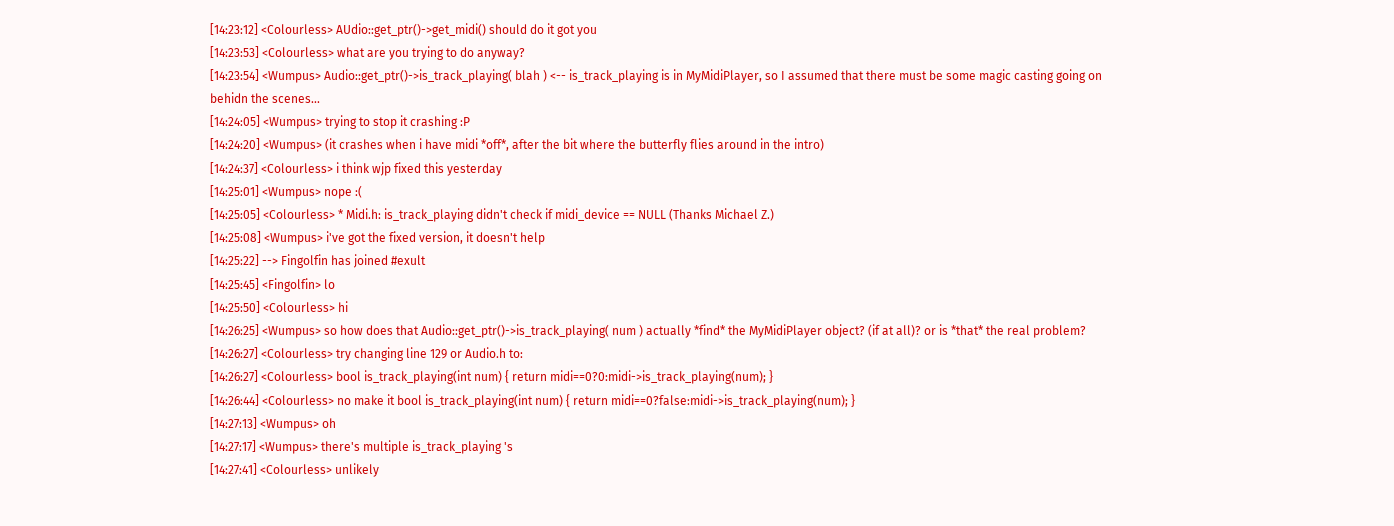[14:23:12] <Colourless> AUdio::get_ptr()->get_midi() should do it got you
[14:23:53] <Colourless> what are you trying to do anyway?
[14:23:54] <Wumpus> Audio::get_ptr()->is_track_playing( blah ) <-- is_track_playing is in MyMidiPlayer, so I assumed that there must be some magic casting going on behidn the scenes...
[14:24:05] <Wumpus> trying to stop it crashing :P
[14:24:20] <Wumpus> (it crashes when i have midi *off*, after the bit where the butterfly flies around in the intro)
[14:24:37] <Colourless> i think wjp fixed this yesterday
[14:25:01] <Wumpus> nope :(
[14:25:05] <Colourless> * Midi.h: is_track_playing didn't check if midi_device == NULL (Thanks Michael Z.)
[14:25:08] <Wumpus> i've got the fixed version, it doesn't help
[14:25:22] --> Fingolfin has joined #exult
[14:25:45] <Fingolfin> lo
[14:25:50] <Colourless> hi
[14:26:25] <Wumpus> so how does that Audio::get_ptr()->is_track_playing( num ) actually *find* the MyMidiPlayer object? (if at all)? or is *that* the real problem?
[14:26:27] <Colourless> try changing line 129 or Audio.h to:
[14:26:27] <Colourless> bool is_track_playing(int num) { return midi==0?0:midi->is_track_playing(num); }
[14:26:44] <Colourless> no make it bool is_track_playing(int num) { return midi==0?false:midi->is_track_playing(num); }
[14:27:13] <Wumpus> oh
[14:27:17] <Wumpus> there's multiple is_track_playing 's
[14:27:41] <Colourless> unlikely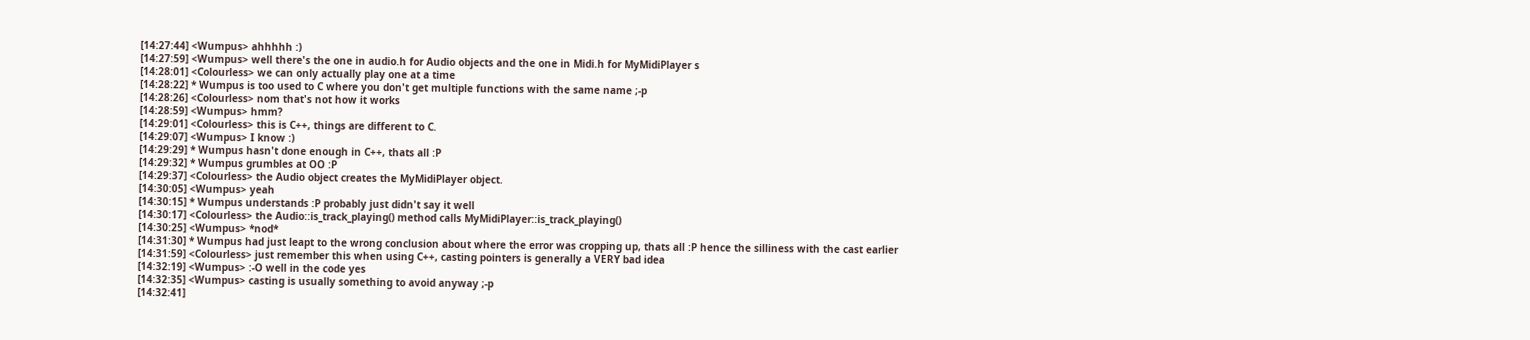[14:27:44] <Wumpus> ahhhhh :)
[14:27:59] <Wumpus> well there's the one in audio.h for Audio objects and the one in Midi.h for MyMidiPlayer s
[14:28:01] <Colourless> we can only actually play one at a time
[14:28:22] * Wumpus is too used to C where you don't get multiple functions with the same name ;-p
[14:28:26] <Colourless> nom that's not how it works
[14:28:59] <Wumpus> hmm?
[14:29:01] <Colourless> this is C++, things are different to C.
[14:29:07] <Wumpus> I know :)
[14:29:29] * Wumpus hasn't done enough in C++, thats all :P
[14:29:32] * Wumpus grumbles at OO :P
[14:29:37] <Colourless> the Audio object creates the MyMidiPlayer object.
[14:30:05] <Wumpus> yeah
[14:30:15] * Wumpus understands :P probably just didn't say it well
[14:30:17] <Colourless> the Audio::is_track_playing() method calls MyMidiPlayer::is_track_playing()
[14:30:25] <Wumpus> *nod*
[14:31:30] * Wumpus had just leapt to the wrong conclusion about where the error was cropping up, thats all :P hence the silliness with the cast earlier
[14:31:59] <Colourless> just remember this when using C++, casting pointers is generally a VERY bad idea
[14:32:19] <Wumpus> :-O well in the code yes
[14:32:35] <Wumpus> casting is usually something to avoid anyway ;-p
[14:32:41]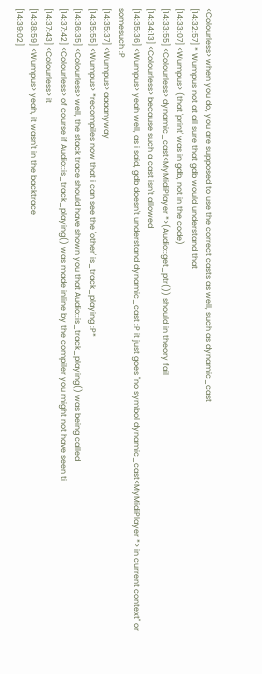<Colourless> when you do, you are supposed to use the correct casts as well, such as dynamic_cast
[14:32:57] * Wumpus not at all sure that gdb would understand that
[14:33:07] <Wumpus> (that 'print' was in gdb, not in the code)
[14:33:55] <Colourless> dynamic_cast<MyMidiPlayer *>(Audio::get_ptr()) should in theory fail
[14:34:13] <Colourless> because such a cast isn't allowed
[14:35:36] <Wumpus> yeah well, as i said, gdb doesn't understand dynamic_cast :P it just goes "no symbol dynamic_cast<MyMidiPlayer *> in current context" or somesuch :P
[14:35:37] <Wumpus> aaaanyway
[14:35:55] <Wumpus> *recompiles now that i can see the 'other' is_track_playing :P*
[14:36:35] <Colourless> well, the stack trace should have shown you that Audio::is_track_playing() was being called
[14:37:42] <Colourless> of course if Audio::is_track_playing() was made inline by the compiler you might not have seen ti
[14:37:43] <Colourless> it
[14:38:59] <Wumpus> yeah, it wasn't in the backtrace
[14:39:02]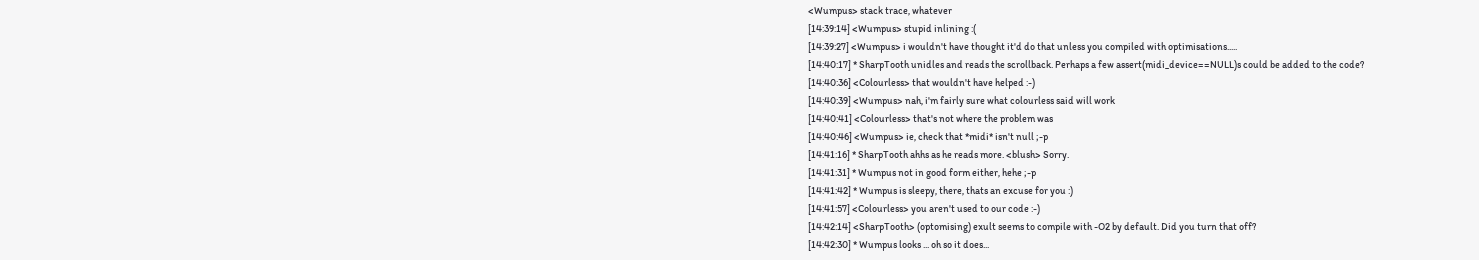<Wumpus> stack trace, whatever
[14:39:14] <Wumpus> stupid inlining :(
[14:39:27] <Wumpus> i wouldn't have thought it'd do that unless you compiled with optimisations.....
[14:40:17] * SharpTooth unidles and reads the scrollback. Perhaps a few assert(midi_device==NULL)s could be added to the code?
[14:40:36] <Colourless> that wouldn't have helped :-)
[14:40:39] <Wumpus> nah, i'm fairly sure what colourless said will work
[14:40:41] <Colourless> that's not where the problem was
[14:40:46] <Wumpus> ie, check that *midi* isn't null ;-p
[14:41:16] * SharpTooth ahhs as he reads more. <blush> Sorry.
[14:41:31] * Wumpus not in good form either, hehe ;-p
[14:41:42] * Wumpus is sleepy, there, thats an excuse for you :)
[14:41:57] <Colourless> you aren't used to our code :-)
[14:42:14] <SharpTooth> (optomising) exult seems to compile with -O2 by default. Did you turn that off?
[14:42:30] * Wumpus looks ... oh so it does...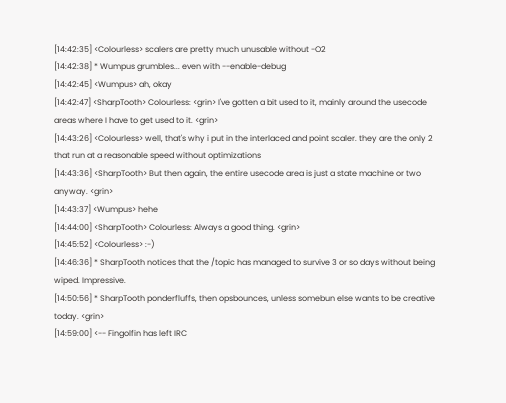[14:42:35] <Colourless> scalers are pretty much unusable without -O2
[14:42:38] * Wumpus grumbles... even with --enable-debug
[14:42:45] <Wumpus> ah, okay
[14:42:47] <SharpTooth> Colourless: <grin> I've gotten a bit used to it, mainly around the usecode areas where I have to get used to it. <grin>
[14:43:26] <Colourless> well, that's why i put in the interlaced and point scaler. they are the only 2 that run at a reasonable speed without optimizations
[14:43:36] <SharpTooth> But then again, the entire usecode area is just a state machine or two anyway. <grin>
[14:43:37] <Wumpus> hehe
[14:44:00] <SharpTooth> Colourless: Always a good thing. <grin>
[14:45:52] <Colourless> :-)
[14:46:36] * SharpTooth notices that the /topic has managed to survive 3 or so days without being wiped. Impressive.
[14:50:56] * SharpTooth ponderfluffs, then opsbounces, unless somebun else wants to be creative today. <grin>
[14:59:00] <-- Fingolfin has left IRC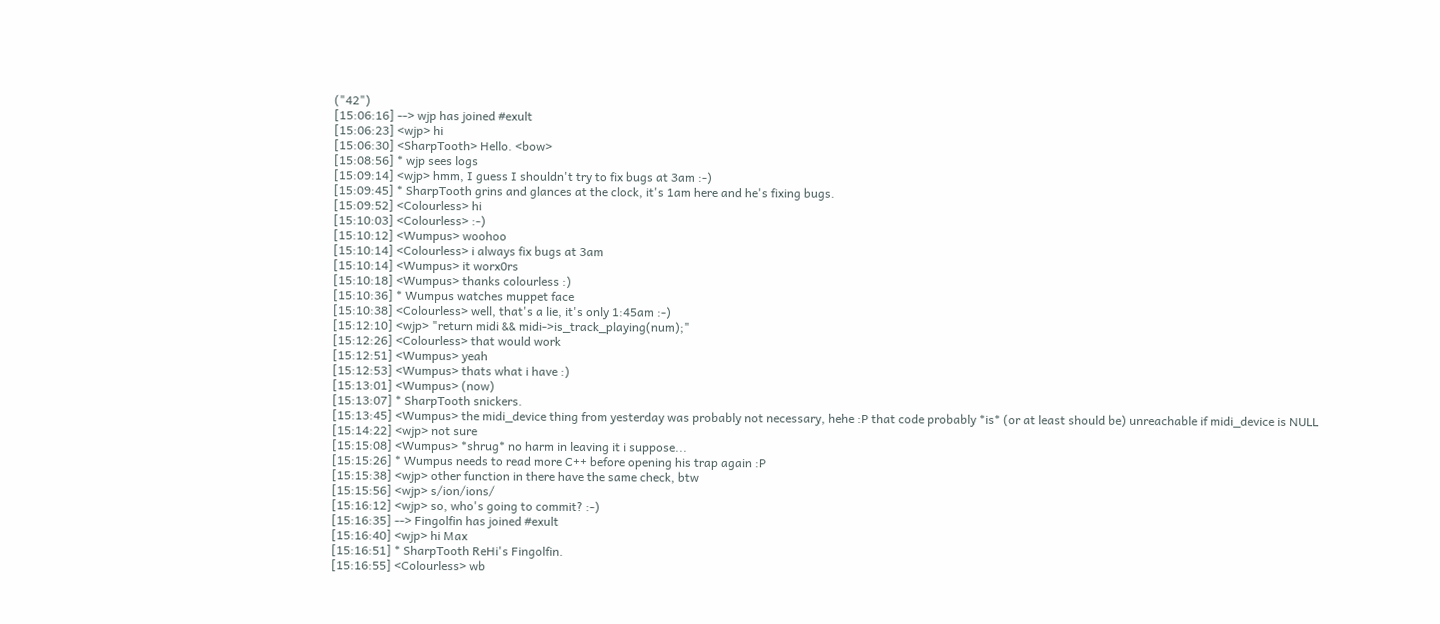("42")
[15:06:16] --> wjp has joined #exult
[15:06:23] <wjp> hi
[15:06:30] <SharpTooth> Hello. <bow>
[15:08:56] * wjp sees logs
[15:09:14] <wjp> hmm, I guess I shouldn't try to fix bugs at 3am :-)
[15:09:45] * SharpTooth grins and glances at the clock, it's 1am here and he's fixing bugs.
[15:09:52] <Colourless> hi
[15:10:03] <Colourless> :-)
[15:10:12] <Wumpus> woohoo
[15:10:14] <Colourless> i always fix bugs at 3am
[15:10:14] <Wumpus> it worx0rs
[15:10:18] <Wumpus> thanks colourless :)
[15:10:36] * Wumpus watches muppet face
[15:10:38] <Colourless> well, that's a lie, it's only 1:45am :-)
[15:12:10] <wjp> "return midi && midi->is_track_playing(num);"
[15:12:26] <Colourless> that would work
[15:12:51] <Wumpus> yeah
[15:12:53] <Wumpus> thats what i have :)
[15:13:01] <Wumpus> (now)
[15:13:07] * SharpTooth snickers.
[15:13:45] <Wumpus> the midi_device thing from yesterday was probably not necessary, hehe :P that code probably *is* (or at least should be) unreachable if midi_device is NULL
[15:14:22] <wjp> not sure
[15:15:08] <Wumpus> *shrug* no harm in leaving it i suppose...
[15:15:26] * Wumpus needs to read more C++ before opening his trap again :P
[15:15:38] <wjp> other function in there have the same check, btw
[15:15:56] <wjp> s/ion/ions/
[15:16:12] <wjp> so, who's going to commit? :-)
[15:16:35] --> Fingolfin has joined #exult
[15:16:40] <wjp> hi Max
[15:16:51] * SharpTooth ReHi's Fingolfin.
[15:16:55] <Colourless> wb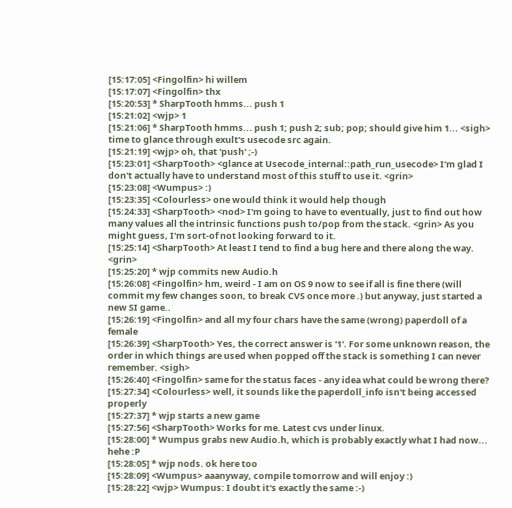[15:17:05] <Fingolfin> hi willem
[15:17:07] <Fingolfin> thx
[15:20:53] * SharpTooth hmms... push 1
[15:21:02] <wjp> 1
[15:21:06] * SharpTooth hmms... push 1; push 2; sub; pop; should give him 1... <sigh> time to glance through exult's usecode src again.
[15:21:19] <wjp> oh, that 'push' ;-)
[15:23:01] <SharpTooth> <glance at Usecode_internal::path_run_usecode> I'm glad I don't actually have to understand most of this stuff to use it. <grin>
[15:23:08] <Wumpus> :)
[15:23:35] <Colourless> one would think it would help though
[15:24:33] <SharpTooth> <nod> I'm going to have to eventually, just to find out how many values all the intrinsic functions push to/pop from the stack. <grin> As you might guess, I'm sort-of not looking forward to it.
[15:25:14] <SharpTooth> At least I tend to find a bug here and there along the way. <grin>
[15:25:20] * wjp commits new Audio.h
[15:26:08] <Fingolfin> hm, weird - I am on OS 9 now to see if all is fine there (will commit my few changes soon, to break CVS once more .) but anyway, just started a new SI game..
[15:26:19] <Fingolfin> and all my four chars have the same (wrong) paperdoll of a female
[15:26:39] <SharpTooth> Yes, the correct answer is '1'. For some unknown reason, the order in which things are used when popped off the stack is something I can never remember. <sigh>
[15:26:40] <Fingolfin> same for the status faces - any idea what could be wrong there?
[15:27:34] <Colourless> well, it sounds like the paperdoll_info isn't being accessed properly
[15:27:37] * wjp starts a new game
[15:27:56] <SharpTooth> Works for me. Latest cvs under linux.
[15:28:00] * Wumpus grabs new Audio.h, which is probably exactly what I had now... hehe :P
[15:28:05] * wjp nods. ok here too
[15:28:09] <Wumpus> aaanyway, compile tomorrow and will enjoy :)
[15:28:22] <wjp> Wumpus: I doubt it's exactly the same :-)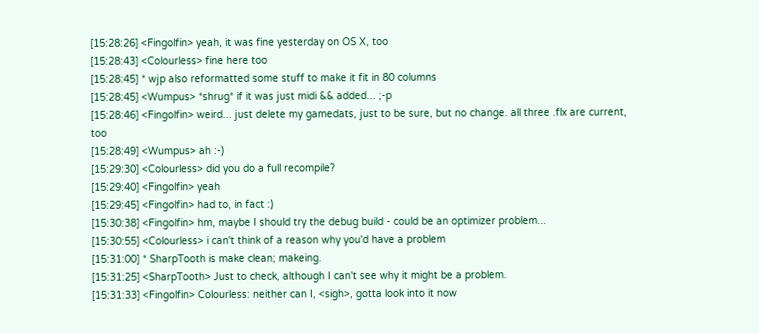[15:28:26] <Fingolfin> yeah, it was fine yesterday on OS X, too
[15:28:43] <Colourless> fine here too
[15:28:45] * wjp also reformatted some stuff to make it fit in 80 columns
[15:28:45] <Wumpus> *shrug* if it was just midi && added... ;-p
[15:28:46] <Fingolfin> weird... just delete my gamedats, just to be sure, but no change. all three .flx are current, too
[15:28:49] <Wumpus> ah :-)
[15:29:30] <Colourless> did you do a full recompile?
[15:29:40] <Fingolfin> yeah
[15:29:45] <Fingolfin> had to, in fact :)
[15:30:38] <Fingolfin> hm, maybe I should try the debug build - could be an optimizer problem...
[15:30:55] <Colourless> i can't think of a reason why you'd have a problem
[15:31:00] * SharpTooth is make clean; makeing.
[15:31:25] <SharpTooth> Just to check, although I can't see why it might be a problem.
[15:31:33] <Fingolfin> Colourless: neither can I, <sigh>, gotta look into it now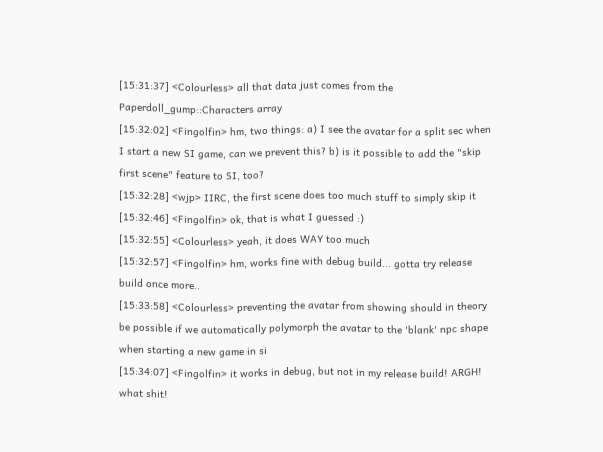[15:31:37] <Colourless> all that data just comes from the Paperdoll_gump::Characters array
[15:32:02] <Fingolfin> hm, two things: a) I see the avatar for a split sec when I start a new SI game, can we prevent this? b) is it possible to add the "skip first scene" feature to SI, too?
[15:32:28] <wjp> IIRC, the first scene does too much stuff to simply skip it
[15:32:46] <Fingolfin> ok, that is what I guessed :)
[15:32:55] <Colourless> yeah, it does WAY too much
[15:32:57] <Fingolfin> hm, works fine with debug build... gotta try release build once more..
[15:33:58] <Colourless> preventing the avatar from showing should in theory be possible if we automatically polymorph the avatar to the 'blank' npc shape when starting a new game in si
[15:34:07] <Fingolfin> it works in debug, but not in my release build! ARGH! what shit!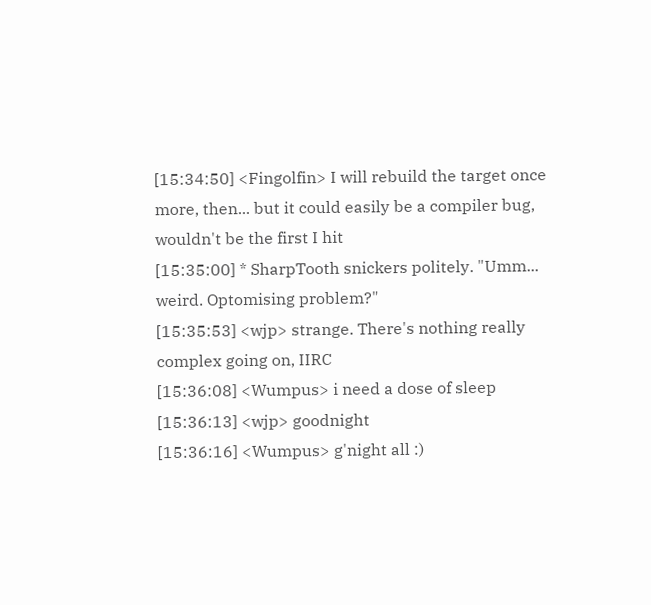[15:34:50] <Fingolfin> I will rebuild the target once more, then... but it could easily be a compiler bug, wouldn't be the first I hit
[15:35:00] * SharpTooth snickers politely. "Umm... weird. Optomising problem?"
[15:35:53] <wjp> strange. There's nothing really complex going on, IIRC
[15:36:08] <Wumpus> i need a dose of sleep
[15:36:13] <wjp> goodnight
[15:36:16] <Wumpus> g'night all :)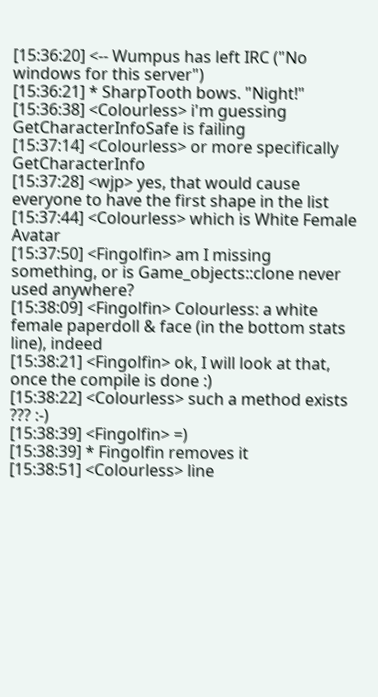[15:36:20] <-- Wumpus has left IRC ("No windows for this server")
[15:36:21] * SharpTooth bows. "Night!"
[15:36:38] <Colourless> i'm guessing GetCharacterInfoSafe is failing
[15:37:14] <Colourless> or more specifically GetCharacterInfo
[15:37:28] <wjp> yes, that would cause everyone to have the first shape in the list
[15:37:44] <Colourless> which is White Female Avatar
[15:37:50] <Fingolfin> am I missing something, or is Game_objects::clone never used anywhere?
[15:38:09] <Fingolfin> Colourless: a white female paperdoll & face (in the bottom stats line), indeed
[15:38:21] <Fingolfin> ok, I will look at that, once the compile is done :)
[15:38:22] <Colourless> such a method exists ??? :-)
[15:38:39] <Fingolfin> =)
[15:38:39] * Fingolfin removes it
[15:38:51] <Colourless> line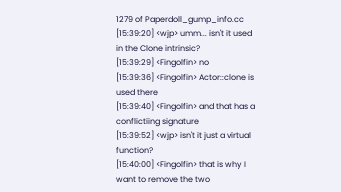1279 of Paperdoll_gump_info.cc
[15:39:20] <wjp> umm... isn't it used in the Clone intrinsic?
[15:39:29] <Fingolfin> no
[15:39:36] <Fingolfin> Actor::clone is used there
[15:39:40] <Fingolfin> and that has a conflictiing signature
[15:39:52] <wjp> isn't it just a virtual function?
[15:40:00] <Fingolfin> that is why I want to remove the two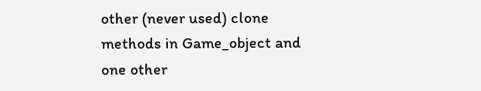other (never used) clone methods in Game_object and one other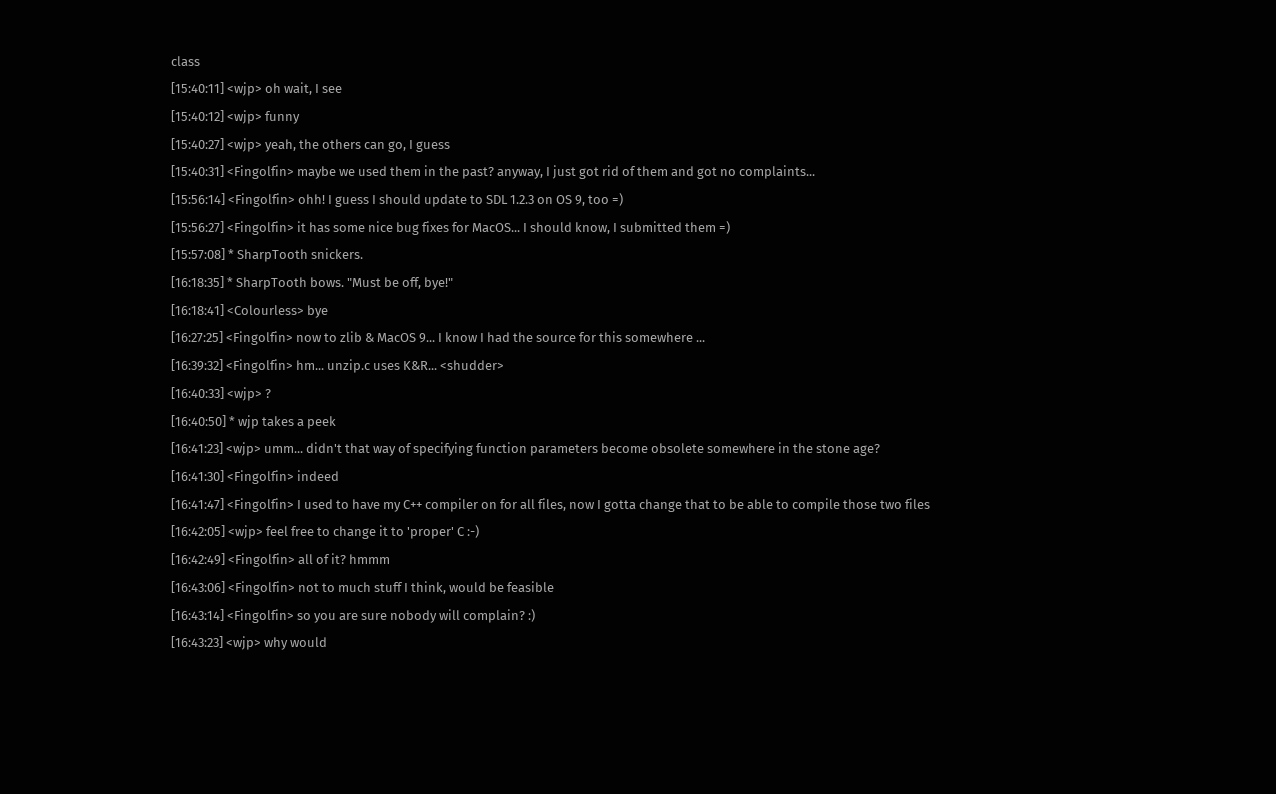class
[15:40:11] <wjp> oh wait, I see
[15:40:12] <wjp> funny
[15:40:27] <wjp> yeah, the others can go, I guess
[15:40:31] <Fingolfin> maybe we used them in the past? anyway, I just got rid of them and got no complaints...
[15:56:14] <Fingolfin> ohh! I guess I should update to SDL 1.2.3 on OS 9, too =)
[15:56:27] <Fingolfin> it has some nice bug fixes for MacOS... I should know, I submitted them =)
[15:57:08] * SharpTooth snickers.
[16:18:35] * SharpTooth bows. "Must be off, bye!"
[16:18:41] <Colourless> bye
[16:27:25] <Fingolfin> now to zlib & MacOS 9... I know I had the source for this somewhere ...
[16:39:32] <Fingolfin> hm... unzip.c uses K&R... <shudder>
[16:40:33] <wjp> ?
[16:40:50] * wjp takes a peek
[16:41:23] <wjp> umm... didn't that way of specifying function parameters become obsolete somewhere in the stone age?
[16:41:30] <Fingolfin> indeed
[16:41:47] <Fingolfin> I used to have my C++ compiler on for all files, now I gotta change that to be able to compile those two files
[16:42:05] <wjp> feel free to change it to 'proper' C :-)
[16:42:49] <Fingolfin> all of it? hmmm
[16:43:06] <Fingolfin> not to much stuff I think, would be feasible
[16:43:14] <Fingolfin> so you are sure nobody will complain? :)
[16:43:23] <wjp> why would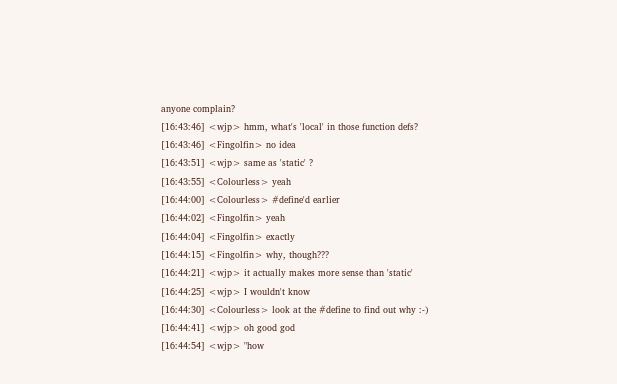anyone complain?
[16:43:46] <wjp> hmm, what's 'local' in those function defs?
[16:43:46] <Fingolfin> no idea
[16:43:51] <wjp> same as 'static' ?
[16:43:55] <Colourless> yeah
[16:44:00] <Colourless> #define'd earlier
[16:44:02] <Fingolfin> yeah
[16:44:04] <Fingolfin> exactly
[16:44:15] <Fingolfin> why, though???
[16:44:21] <wjp> it actually makes more sense than 'static'
[16:44:25] <wjp> I wouldn't know
[16:44:30] <Colourless> look at the #define to find out why :-)
[16:44:41] <wjp> oh good god
[16:44:54] <wjp> "how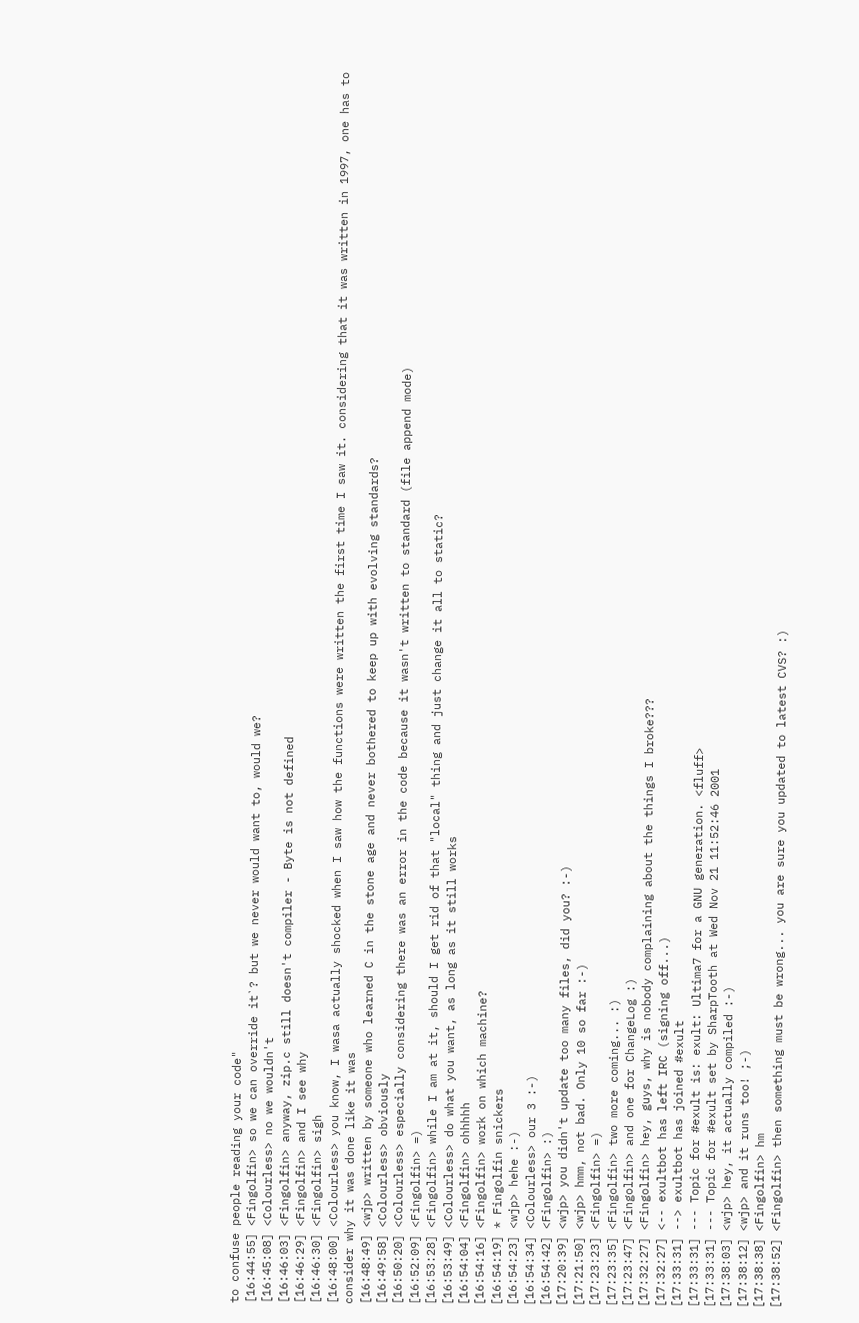to confuse people reading your code"
[16:44:55] <Fingolfin> so we can override it`? but we never would want to, would we?
[16:45:08] <Colourless> no we wouldn't
[16:46:03] <Fingolfin> anyway, zip.c still doesn't compiler - Byte is not defined
[16:46:29] <Fingolfin> and I see why
[16:46:30] <Fingolfin> sigh
[16:48:00] <Colourless> you know, I wasa actually shocked when I saw how the functions were written the first time I saw it. considering that it was written in 1997, one has to consider why it was done like it was
[16:48:49] <wjp> written by someone who learned C in the stone age and never bothered to keep up with evolving standards?
[16:49:58] <Colourless> obviously
[16:50:20] <Colourless> especially considering there was an error in the code because it wasn't written to standard (file append mode)
[16:52:09] <Fingolfin> =)
[16:53:28] <Fingolfin> while I am at it, should I get rid of that "local" thing and just change it all to static?
[16:53:49] <Colourless> do what you want, as long as it still works
[16:54:04] <Fingolfin> ohhhhh
[16:54:16] <Fingolfin> work on which machine?
[16:54:19] * Fingolfin snickers
[16:54:23] <wjp> hehe :-)
[16:54:34] <Colourless> our 3 :-)
[16:54:42] <Fingolfin> :)
[17:20:39] <wjp> you didn't update too many files, did you? :-)
[17:21:50] <wjp> hmm, not bad. Only 10 so far :-)
[17:23:23] <Fingolfin> =)
[17:23:35] <Fingolfin> two more coming... :)
[17:23:47] <Fingolfin> and one for ChangeLog :)
[17:32:27] <Fingolfin> hey, guys, why is nobody complaining about the things I broke???
[17:32:27] <-- exultbot has left IRC (signing off...)
[17:33:31] --> exultbot has joined #exult
[17:33:31] --- Topic for #exult is: exult: Ultima7 for a GNU generation. <fluff>
[17:33:31] --- Topic for #exult set by SharpTooth at Wed Nov 21 11:52:46 2001
[17:38:03] <wjp> hey, it actually compiled :-)
[17:38:12] <wjp> and it runs too! ;-)
[17:38:38] <Fingolfin> hm
[17:38:52] <Fingolfin> then something must be wrong... you are sure you updated to latest CVS? :)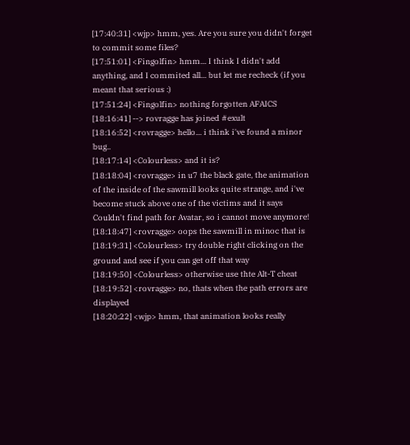[17:40:31] <wjp> hmm, yes. Are you sure you didn't forget to commit some files?
[17:51:01] <Fingolfin> hmm... I think I didn't add anything, and I commited all... but let me recheck (if you meant that serious :)
[17:51:24] <Fingolfin> nothing forgotten AFAICS
[18:16:41] --> rovragge has joined #exult
[18:16:52] <rovragge> hello... i think i've found a minor bug..
[18:17:14] <Colourless> and it is?
[18:18:04] <rovragge> in u7 the black gate, the animation of the inside of the sawmill looks quite strange, and i've become stuck above one of the victims and it says Couldn't find path for Avatar, so i cannot move anymore!
[18:18:47] <rovragge> oops the sawmill in minoc that is
[18:19:31] <Colourless> try double right clicking on the ground and see if you can get off that way
[18:19:50] <Colourless> otherwise use thte Alt-T cheat
[18:19:52] <rovragge> no, thats when the path errors are displayed
[18:20:22] <wjp> hmm, that animation looks really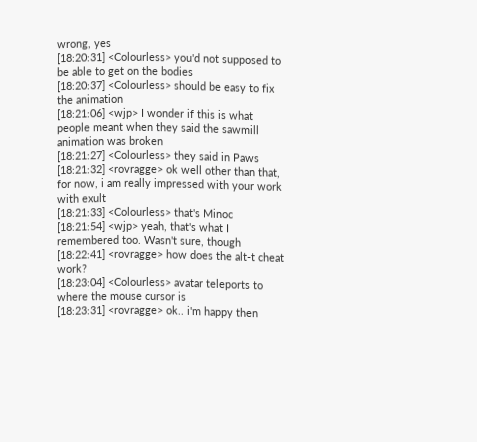wrong, yes
[18:20:31] <Colourless> you'd not supposed to be able to get on the bodies
[18:20:37] <Colourless> should be easy to fix the animation
[18:21:06] <wjp> I wonder if this is what people meant when they said the sawmill animation was broken
[18:21:27] <Colourless> they said in Paws
[18:21:32] <rovragge> ok well other than that, for now, i am really impressed with your work with exult
[18:21:33] <Colourless> that's Minoc
[18:21:54] <wjp> yeah, that's what I remembered too. Wasn't sure, though
[18:22:41] <rovragge> how does the alt-t cheat work?
[18:23:04] <Colourless> avatar teleports to where the mouse cursor is
[18:23:31] <rovragge> ok.. i'm happy then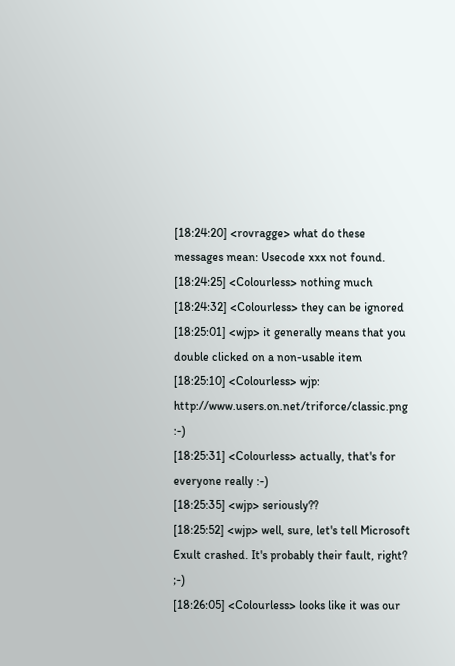[18:24:20] <rovragge> what do these messages mean: Usecode xxx not found.
[18:24:25] <Colourless> nothing much
[18:24:32] <Colourless> they can be ignored
[18:25:01] <wjp> it generally means that you double clicked on a non-usable item
[18:25:10] <Colourless> wjp: http://www.users.on.net/triforce/classic.png :-)
[18:25:31] <Colourless> actually, that's for everyone really :-)
[18:25:35] <wjp> seriously??
[18:25:52] <wjp> well, sure, let's tell Microsoft Exult crashed. It's probably their fault, right? ;-)
[18:26:05] <Colourless> looks like it was our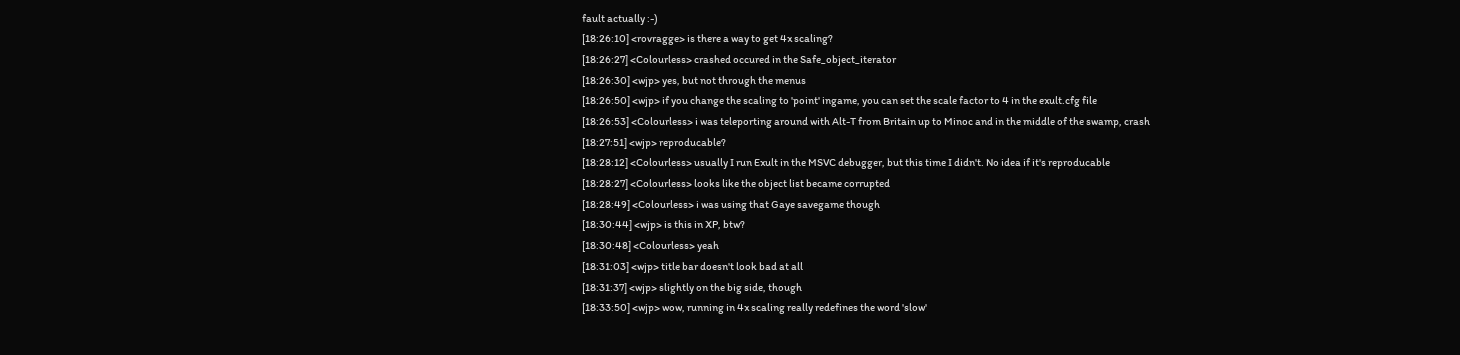fault actually :-)
[18:26:10] <rovragge> is there a way to get 4x scaling?
[18:26:27] <Colourless> crashed occured in the Safe_object_iterator
[18:26:30] <wjp> yes, but not through the menus
[18:26:50] <wjp> if you change the scaling to 'point' ingame, you can set the scale factor to 4 in the exult.cfg file
[18:26:53] <Colourless> i was teleporting around with Alt-T from Britain up to Minoc and in the middle of the swamp, crash
[18:27:51] <wjp> reproducable?
[18:28:12] <Colourless> usually I run Exult in the MSVC debugger, but this time I didn't. No idea if it's reproducable
[18:28:27] <Colourless> looks like the object list became corrupted
[18:28:49] <Colourless> i was using that Gaye savegame though
[18:30:44] <wjp> is this in XP, btw?
[18:30:48] <Colourless> yeah
[18:31:03] <wjp> title bar doesn't look bad at all
[18:31:37] <wjp> slightly on the big side, though
[18:33:50] <wjp> wow, running in 4x scaling really redefines the word 'slow'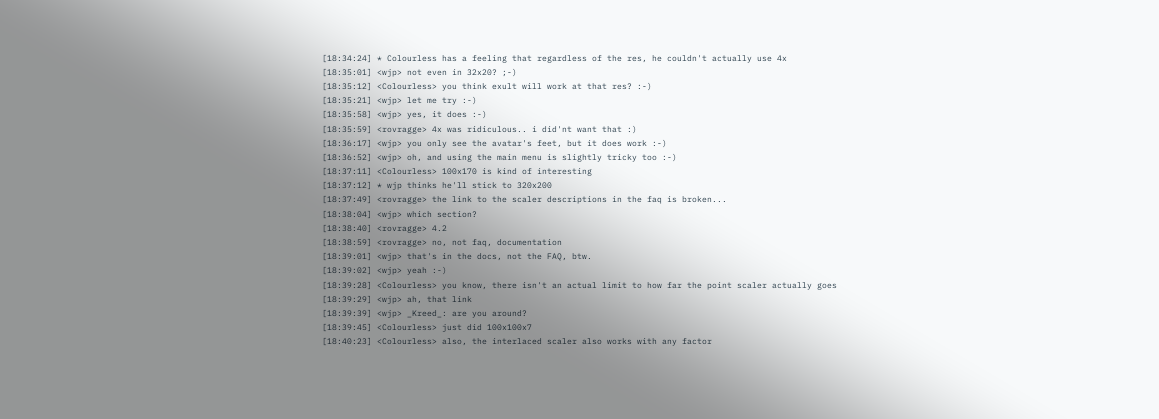[18:34:24] * Colourless has a feeling that regardless of the res, he couldn't actually use 4x
[18:35:01] <wjp> not even in 32x20? ;-)
[18:35:12] <Colourless> you think exult will work at that res? :-)
[18:35:21] <wjp> let me try :-)
[18:35:58] <wjp> yes, it does :-)
[18:35:59] <rovragge> 4x was ridiculous.. i did'nt want that :)
[18:36:17] <wjp> you only see the avatar's feet, but it does work :-)
[18:36:52] <wjp> oh, and using the main menu is slightly tricky too :-)
[18:37:11] <Colourless> 100x170 is kind of interesting
[18:37:12] * wjp thinks he'll stick to 320x200
[18:37:49] <rovragge> the link to the scaler descriptions in the faq is broken...
[18:38:04] <wjp> which section?
[18:38:40] <rovragge> 4.2
[18:38:59] <rovragge> no, not faq, documentation
[18:39:01] <wjp> that's in the docs, not the FAQ, btw.
[18:39:02] <wjp> yeah :-)
[18:39:28] <Colourless> you know, there isn't an actual limit to how far the point scaler actually goes
[18:39:29] <wjp> ah, that link
[18:39:39] <wjp> _Kreed_: are you around?
[18:39:45] <Colourless> just did 100x100x7
[18:40:23] <Colourless> also, the interlaced scaler also works with any factor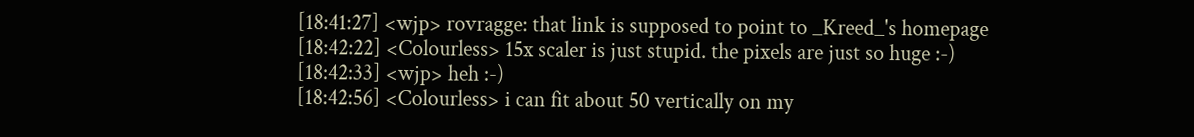[18:41:27] <wjp> rovragge: that link is supposed to point to _Kreed_'s homepage
[18:42:22] <Colourless> 15x scaler is just stupid. the pixels are just so huge :-)
[18:42:33] <wjp> heh :-)
[18:42:56] <Colourless> i can fit about 50 vertically on my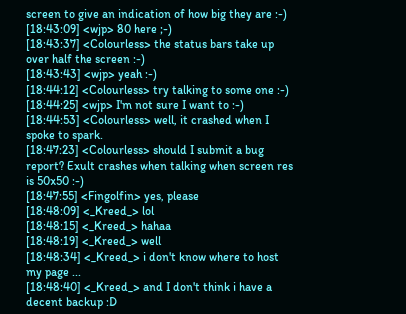screen to give an indication of how big they are :-)
[18:43:09] <wjp> 80 here ;-)
[18:43:37] <Colourless> the status bars take up over half the screen :-)
[18:43:43] <wjp> yeah :-)
[18:44:12] <Colourless> try talking to some one :-)
[18:44:25] <wjp> I'm not sure I want to :-)
[18:44:53] <Colourless> well, it crashed when I spoke to spark.
[18:47:23] <Colourless> should I submit a bug report? Exult crashes when talking when screen res is 50x50 :-)
[18:47:55] <Fingolfin> yes, please
[18:48:09] <_Kreed_> lol
[18:48:15] <_Kreed_> hahaa
[18:48:19] <_Kreed_> well
[18:48:34] <_Kreed_> i don't know where to host my page ...
[18:48:40] <_Kreed_> and I don't think i have a decent backup :D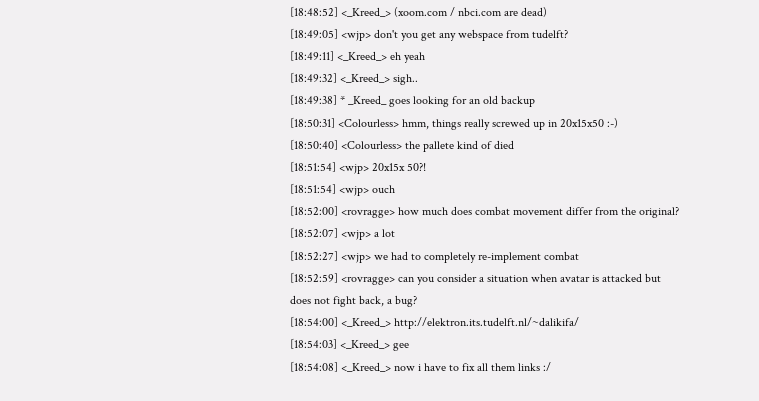[18:48:52] <_Kreed_> (xoom.com / nbci.com are dead)
[18:49:05] <wjp> don't you get any webspace from tudelft?
[18:49:11] <_Kreed_> eh yeah
[18:49:32] <_Kreed_> sigh..
[18:49:38] * _Kreed_ goes looking for an old backup
[18:50:31] <Colourless> hmm, things really screwed up in 20x15x50 :-)
[18:50:40] <Colourless> the pallete kind of died
[18:51:54] <wjp> 20x15x 50?!
[18:51:54] <wjp> ouch
[18:52:00] <rovragge> how much does combat movement differ from the original?
[18:52:07] <wjp> a lot
[18:52:27] <wjp> we had to completely re-implement combat
[18:52:59] <rovragge> can you consider a situation when avatar is attacked but does not fight back, a bug?
[18:54:00] <_Kreed_> http://elektron.its.tudelft.nl/~dalikifa/
[18:54:03] <_Kreed_> gee
[18:54:08] <_Kreed_> now i have to fix all them links :/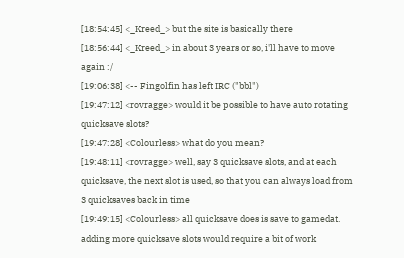[18:54:45] <_Kreed_> but the site is basically there
[18:56:44] <_Kreed_> in about 3 years or so, i'll have to move again :/
[19:06:38] <-- Fingolfin has left IRC ("bbl")
[19:47:12] <rovragge> would it be possible to have auto rotating quicksave slots?
[19:47:28] <Colourless> what do you mean?
[19:48:11] <rovragge> well, say 3 quicksave slots, and at each quicksave, the next slot is used, so that you can always load from 3 quicksaves back in time
[19:49:15] <Colourless> all quicksave does is save to gamedat. adding more quicksave slots would require a bit of work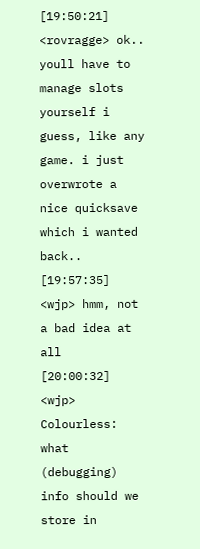[19:50:21] <rovragge> ok.. youll have to manage slots yourself i guess, like any game. i just overwrote a nice quicksave which i wanted back..
[19:57:35] <wjp> hmm, not a bad idea at all
[20:00:32] <wjp> Colourless: what (debugging) info should we store in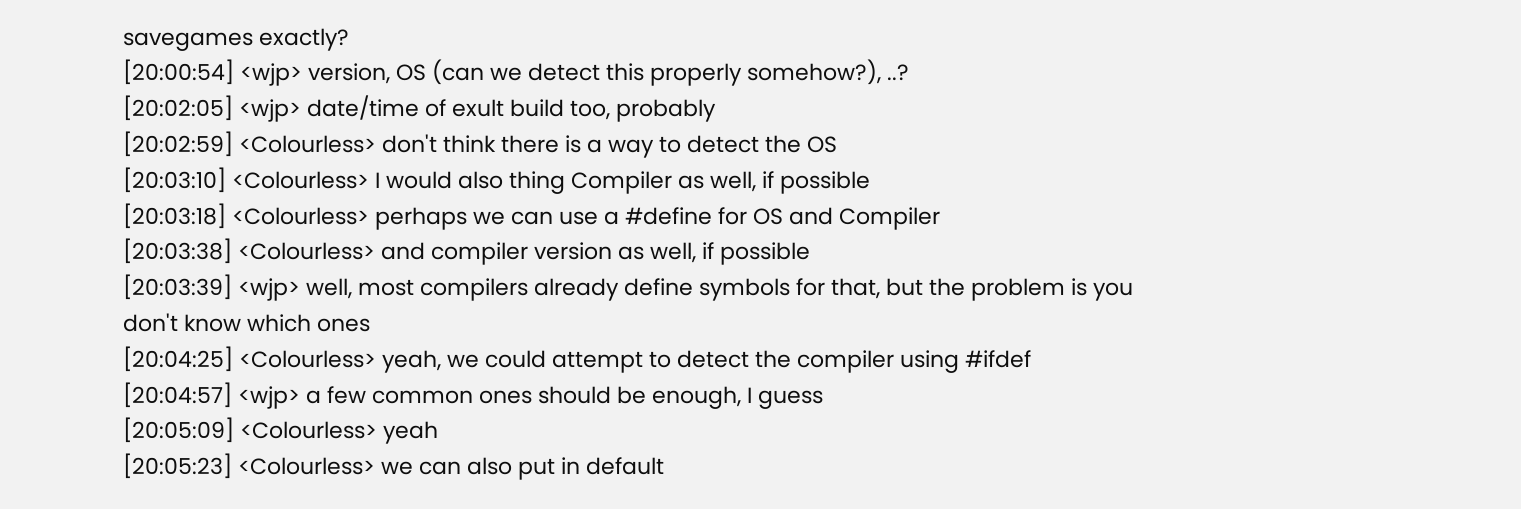savegames exactly?
[20:00:54] <wjp> version, OS (can we detect this properly somehow?), ..?
[20:02:05] <wjp> date/time of exult build too, probably
[20:02:59] <Colourless> don't think there is a way to detect the OS
[20:03:10] <Colourless> I would also thing Compiler as well, if possible
[20:03:18] <Colourless> perhaps we can use a #define for OS and Compiler
[20:03:38] <Colourless> and compiler version as well, if possible
[20:03:39] <wjp> well, most compilers already define symbols for that, but the problem is you don't know which ones
[20:04:25] <Colourless> yeah, we could attempt to detect the compiler using #ifdef
[20:04:57] <wjp> a few common ones should be enough, I guess
[20:05:09] <Colourless> yeah
[20:05:23] <Colourless> we can also put in default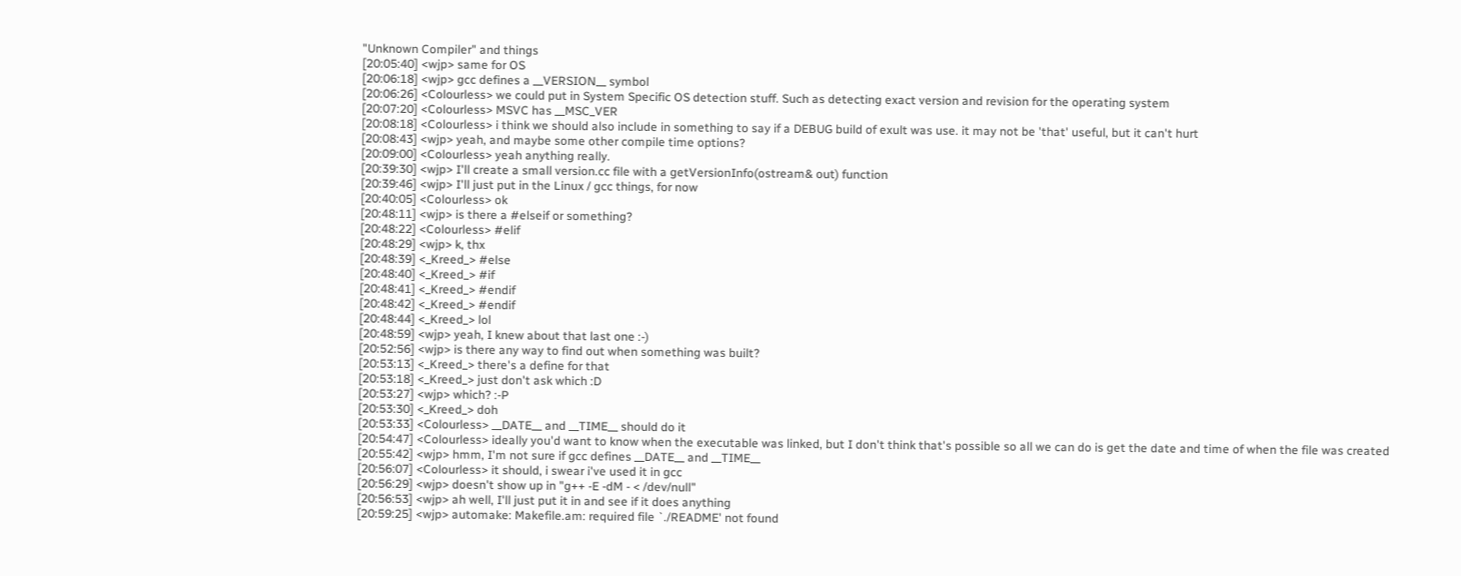"Unknown Compiler" and things
[20:05:40] <wjp> same for OS
[20:06:18] <wjp> gcc defines a __VERSION__ symbol
[20:06:26] <Colourless> we could put in System Specific OS detection stuff. Such as detecting exact version and revision for the operating system
[20:07:20] <Colourless> MSVC has __MSC_VER
[20:08:18] <Colourless> i think we should also include in something to say if a DEBUG build of exult was use. it may not be 'that' useful, but it can't hurt
[20:08:43] <wjp> yeah, and maybe some other compile time options?
[20:09:00] <Colourless> yeah anything really.
[20:39:30] <wjp> I'll create a small version.cc file with a getVersionInfo(ostream& out) function
[20:39:46] <wjp> I'll just put in the Linux / gcc things, for now
[20:40:05] <Colourless> ok
[20:48:11] <wjp> is there a #elseif or something?
[20:48:22] <Colourless> #elif
[20:48:29] <wjp> k, thx
[20:48:39] <_Kreed_> #else
[20:48:40] <_Kreed_> #if
[20:48:41] <_Kreed_> #endif
[20:48:42] <_Kreed_> #endif
[20:48:44] <_Kreed_> lol
[20:48:59] <wjp> yeah, I knew about that last one :-)
[20:52:56] <wjp> is there any way to find out when something was built?
[20:53:13] <_Kreed_> there's a define for that
[20:53:18] <_Kreed_> just don't ask which :D
[20:53:27] <wjp> which? :-P
[20:53:30] <_Kreed_> doh
[20:53:33] <Colourless> __DATE__ and __TIME__ should do it
[20:54:47] <Colourless> ideally you'd want to know when the executable was linked, but I don't think that's possible so all we can do is get the date and time of when the file was created
[20:55:42] <wjp> hmm, I'm not sure if gcc defines __DATE__ and __TIME__
[20:56:07] <Colourless> it should, i swear i've used it in gcc
[20:56:29] <wjp> doesn't show up in "g++ -E -dM - < /dev/null"
[20:56:53] <wjp> ah well, I'll just put it in and see if it does anything
[20:59:25] <wjp> automake: Makefile.am: required file `./README' not found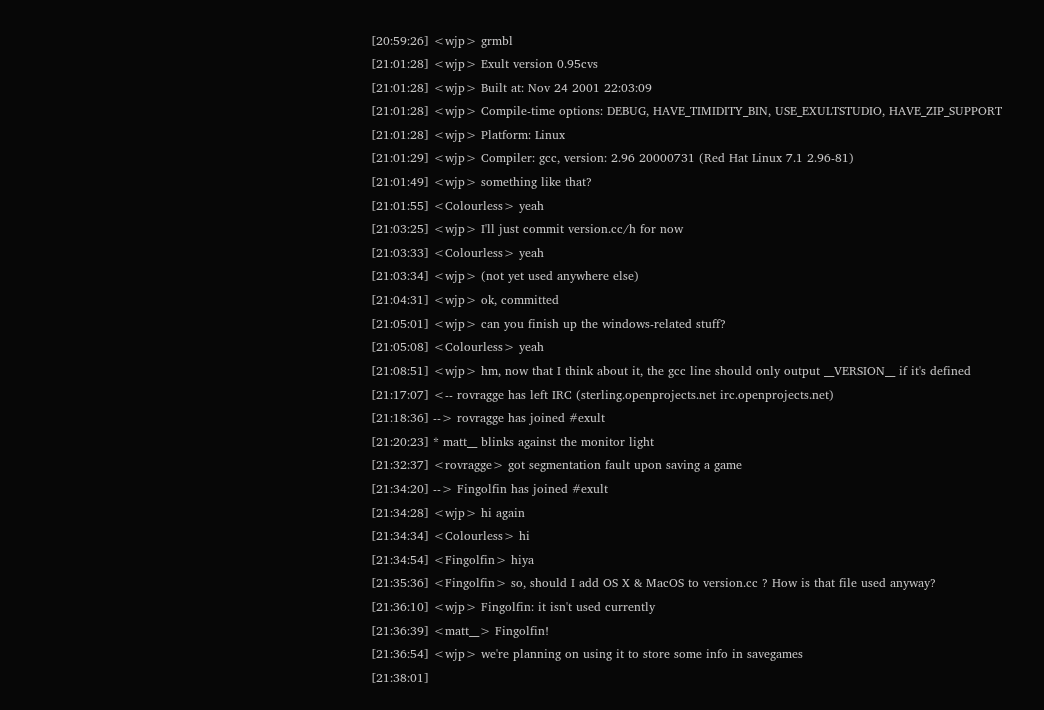[20:59:26] <wjp> grmbl
[21:01:28] <wjp> Exult version 0.95cvs
[21:01:28] <wjp> Built at: Nov 24 2001 22:03:09
[21:01:28] <wjp> Compile-time options: DEBUG, HAVE_TIMIDITY_BIN, USE_EXULTSTUDIO, HAVE_ZIP_SUPPORT
[21:01:28] <wjp> Platform: Linux
[21:01:29] <wjp> Compiler: gcc, version: 2.96 20000731 (Red Hat Linux 7.1 2.96-81)
[21:01:49] <wjp> something like that?
[21:01:55] <Colourless> yeah
[21:03:25] <wjp> I'll just commit version.cc/h for now
[21:03:33] <Colourless> yeah
[21:03:34] <wjp> (not yet used anywhere else)
[21:04:31] <wjp> ok, committed
[21:05:01] <wjp> can you finish up the windows-related stuff?
[21:05:08] <Colourless> yeah
[21:08:51] <wjp> hm, now that I think about it, the gcc line should only output __VERSION__ if it's defined
[21:17:07] <-- rovragge has left IRC (sterling.openprojects.net irc.openprojects.net)
[21:18:36] --> rovragge has joined #exult
[21:20:23] * matt__ blinks against the monitor light
[21:32:37] <rovragge> got segmentation fault upon saving a game
[21:34:20] --> Fingolfin has joined #exult
[21:34:28] <wjp> hi again
[21:34:34] <Colourless> hi
[21:34:54] <Fingolfin> hiya
[21:35:36] <Fingolfin> so, should I add OS X & MacOS to version.cc ? How is that file used anyway?
[21:36:10] <wjp> Fingolfin: it isn't used currently
[21:36:39] <matt__> Fingolfin!
[21:36:54] <wjp> we're planning on using it to store some info in savegames
[21:38:01]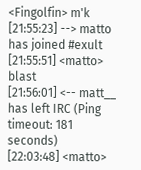<Fingolfin> m'k
[21:55:23] --> matto has joined #exult
[21:55:51] <matto> blast
[21:56:01] <-- matt__ has left IRC (Ping timeout: 181 seconds)
[22:03:48] <matto>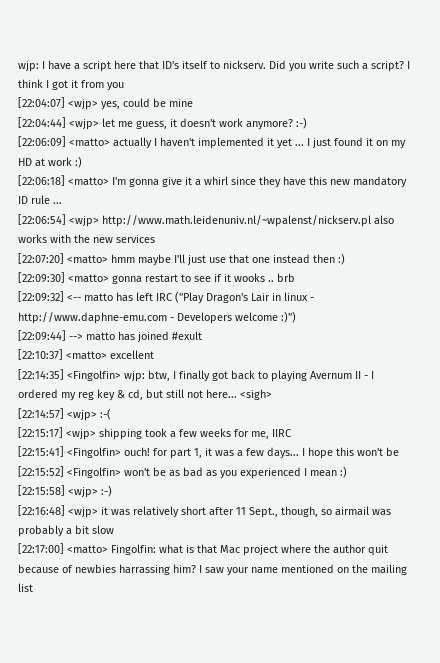wjp: I have a script here that ID's itself to nickserv. Did you write such a script? I think I got it from you
[22:04:07] <wjp> yes, could be mine
[22:04:44] <wjp> let me guess, it doesn't work anymore? :-)
[22:06:09] <matto> actually I haven't implemented it yet ... I just found it on my HD at work :)
[22:06:18] <matto> I'm gonna give it a whirl since they have this new mandatory ID rule ...
[22:06:54] <wjp> http://www.math.leidenuniv.nl/~wpalenst/nickserv.pl also works with the new services
[22:07:20] <matto> hmm maybe I'll just use that one instead then :)
[22:09:30] <matto> gonna restart to see if it wooks .. brb
[22:09:32] <-- matto has left IRC ("Play Dragon's Lair in linux - http://www.daphne-emu.com - Developers welcome :)")
[22:09:44] --> matto has joined #exult
[22:10:37] <matto> excellent
[22:14:35] <Fingolfin> wjp: btw, I finally got back to playing Avernum II - I ordered my reg key & cd, but still not here... <sigh>
[22:14:57] <wjp> :-(
[22:15:17] <wjp> shipping took a few weeks for me, IIRC
[22:15:41] <Fingolfin> ouch! for part 1, it was a few days... I hope this won't be
[22:15:52] <Fingolfin> won't be as bad as you experienced I mean :)
[22:15:58] <wjp> :-)
[22:16:48] <wjp> it was relatively short after 11 Sept., though, so airmail was probably a bit slow
[22:17:00] <matto> Fingolfin: what is that Mac project where the author quit because of newbies harrassing him? I saw your name mentioned on the mailing list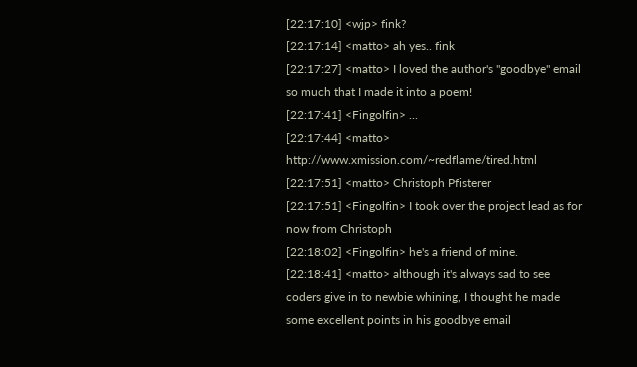[22:17:10] <wjp> fink?
[22:17:14] <matto> ah yes.. fink
[22:17:27] <matto> I loved the author's "goodbye" email so much that I made it into a poem!
[22:17:41] <Fingolfin> ...
[22:17:44] <matto> http://www.xmission.com/~redflame/tired.html
[22:17:51] <matto> Christoph Pfisterer
[22:17:51] <Fingolfin> I took over the project lead as for now from Christoph
[22:18:02] <Fingolfin> he's a friend of mine.
[22:18:41] <matto> although it's always sad to see coders give in to newbie whining, I thought he made some excellent points in his goodbye email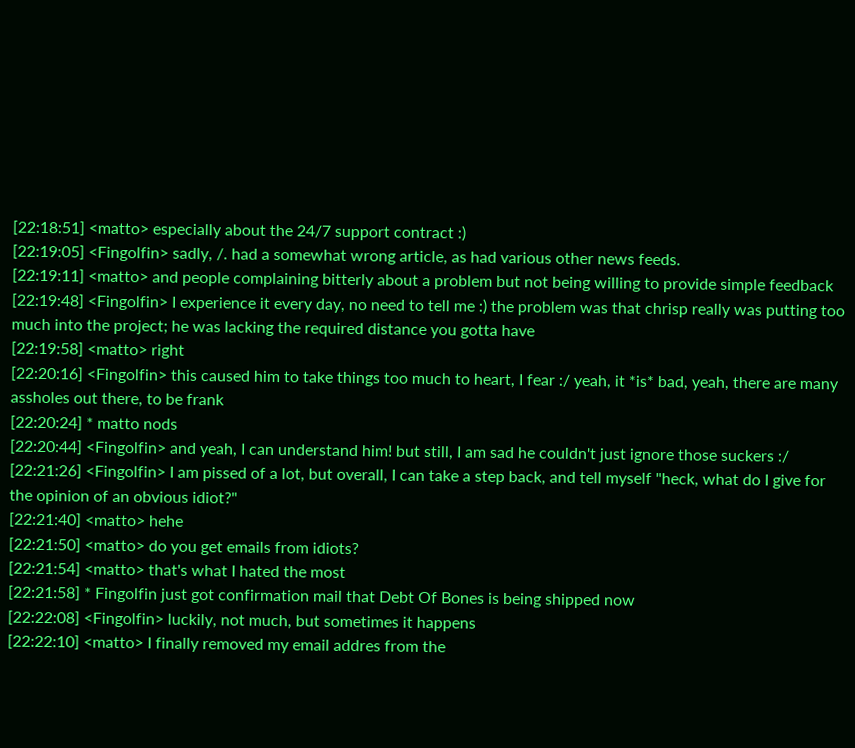[22:18:51] <matto> especially about the 24/7 support contract :)
[22:19:05] <Fingolfin> sadly, /. had a somewhat wrong article, as had various other news feeds.
[22:19:11] <matto> and people complaining bitterly about a problem but not being willing to provide simple feedback
[22:19:48] <Fingolfin> I experience it every day, no need to tell me :) the problem was that chrisp really was putting too much into the project; he was lacking the required distance you gotta have
[22:19:58] <matto> right
[22:20:16] <Fingolfin> this caused him to take things too much to heart, I fear :/ yeah, it *is* bad, yeah, there are many assholes out there, to be frank
[22:20:24] * matto nods
[22:20:44] <Fingolfin> and yeah, I can understand him! but still, I am sad he couldn't just ignore those suckers :/
[22:21:26] <Fingolfin> I am pissed of a lot, but overall, I can take a step back, and tell myself "heck, what do I give for the opinion of an obvious idiot?"
[22:21:40] <matto> hehe
[22:21:50] <matto> do you get emails from idiots?
[22:21:54] <matto> that's what I hated the most
[22:21:58] * Fingolfin just got confirmation mail that Debt Of Bones is being shipped now
[22:22:08] <Fingolfin> luckily, not much, but sometimes it happens
[22:22:10] <matto> I finally removed my email addres from the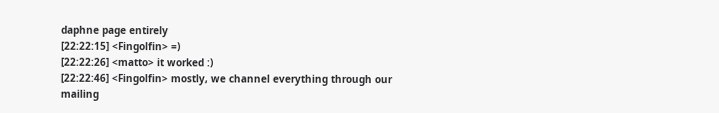daphne page entirely
[22:22:15] <Fingolfin> =)
[22:22:26] <matto> it worked :)
[22:22:46] <Fingolfin> mostly, we channel everything through our mailing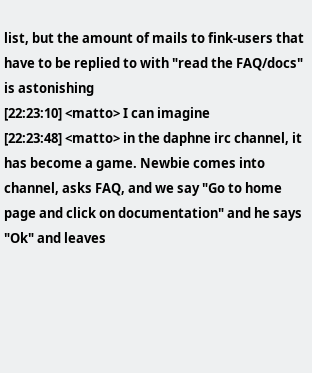list, but the amount of mails to fink-users that have to be replied to with "read the FAQ/docs" is astonishing
[22:23:10] <matto> I can imagine
[22:23:48] <matto> in the daphne irc channel, it has become a game. Newbie comes into channel, asks FAQ, and we say "Go to home page and click on documentation" and he says "Ok" and leaves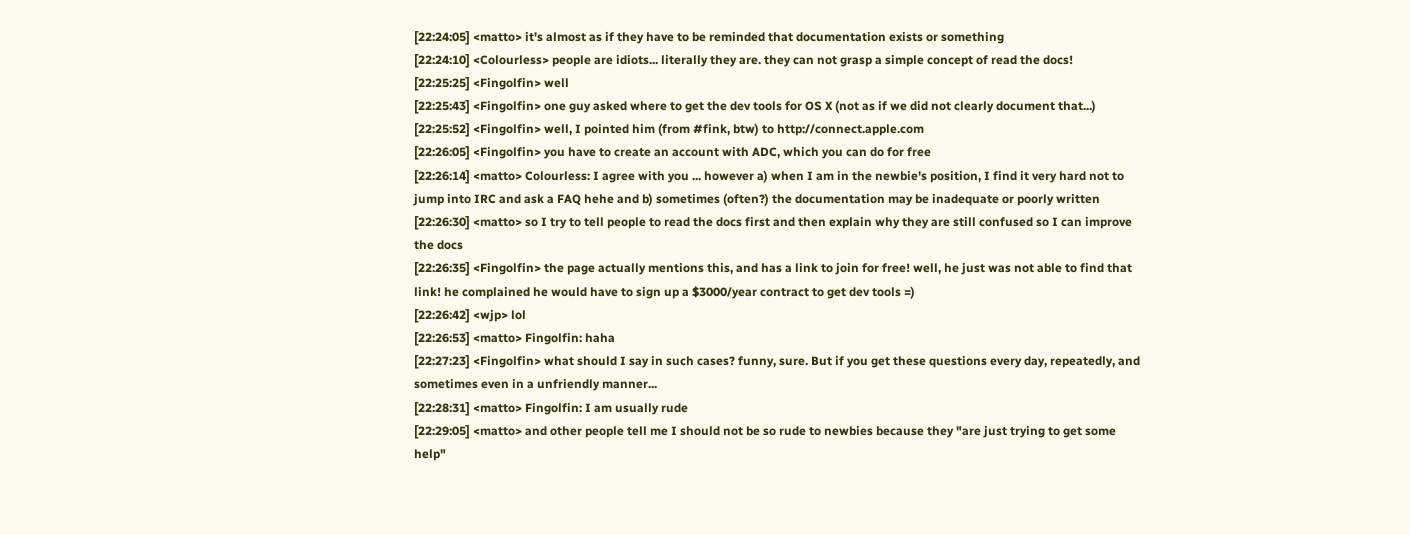[22:24:05] <matto> it's almost as if they have to be reminded that documentation exists or something
[22:24:10] <Colourless> people are idiots... literally they are. they can not grasp a simple concept of read the docs!
[22:25:25] <Fingolfin> well
[22:25:43] <Fingolfin> one guy asked where to get the dev tools for OS X (not as if we did not clearly document that...)
[22:25:52] <Fingolfin> well, I pointed him (from #fink, btw) to http://connect.apple.com
[22:26:05] <Fingolfin> you have to create an account with ADC, which you can do for free
[22:26:14] <matto> Colourless: I agree with you ... however a) when I am in the newbie's position, I find it very hard not to jump into IRC and ask a FAQ hehe and b) sometimes (often?) the documentation may be inadequate or poorly written
[22:26:30] <matto> so I try to tell people to read the docs first and then explain why they are still confused so I can improve the docs
[22:26:35] <Fingolfin> the page actually mentions this, and has a link to join for free! well, he just was not able to find that link! he complained he would have to sign up a $3000/year contract to get dev tools =)
[22:26:42] <wjp> lol
[22:26:53] <matto> Fingolfin: haha
[22:27:23] <Fingolfin> what should I say in such cases? funny, sure. But if you get these questions every day, repeatedly, and sometimes even in a unfriendly manner...
[22:28:31] <matto> Fingolfin: I am usually rude
[22:29:05] <matto> and other people tell me I should not be so rude to newbies because they "are just trying to get some help"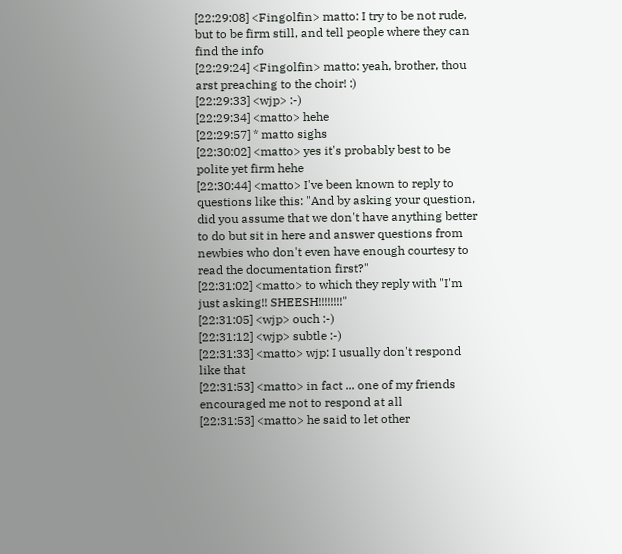[22:29:08] <Fingolfin> matto: I try to be not rude, but to be firm still, and tell people where they can find the info
[22:29:24] <Fingolfin> matto: yeah, brother, thou arst preaching to the choir! :)
[22:29:33] <wjp> :-)
[22:29:34] <matto> hehe
[22:29:57] * matto sighs
[22:30:02] <matto> yes it's probably best to be polite yet firm hehe
[22:30:44] <matto> I've been known to reply to questions like this: "And by asking your question, did you assume that we don't have anything better to do but sit in here and answer questions from newbies who don't even have enough courtesy to read the documentation first?"
[22:31:02] <matto> to which they reply with "I'm just asking!! SHEESH!!!!!!!!"
[22:31:05] <wjp> ouch :-)
[22:31:12] <wjp> subtle :-)
[22:31:33] <matto> wjp: I usually don't respond like that
[22:31:53] <matto> in fact ... one of my friends encouraged me not to respond at all
[22:31:53] <matto> he said to let other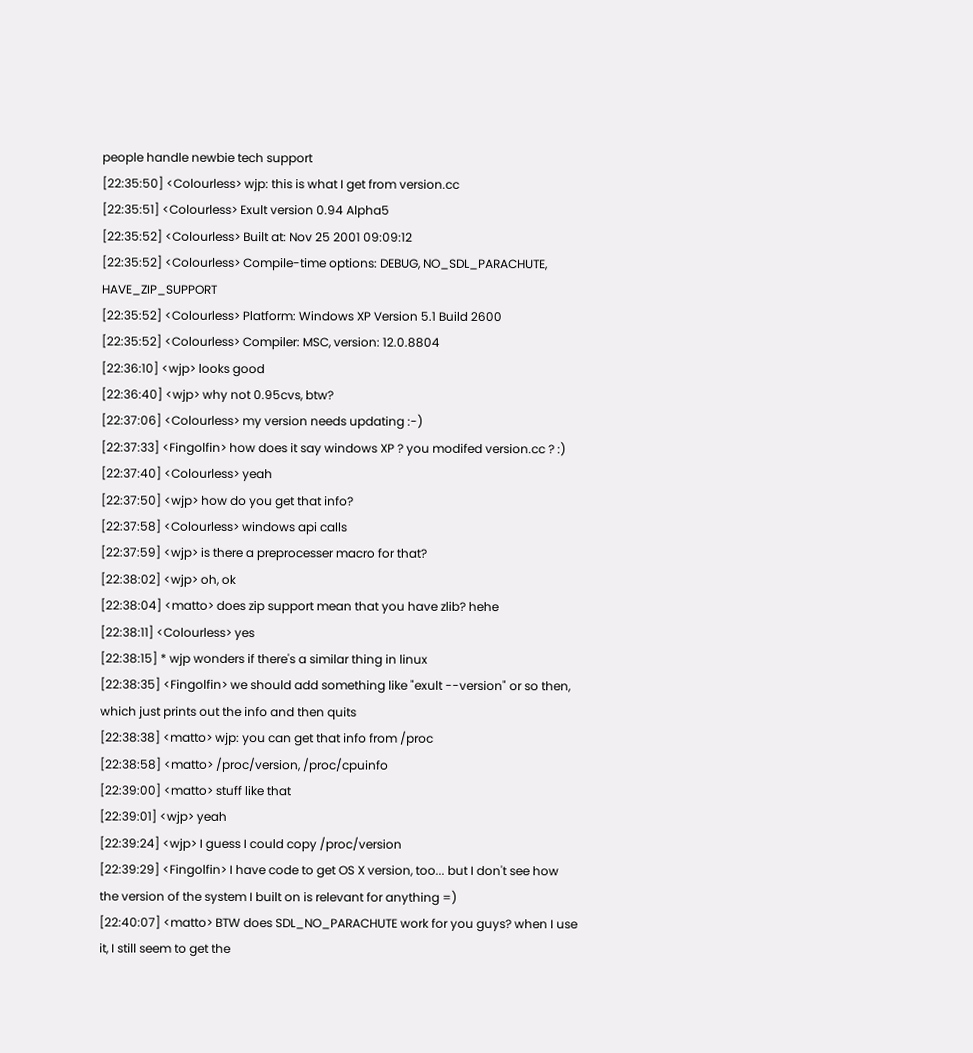people handle newbie tech support
[22:35:50] <Colourless> wjp: this is what I get from version.cc
[22:35:51] <Colourless> Exult version 0.94 Alpha5
[22:35:52] <Colourless> Built at: Nov 25 2001 09:09:12
[22:35:52] <Colourless> Compile-time options: DEBUG, NO_SDL_PARACHUTE, HAVE_ZIP_SUPPORT
[22:35:52] <Colourless> Platform: Windows XP Version 5.1 Build 2600
[22:35:52] <Colourless> Compiler: MSC, version: 12.0.8804
[22:36:10] <wjp> looks good
[22:36:40] <wjp> why not 0.95cvs, btw?
[22:37:06] <Colourless> my version needs updating :-)
[22:37:33] <Fingolfin> how does it say windows XP ? you modifed version.cc ? :)
[22:37:40] <Colourless> yeah
[22:37:50] <wjp> how do you get that info?
[22:37:58] <Colourless> windows api calls
[22:37:59] <wjp> is there a preprocesser macro for that?
[22:38:02] <wjp> oh, ok
[22:38:04] <matto> does zip support mean that you have zlib? hehe
[22:38:11] <Colourless> yes
[22:38:15] * wjp wonders if there's a similar thing in linux
[22:38:35] <Fingolfin> we should add something like "exult --version" or so then, which just prints out the info and then quits
[22:38:38] <matto> wjp: you can get that info from /proc
[22:38:58] <matto> /proc/version, /proc/cpuinfo
[22:39:00] <matto> stuff like that
[22:39:01] <wjp> yeah
[22:39:24] <wjp> I guess I could copy /proc/version
[22:39:29] <Fingolfin> I have code to get OS X version, too... but I don't see how the version of the system I built on is relevant for anything =)
[22:40:07] <matto> BTW does SDL_NO_PARACHUTE work for you guys? when I use it, I still seem to get the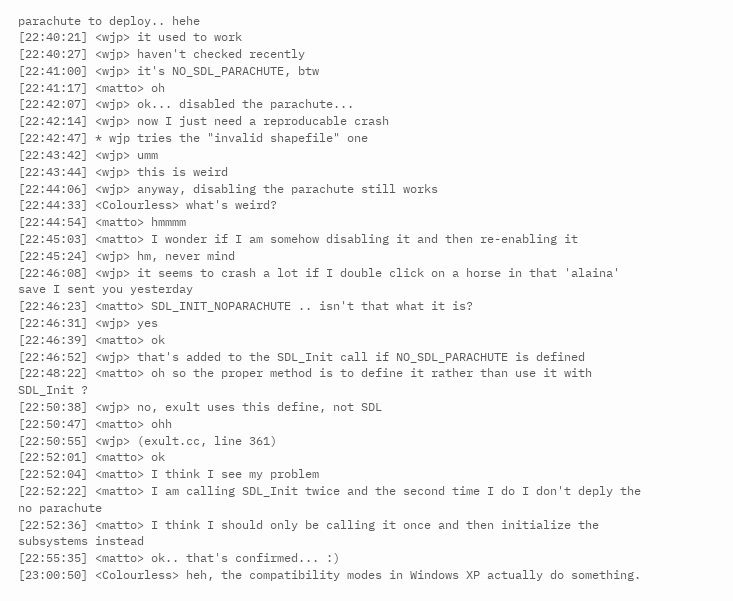parachute to deploy.. hehe
[22:40:21] <wjp> it used to work
[22:40:27] <wjp> haven't checked recently
[22:41:00] <wjp> it's NO_SDL_PARACHUTE, btw
[22:41:17] <matto> oh
[22:42:07] <wjp> ok... disabled the parachute...
[22:42:14] <wjp> now I just need a reproducable crash
[22:42:47] * wjp tries the "invalid shapefile" one
[22:43:42] <wjp> umm
[22:43:44] <wjp> this is weird
[22:44:06] <wjp> anyway, disabling the parachute still works
[22:44:33] <Colourless> what's weird?
[22:44:54] <matto> hmmmm
[22:45:03] <matto> I wonder if I am somehow disabling it and then re-enabling it
[22:45:24] <wjp> hm, never mind
[22:46:08] <wjp> it seems to crash a lot if I double click on a horse in that 'alaina' save I sent you yesterday
[22:46:23] <matto> SDL_INIT_NOPARACHUTE .. isn't that what it is?
[22:46:31] <wjp> yes
[22:46:39] <matto> ok
[22:46:52] <wjp> that's added to the SDL_Init call if NO_SDL_PARACHUTE is defined
[22:48:22] <matto> oh so the proper method is to define it rather than use it with SDL_Init ?
[22:50:38] <wjp> no, exult uses this define, not SDL
[22:50:47] <matto> ohh
[22:50:55] <wjp> (exult.cc, line 361)
[22:52:01] <matto> ok
[22:52:04] <matto> I think I see my problem
[22:52:22] <matto> I am calling SDL_Init twice and the second time I do I don't deply the no parachute
[22:52:36] <matto> I think I should only be calling it once and then initialize the subsystems instead
[22:55:35] <matto> ok.. that's confirmed... :)
[23:00:50] <Colourless> heh, the compatibility modes in Windows XP actually do something.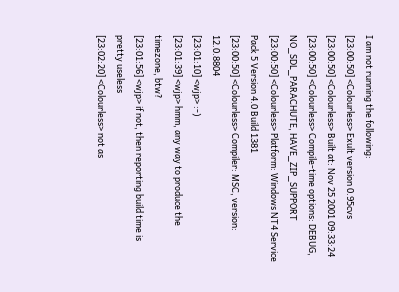I am not running the following:
[23:00:50] <Colourless> Exult version 0.95cvs
[23:00:50] <Colourless> Built at: Nov 25 2001 09:33:24
[23:00:50] <Colourless> Compile-time options: DEBUG, NO_SDL_PARACHUTE, HAVE_ZIP_SUPPORT
[23:00:50] <Colourless> Platform: Windows NT4 Service Pack 5 Version 4.0 Build 1381
[23:00:50] <Colourless> Compiler: MSC, version: 12.0.8804
[23:01:10] <wjp> :-)
[23:01:39] <wjp> hmm, any way to produce the timezone, btw?
[23:01:56] <wjp> if not, then reporting build time is pretty useless
[23:02:20] <Colourless> not as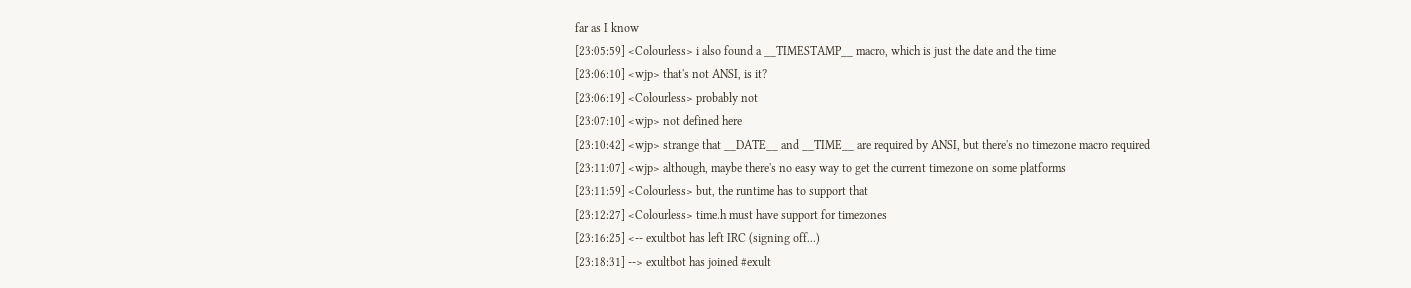far as I know
[23:05:59] <Colourless> i also found a __TIMESTAMP__ macro, which is just the date and the time
[23:06:10] <wjp> that's not ANSI, is it?
[23:06:19] <Colourless> probably not
[23:07:10] <wjp> not defined here
[23:10:42] <wjp> strange that __DATE__ and __TIME__ are required by ANSI, but there's no timezone macro required
[23:11:07] <wjp> although, maybe there's no easy way to get the current timezone on some platforms
[23:11:59] <Colourless> but, the runtime has to support that
[23:12:27] <Colourless> time.h must have support for timezones
[23:16:25] <-- exultbot has left IRC (signing off...)
[23:18:31] --> exultbot has joined #exult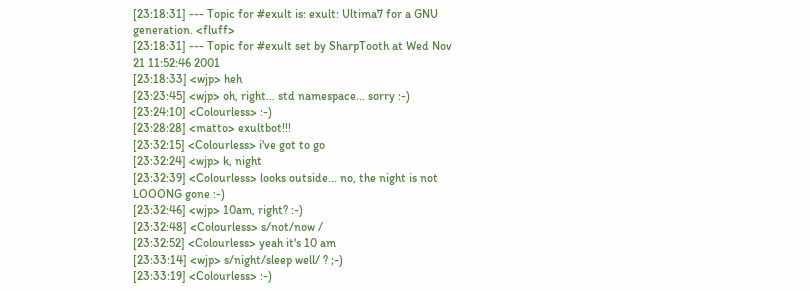[23:18:31] --- Topic for #exult is: exult: Ultima7 for a GNU generation. <fluff>
[23:18:31] --- Topic for #exult set by SharpTooth at Wed Nov 21 11:52:46 2001
[23:18:33] <wjp> heh
[23:23:45] <wjp> oh, right... std namespace... sorry :-)
[23:24:10] <Colourless> :-)
[23:28:28] <matto> exultbot!!!
[23:32:15] <Colourless> i've got to go
[23:32:24] <wjp> k, night
[23:32:39] <Colourless> looks outside... no, the night is not LOOONG gone :-)
[23:32:46] <wjp> 10am, right? :-)
[23:32:48] <Colourless> s/not/now /
[23:32:52] <Colourless> yeah it's 10 am
[23:33:14] <wjp> s/night/sleep well/ ? ;-)
[23:33:19] <Colourless> :-)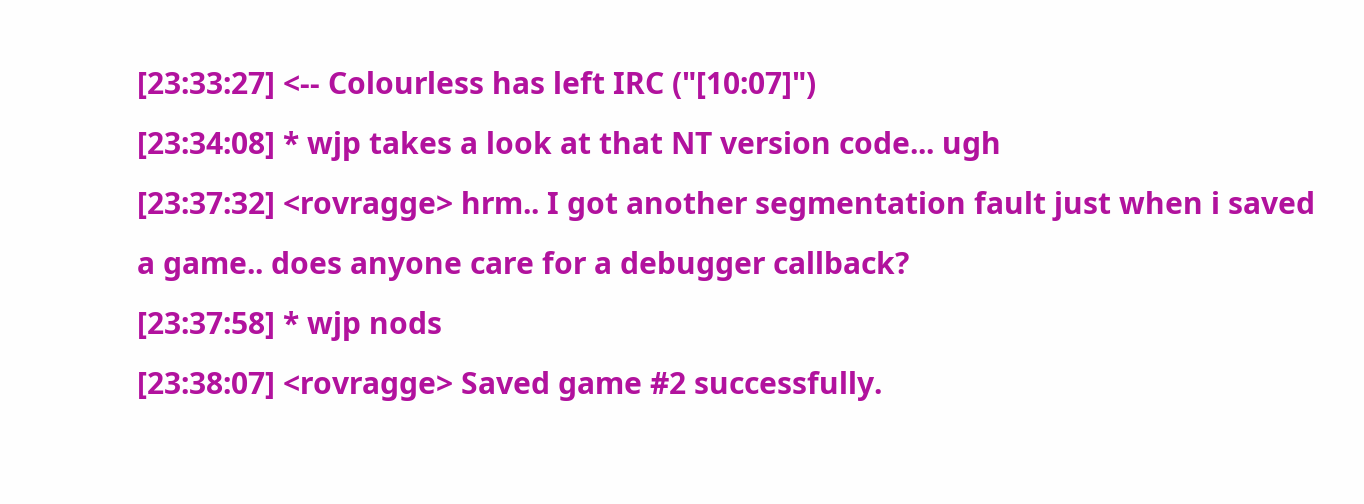[23:33:27] <-- Colourless has left IRC ("[10:07]")
[23:34:08] * wjp takes a look at that NT version code... ugh
[23:37:32] <rovragge> hrm.. I got another segmentation fault just when i saved a game.. does anyone care for a debugger callback?
[23:37:58] * wjp nods
[23:38:07] <rovragge> Saved game #2 successfully.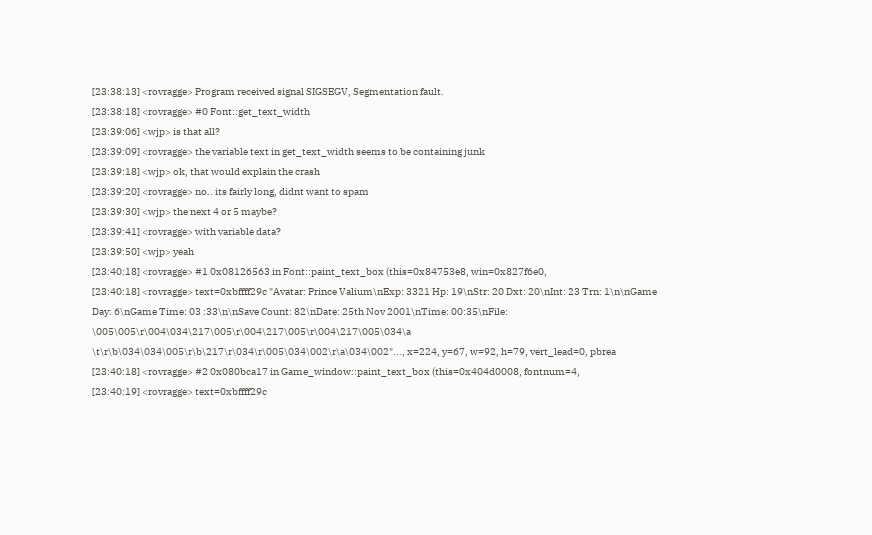[23:38:13] <rovragge> Program received signal SIGSEGV, Segmentation fault.
[23:38:18] <rovragge> #0 Font::get_text_width
[23:39:06] <wjp> is that all?
[23:39:09] <rovragge> the variable text in get_text_width seems to be containing junk
[23:39:18] <wjp> ok, that would explain the crash
[23:39:20] <rovragge> no.. its fairly long, didnt want to spam
[23:39:30] <wjp> the next 4 or 5 maybe?
[23:39:41] <rovragge> with variable data?
[23:39:50] <wjp> yeah
[23:40:18] <rovragge> #1 0x08126563 in Font::paint_text_box (this=0x84753e8, win=0x827f6e0,
[23:40:18] <rovragge> text=0xbffff29c "Avatar: Prince Valium\nExp: 3321 Hp: 19\nStr: 20 Dxt: 20\nInt: 23 Trn: 1\n\nGame Day: 6\nGame Time: 03 :33\n\nSave Count: 82\nDate: 25th Nov 2001\nTime: 00:35\nFile: \005\005\r\004\034\217\005\r\004\217\005\r\004\217\005\034\a \t\r\b\034\034\005\r\b\217\r\034\r\005\034\002\r\a\034\002"..., x=224, y=67, w=92, h=79, vert_lead=0, pbrea
[23:40:18] <rovragge> #2 0x080bca17 in Game_window::paint_text_box (this=0x404d0008, fontnum=4,
[23:40:19] <rovragge> text=0xbffff29c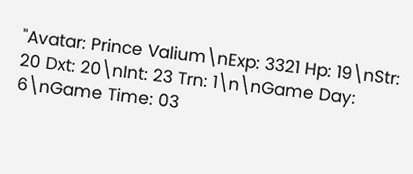"Avatar: Prince Valium\nExp: 3321 Hp: 19\nStr: 20 Dxt: 20\nInt: 23 Trn: 1\n\nGame Day: 6\nGame Time: 03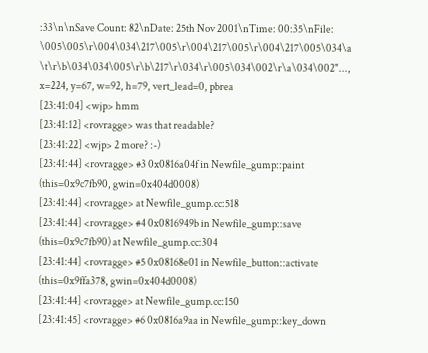:33\n\nSave Count: 82\nDate: 25th Nov 2001\nTime: 00:35\nFile: \005\005\r\004\034\217\005\r\004\217\005\r\004\217\005\034\a \t\r\b\034\034\005\r\b\217\r\034\r\005\034\002\r\a\034\002"..., x=224, y=67, w=92, h=79, vert_lead=0, pbrea
[23:41:04] <wjp> hmm
[23:41:12] <rovragge> was that readable?
[23:41:22] <wjp> 2 more? :-)
[23:41:44] <rovragge> #3 0x0816a04f in Newfile_gump::paint (this=0x9c7fb90, gwin=0x404d0008)
[23:41:44] <rovragge> at Newfile_gump.cc:518
[23:41:44] <rovragge> #4 0x0816949b in Newfile_gump::save (this=0x9c7fb90) at Newfile_gump.cc:304
[23:41:44] <rovragge> #5 0x08168e01 in Newfile_button::activate (this=0x9ffa378, gwin=0x404d0008)
[23:41:44] <rovragge> at Newfile_gump.cc:150
[23:41:45] <rovragge> #6 0x0816a9aa in Newfile_gump::key_down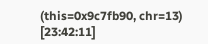(this=0x9c7fb90, chr=13)
[23:42:11]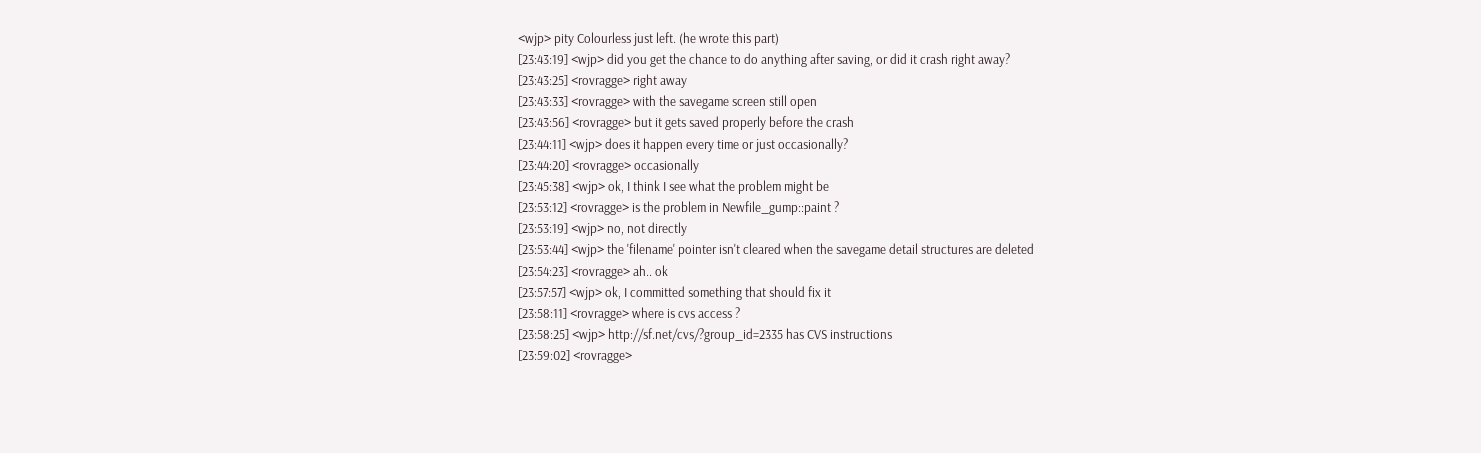<wjp> pity Colourless just left. (he wrote this part)
[23:43:19] <wjp> did you get the chance to do anything after saving, or did it crash right away?
[23:43:25] <rovragge> right away
[23:43:33] <rovragge> with the savegame screen still open
[23:43:56] <rovragge> but it gets saved properly before the crash
[23:44:11] <wjp> does it happen every time or just occasionally?
[23:44:20] <rovragge> occasionally
[23:45:38] <wjp> ok, I think I see what the problem might be
[23:53:12] <rovragge> is the problem in Newfile_gump::paint ?
[23:53:19] <wjp> no, not directly
[23:53:44] <wjp> the 'filename' pointer isn't cleared when the savegame detail structures are deleted
[23:54:23] <rovragge> ah.. ok
[23:57:57] <wjp> ok, I committed something that should fix it
[23:58:11] <rovragge> where is cvs access ?
[23:58:25] <wjp> http://sf.net/cvs/?group_id=2335 has CVS instructions
[23:59:02] <rovragge>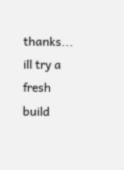thanks... ill try a fresh build